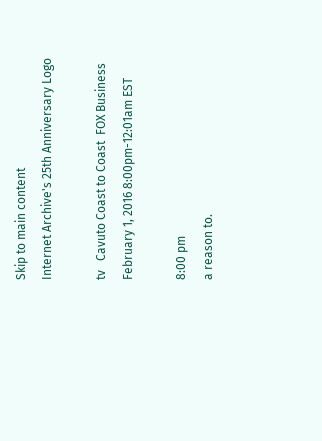Skip to main content
Internet Archive's 25th Anniversary Logo

tv   Cavuto Coast to Coast  FOX Business  February 1, 2016 8:00pm-12:01am EST

8:00 pm
a reason to.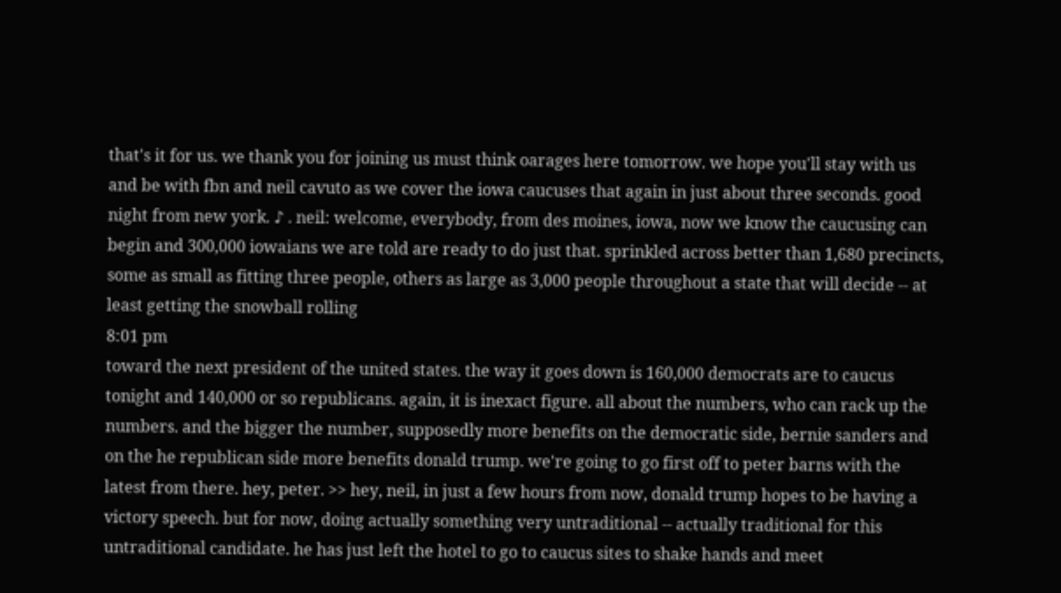that's it for us. we thank you for joining us must think oarages here tomorrow. we hope you'll stay with us and be with fbn and neil cavuto as we cover the iowa caucuses that again in just about three seconds. good night from new york. ♪ . neil: welcome, everybody, from des moines, iowa, now we know the caucusing can begin and 300,000 iowaians we are told are ready to do just that. sprinkled across better than 1,680 precincts, some as small as fitting three people, others as large as 3,000 people throughout a state that will decide -- at least getting the snowball rolling
8:01 pm
toward the next president of the united states. the way it goes down is 160,000 democrats are to caucus tonight and 140,000 or so republicans. again, it is inexact figure. all about the numbers, who can rack up the numbers. and the bigger the number, supposedly more benefits on the democratic side, bernie sanders and on the he republican side more benefits donald trump. we're going to go first off to peter barns with the latest from there. hey, peter. >> hey, neil, in just a few hours from now, donald trump hopes to be having a victory speech. but for now, doing actually something very untraditional -- actually traditional for this untraditional candidate. he has just left the hotel to go to caucus sites to shake hands and meet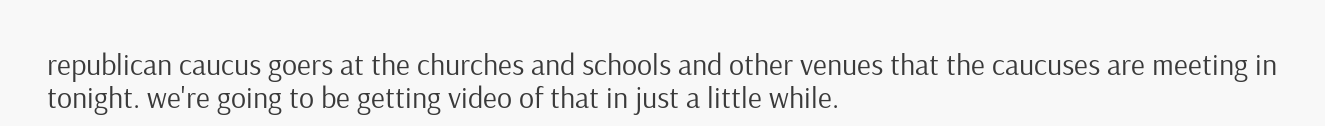republican caucus goers at the churches and schools and other venues that the caucuses are meeting in tonight. we're going to be getting video of that in just a little while.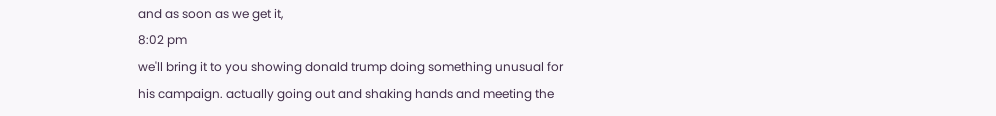and as soon as we get it,
8:02 pm
we'll bring it to you showing donald trump doing something unusual for his campaign. actually going out and shaking hands and meeting the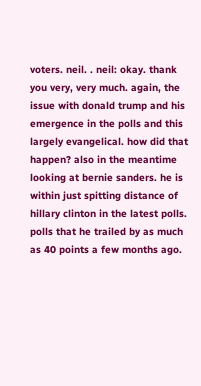voters. neil. . neil: okay. thank you very, very much. again, the issue with donald trump and his emergence in the polls and this largely evangelical. how did that happen? also in the meantime looking at bernie sanders. he is within just spitting distance of hillary clinton in the latest polls. polls that he trailed by as much as 40 points a few months ago.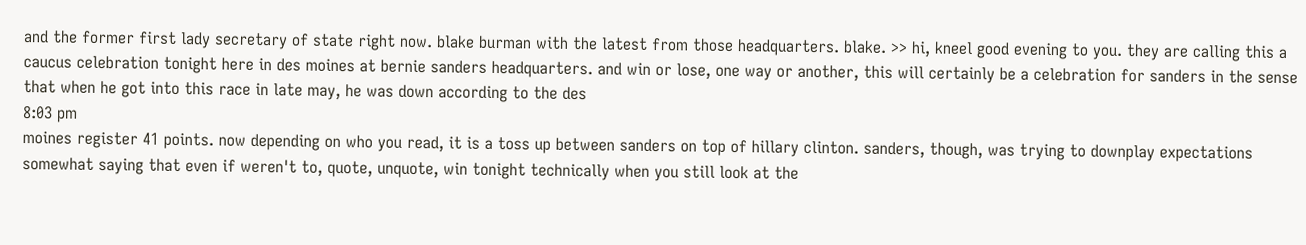and the former first lady secretary of state right now. blake burman with the latest from those headquarters. blake. >> hi, kneel good evening to you. they are calling this a caucus celebration tonight here in des moines at bernie sanders headquarters. and win or lose, one way or another, this will certainly be a celebration for sanders in the sense that when he got into this race in late may, he was down according to the des
8:03 pm
moines register 41 points. now depending on who you read, it is a toss up between sanders on top of hillary clinton. sanders, though, was trying to downplay expectations somewhat saying that even if weren't to, quote, unquote, win tonight technically when you still look at the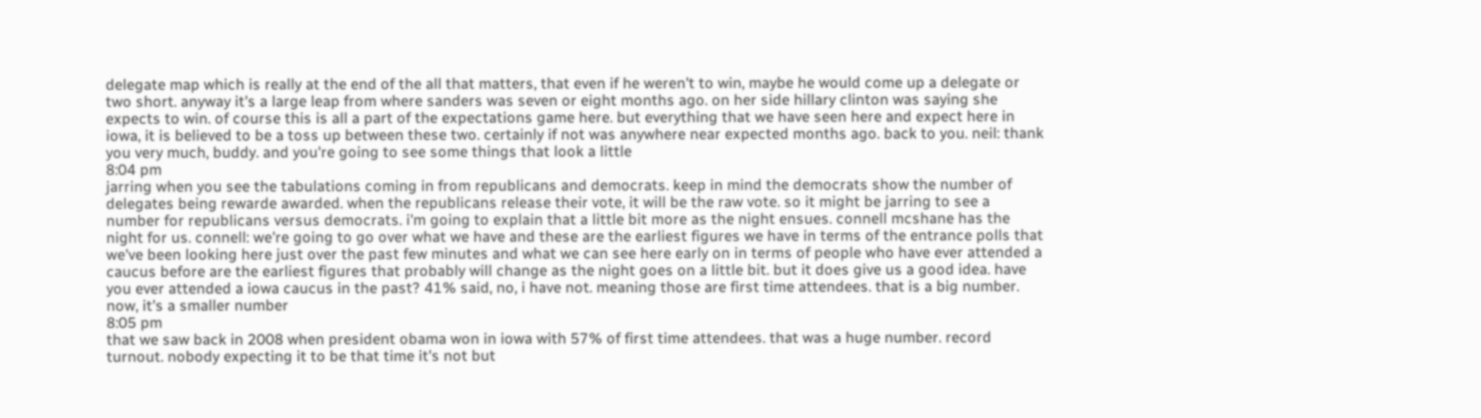delegate map which is really at the end of the all that matters, that even if he weren't to win, maybe he would come up a delegate or two short. anyway it's a large leap from where sanders was seven or eight months ago. on her side hillary clinton was saying she expects to win. of course this is all a part of the expectations game here. but everything that we have seen here and expect here in iowa, it is believed to be a toss up between these two. certainly if not was anywhere near expected months ago. back to you. neil: thank you very much, buddy. and you're going to see some things that look a little
8:04 pm
jarring when you see the tabulations coming in from republicans and democrats. keep in mind the democrats show the number of delegates being rewarde awarded. when the republicans release their vote, it will be the raw vote. so it might be jarring to see a number for republicans versus democrats. i'm going to explain that a little bit more as the night ensues. connell mcshane has the night for us. connell: we're going to go over what we have and these are the earliest figures we have in terms of the entrance polls that we've been looking here just over the past few minutes and what we can see here early on in terms of people who have ever attended a caucus before are the earliest figures that probably will change as the night goes on a little bit. but it does give us a good idea. have you ever attended a iowa caucus in the past? 41% said, no, i have not. meaning those are first time attendees. that is a big number. now, it's a smaller number
8:05 pm
that we saw back in 2008 when president obama won in iowa with 57% of first time attendees. that was a huge number. record turnout. nobody expecting it to be that time it's not but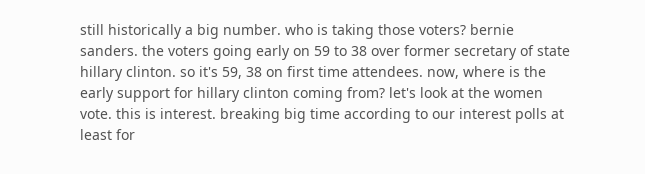still historically a big number. who is taking those voters? bernie sanders. the voters going early on 59 to 38 over former secretary of state hillary clinton. so it's 59, 38 on first time attendees. now, where is the early support for hillary clinton coming from? let's look at the women vote. this is interest. breaking big time according to our interest polls at least for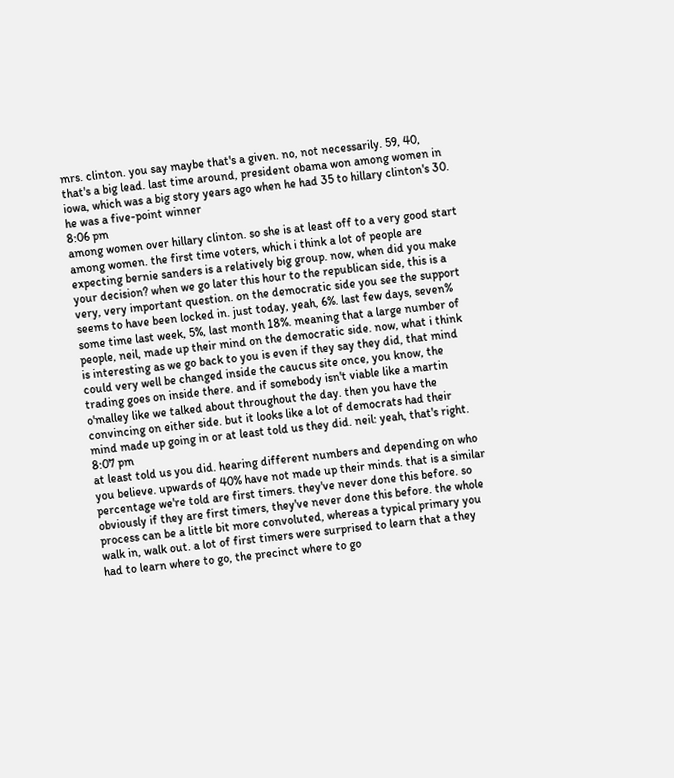mrs. clinton. you say maybe that's a given. no, not necessarily. 59, 40, that's a big lead. last time around, president obama won among women in iowa, which was a big story years ago when he had 35 to hillary clinton's 30. he was a five-point winner
8:06 pm
among women over hillary clinton. so she is at least off to a very good start among women. the first time voters, which i think a lot of people are expecting bernie sanders is a relatively big group. now, when did you make your decision? when we go later this hour to the republican side, this is a very, very important question. on the democratic side you see the support seems to have been locked in. just today, yeah, 6%. last few days, seven% some time last week, 5%, last month 18%. meaning that a large number of people, neil, made up their mind on the democratic side. now, what i think is interesting as we go back to you is even if they say they did, that mind could very well be changed inside the caucus site once, you know, the trading goes on inside there. and if somebody isn't viable like a martin o'malley like we talked about throughout the day. then you have the convincing on either side. but it looks like a lot of democrats had their mind made up going in or at least told us they did. neil: yeah, that's right.
8:07 pm
at least told us you did. hearing different numbers and depending on who you believe. upwards of 40% have not made up their minds. that is a similar percentage we're told are first timers. they've never done this before. so obviously if they are first timers, they've never done this before. the whole process can be a little bit more convoluted, whereas a typical primary you walk in, walk out. a lot of first timers were surprised to learn that a they had to learn where to go, the precinct where to go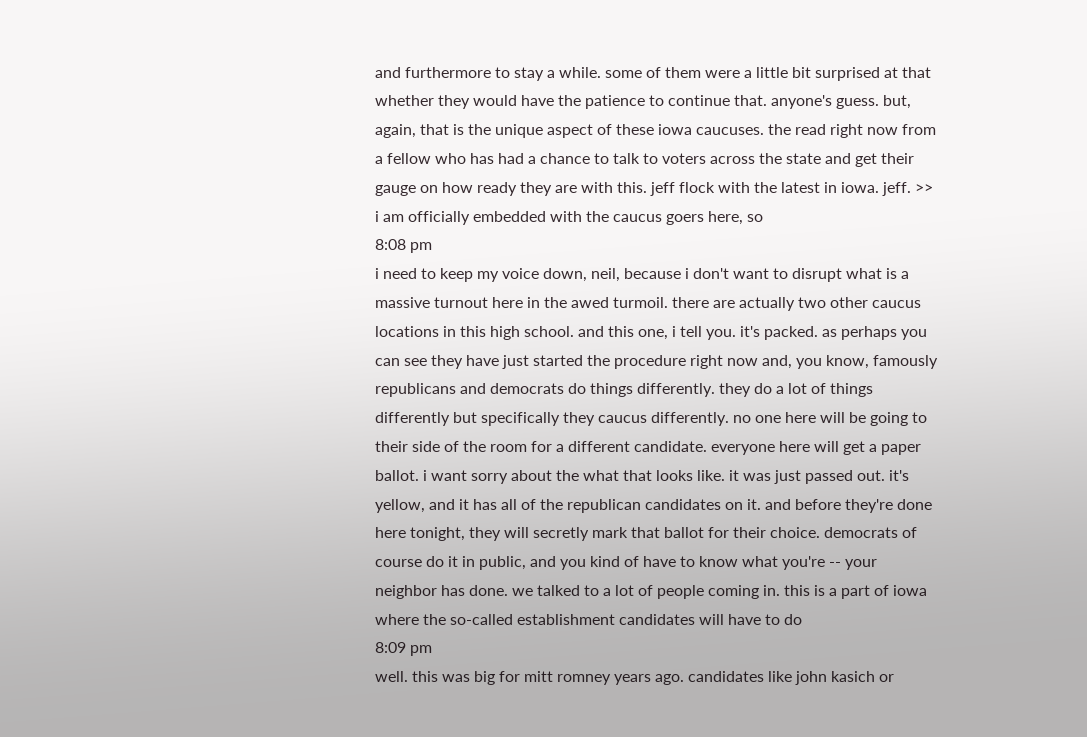and furthermore to stay a while. some of them were a little bit surprised at that whether they would have the patience to continue that. anyone's guess. but, again, that is the unique aspect of these iowa caucuses. the read right now from a fellow who has had a chance to talk to voters across the state and get their gauge on how ready they are with this. jeff flock with the latest in iowa. jeff. >> i am officially embedded with the caucus goers here, so
8:08 pm
i need to keep my voice down, neil, because i don't want to disrupt what is a massive turnout here in the awed turmoil. there are actually two other caucus locations in this high school. and this one, i tell you. it's packed. as perhaps you can see they have just started the procedure right now and, you know, famously republicans and democrats do things differently. they do a lot of things differently but specifically they caucus differently. no one here will be going to their side of the room for a different candidate. everyone here will get a paper ballot. i want sorry about the what that looks like. it was just passed out. it's yellow, and it has all of the republican candidates on it. and before they're done here tonight, they will secretly mark that ballot for their choice. democrats of course do it in public, and you kind of have to know what you're -- your neighbor has done. we talked to a lot of people coming in. this is a part of iowa where the so-called establishment candidates will have to do
8:09 pm
well. this was big for mitt romney years ago. candidates like john kasich or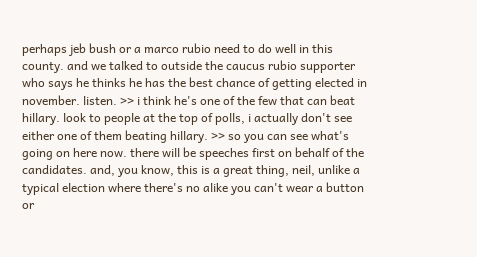perhaps jeb bush or a marco rubio need to do well in this county. and we talked to outside the caucus rubio supporter who says he thinks he has the best chance of getting elected in november. listen. >> i think he's one of the few that can beat hillary. look to people at the top of polls, i actually don't see either one of them beating hillary. >> so you can see what's going on here now. there will be speeches first on behalf of the candidates. and, you know, this is a great thing, neil, unlike a typical election where there's no alike you can't wear a button or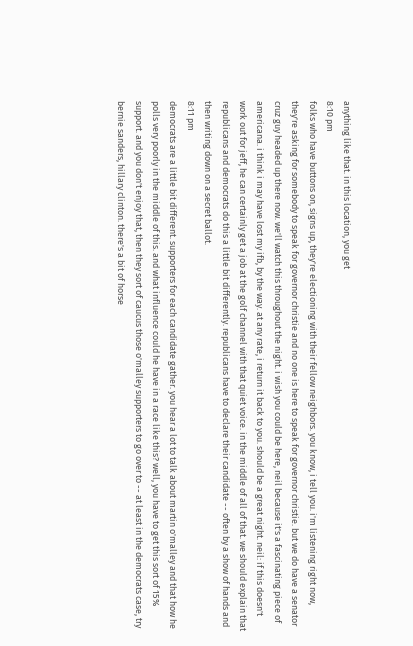anything like that. in this location, you get
8:10 pm
folks who have buttons on, signs up, they're electioning with their fellow neighbors. you know, i tell you. i'm listening right now, they're asking for somebody to speak for governor christie and no one is here to speak for governor christie. but we do have a senator cruz guy headed up there now. we'll watch this throughout the night. i wish you could be here, neil because it's a fascinating piece of americana. i think i may have lost my ifb, by the way. at any rate, i return it back to you. should be a great night. neil: if this doesn't work out for jeff, he can certainly get a job at the golf channel with that quiet voice. in the middle of all of that. we should explain that republicans and democrats do this a little bit differently. republicans have to declare their candidate -- often by a show of hands and then writing down on a secret ballot.
8:11 pm
democrats are a little bit different. supporters for each candidate gather. you hear a lot to talk about martin o'malley and that how he polls very poorly in the middle of this. and what influence could he have in a race like this? well, you have to get this sort of 15% support. and you don't enjoy that, then they sort of caucus those o'malley supporters to go over to -- at least in the democrats case, try bernie sanders, hillary clinton. there's a bit of horse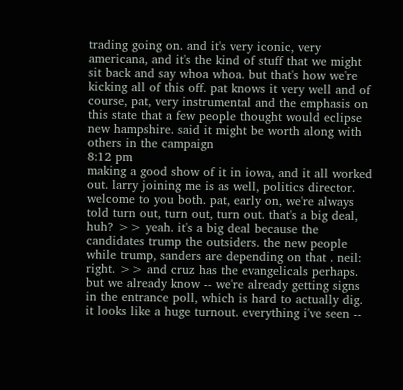trading going on. and it's very iconic, very americana, and it's the kind of stuff that we might sit back and say whoa whoa. but that's how we're kicking all of this off. pat knows it very well and of course, pat, very instrumental and the emphasis on this state that a few people thought would eclipse new hampshire. said it might be worth along with others in the campaign
8:12 pm
making a good show of it in iowa, and it all worked out. larry joining me is as well, politics director. welcome to you both. pat, early on, we're always told turn out, turn out, turn out. that's a big deal, huh? >> yeah. it's a big deal because the candidates trump the outsiders. the new people while trump, sanders are depending on that . neil: right. >> and cruz has the evangelicals perhaps. but we already know -- we're already getting signs in the entrance poll, which is hard to actually dig. it looks like a huge turnout. everything i've seen --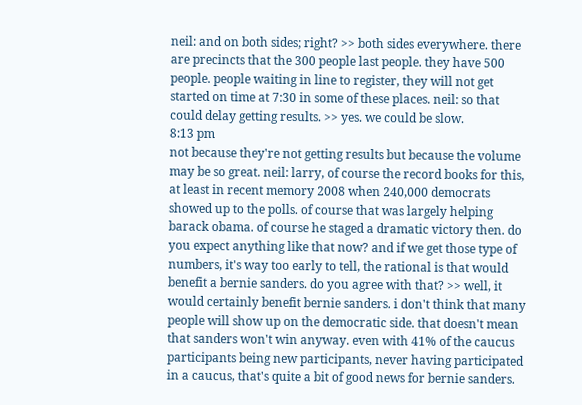neil: and on both sides; right? >> both sides everywhere. there are precincts that the 300 people last people. they have 500 people. people waiting in line to register, they will not get started on time at 7:30 in some of these places. neil: so that could delay getting results. >> yes. we could be slow.
8:13 pm
not because they're not getting results but because the volume may be so great. neil: larry, of course the record books for this, at least in recent memory 2008 when 240,000 democrats showed up to the polls. of course that was largely helping barack obama. of course he staged a dramatic victory then. do you expect anything like that now? and if we get those type of numbers, it's way too early to tell, the rational is that would benefit a bernie sanders. do you agree with that? >> well, it would certainly benefit bernie sanders. i don't think that many people will show up on the democratic side. that doesn't mean that sanders won't win anyway. even with 41% of the caucus participants being new participants, never having participated in a caucus, that's quite a bit of good news for bernie sanders.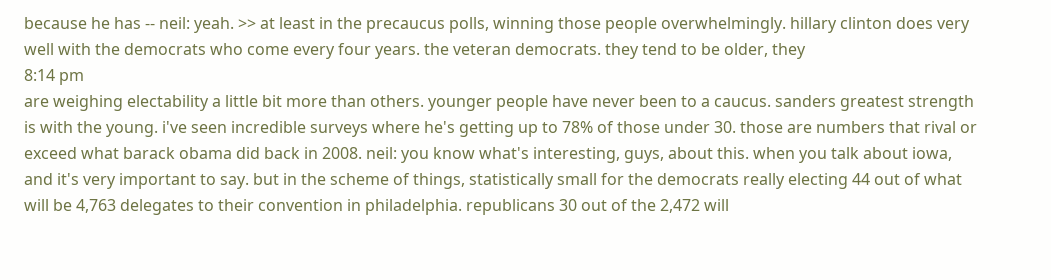because he has -- neil: yeah. >> at least in the precaucus polls, winning those people overwhelmingly. hillary clinton does very well with the democrats who come every four years. the veteran democrats. they tend to be older, they
8:14 pm
are weighing electability a little bit more than others. younger people have never been to a caucus. sanders greatest strength is with the young. i've seen incredible surveys where he's getting up to 78% of those under 30. those are numbers that rival or exceed what barack obama did back in 2008. neil: you know what's interesting, guys, about this. when you talk about iowa, and it's very important to say. but in the scheme of things, statistically small for the democrats really electing 44 out of what will be 4,763 delegates to their convention in philadelphia. republicans 30 out of the 2,472 will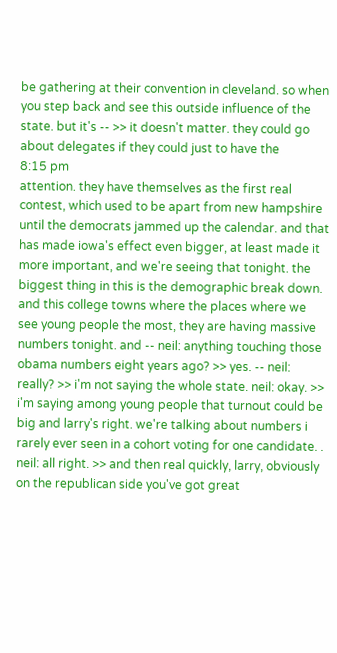be gathering at their convention in cleveland. so when you step back and see this outside influence of the state. but it's -- >> it doesn't matter. they could go about delegates if they could just to have the
8:15 pm
attention. they have themselves as the first real contest, which used to be apart from new hampshire until the democrats jammed up the calendar. and that has made iowa's effect even bigger, at least made it more important, and we're seeing that tonight. the biggest thing in this is the demographic break down. and this college towns where the places where we see young people the most, they are having massive numbers tonight. and -- neil: anything touching those obama numbers eight years ago? >> yes. -- neil: really? >> i'm not saying the whole state. neil: okay. >> i'm saying among young people that turnout could be big and larry's right. we're talking about numbers i rarely ever seen in a cohort voting for one candidate. . neil: all right. >> and then real quickly, larry, obviously on the republican side you've got great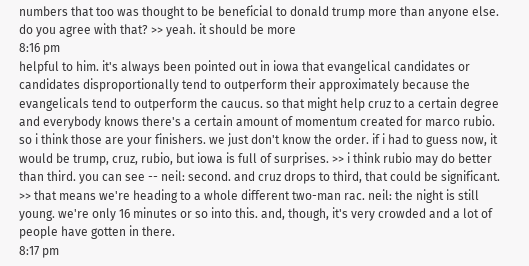numbers that too was thought to be beneficial to donald trump more than anyone else. do you agree with that? >> yeah. it should be more
8:16 pm
helpful to him. it's always been pointed out in iowa that evangelical candidates or candidates disproportionally tend to outperform their approximately because the evangelicals tend to outperform the caucus. so that might help cruz to a certain degree and everybody knows there's a certain amount of momentum created for marco rubio. so i think those are your finishers. we just don't know the order. if i had to guess now, it would be trump, cruz, rubio, but iowa is full of surprises. >> i think rubio may do better than third. you can see -- neil: second. and cruz drops to third, that could be significant. >> that means we're heading to a whole different two-man rac. neil: the night is still young. we're only 16 minutes or so into this. and, though, it's very crowded and a lot of people have gotten in there.
8:17 pm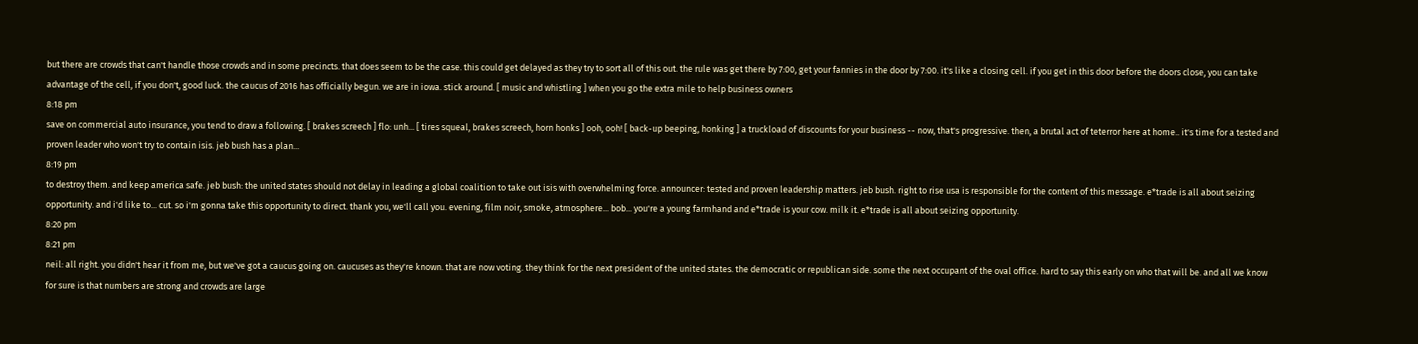but there are crowds that can't handle those crowds and in some precincts. that does seem to be the case. this could get delayed as they try to sort all of this out. the rule was get there by 7:00, get your fannies in the door by 7:00. it's like a closing cell. if you get in this door before the doors close, you can take advantage of the cell, if you don't, good luck. the caucus of 2016 has officially begun. we are in iowa. stick around. [ music and whistling ] when you go the extra mile to help business owners
8:18 pm
save on commercial auto insurance, you tend to draw a following. [ brakes screech ] flo: unh... [ tires squeal, brakes screech, horn honks ] ooh, ooh! [ back-up beeping, honking ] a truckload of discounts for your business -- now, that's progressive. then, a brutal act of teterror here at home.. it's time for a tested and proven leader who won't try to contain isis. jeb bush has a plan...
8:19 pm
to destroy them. and keep america safe. jeb bush: the united states should not delay in leading a global coalition to take out isis with overwhelming force. announcer: tested and proven leadership matters. jeb bush. right to rise usa is responsible for the content of this message. e*trade is all about seizing opportunity. and i'd like to... cut. so i'm gonna take this opportunity to direct. thank you, we'll call you. evening, film noir, smoke, atmosphere... bob... you're a young farmhand and e*trade is your cow. milk it. e*trade is all about seizing opportunity.
8:20 pm
8:21 pm
neil: all right. you didn't hear it from me, but we've got a caucus going on. caucuses as they're known. that are now voting. they think for the next president of the united states. the democratic or republican side. some the next occupant of the oval office. hard to say this early on who that will be. and all we know for sure is that numbers are strong and crowds are large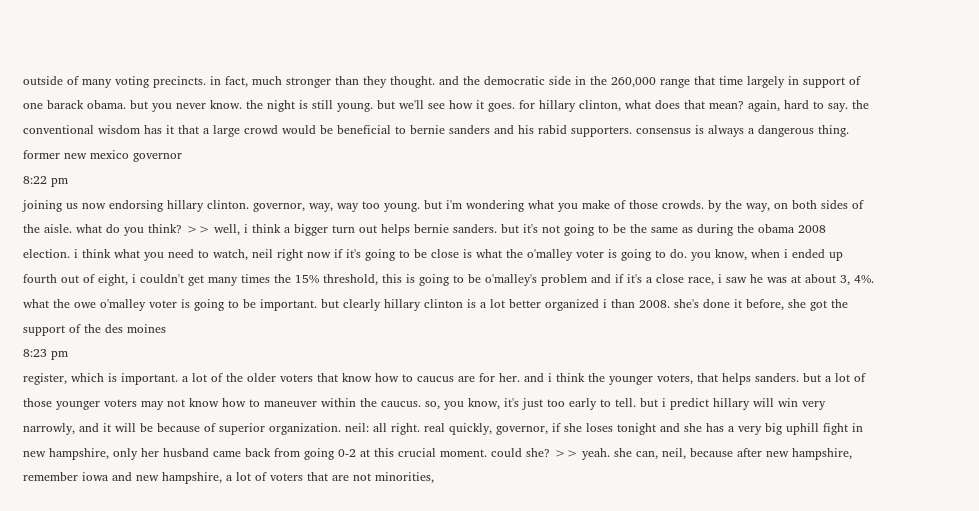outside of many voting precincts. in fact, much stronger than they thought. and the democratic side in the 260,000 range that time largely in support of one barack obama. but you never know. the night is still young. but we'll see how it goes. for hillary clinton, what does that mean? again, hard to say. the conventional wisdom has it that a large crowd would be beneficial to bernie sanders and his rabid supporters. consensus is always a dangerous thing. former new mexico governor
8:22 pm
joining us now endorsing hillary clinton. governor, way, way too young. but i'm wondering what you make of those crowds. by the way, on both sides of the aisle. what do you think? >> well, i think a bigger turn out helps bernie sanders. but it's not going to be the same as during the obama 2008 election. i think what you need to watch, neil right now if it's going to be close is what the o'malley voter is going to do. you know, when i ended up fourth out of eight, i couldn't get many times the 15% threshold, this is going to be o'malley's problem and if it's a close race, i saw he was at about 3, 4%. what the owe o'malley voter is going to be important. but clearly hillary clinton is a lot better organized i than 2008. she's done it before, she got the support of the des moines
8:23 pm
register, which is important. a lot of the older voters that know how to caucus are for her. and i think the younger voters, that helps sanders. but a lot of those younger voters may not know how to maneuver within the caucus. so, you know, it's just too early to tell. but i predict hillary will win very narrowly, and it will be because of superior organization. neil: all right. real quickly, governor, if she loses tonight and she has a very big uphill fight in new hampshire, only her husband came back from going 0-2 at this crucial moment. could she? >> yeah. she can, neil, because after new hampshire, remember iowa and new hampshire, a lot of voters that are not minorities,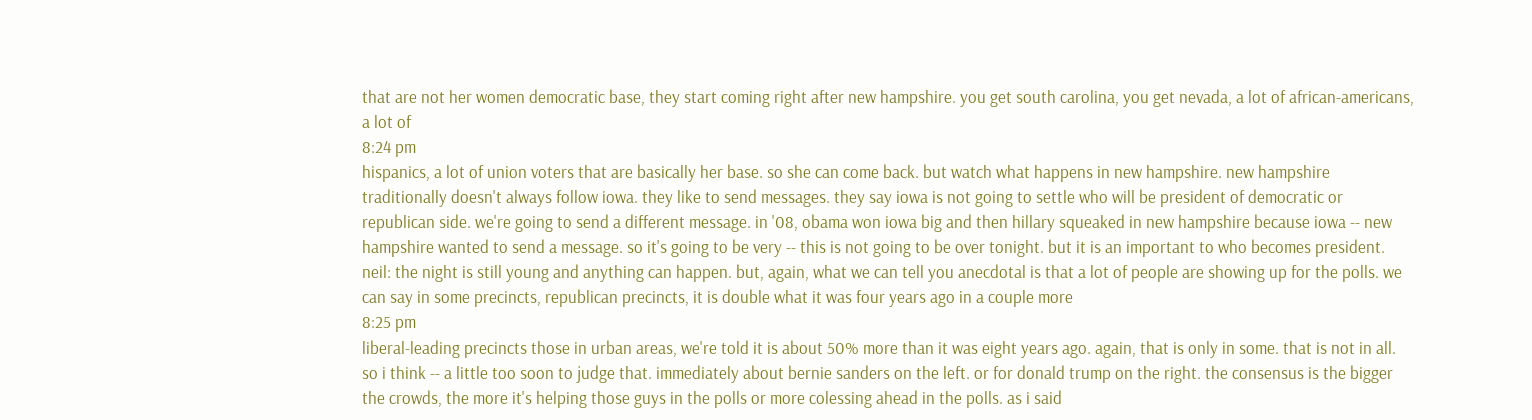that are not her women democratic base, they start coming right after new hampshire. you get south carolina, you get nevada, a lot of african-americans, a lot of
8:24 pm
hispanics, a lot of union voters that are basically her base. so she can come back. but watch what happens in new hampshire. new hampshire traditionally doesn't always follow iowa. they like to send messages. they say iowa is not going to settle who will be president of democratic or republican side. we're going to send a different message. in '08, obama won iowa big and then hillary squeaked in new hampshire because iowa -- new hampshire wanted to send a message. so it's going to be very -- this is not going to be over tonight. but it is an important to who becomes president. neil: the night is still young and anything can happen. but, again, what we can tell you anecdotal is that a lot of people are showing up for the polls. we can say in some precincts, republican precincts, it is double what it was four years ago in a couple more
8:25 pm
liberal-leading precincts those in urban areas, we're told it is about 50% more than it was eight years ago. again, that is only in some. that is not in all. so i think -- a little too soon to judge that. immediately about bernie sanders on the left. or for donald trump on the right. the consensus is the bigger the crowds, the more it's helping those guys in the polls or more colessing ahead in the polls. as i said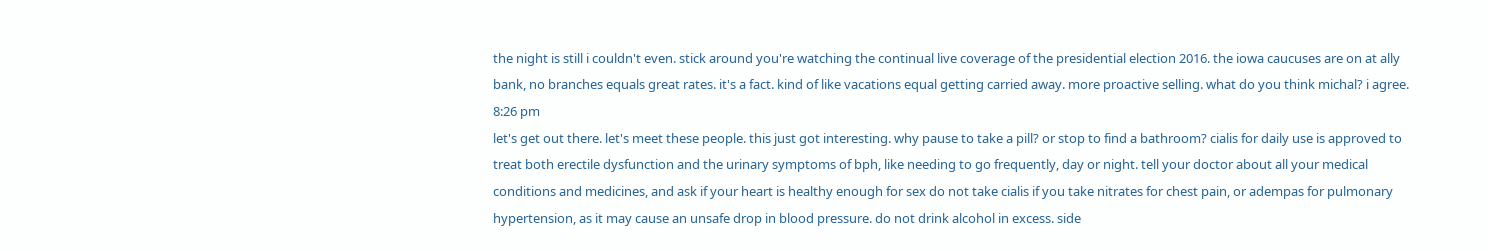the night is still i couldn't even. stick around you're watching the continual live coverage of the presidential election 2016. the iowa caucuses are on at ally bank, no branches equals great rates. it's a fact. kind of like vacations equal getting carried away. more proactive selling. what do you think michal? i agree.
8:26 pm
let's get out there. let's meet these people. this just got interesting. why pause to take a pill? or stop to find a bathroom? cialis for daily use is approved to treat both erectile dysfunction and the urinary symptoms of bph, like needing to go frequently, day or night. tell your doctor about all your medical conditions and medicines, and ask if your heart is healthy enough for sex do not take cialis if you take nitrates for chest pain, or adempas for pulmonary hypertension, as it may cause an unsafe drop in blood pressure. do not drink alcohol in excess. side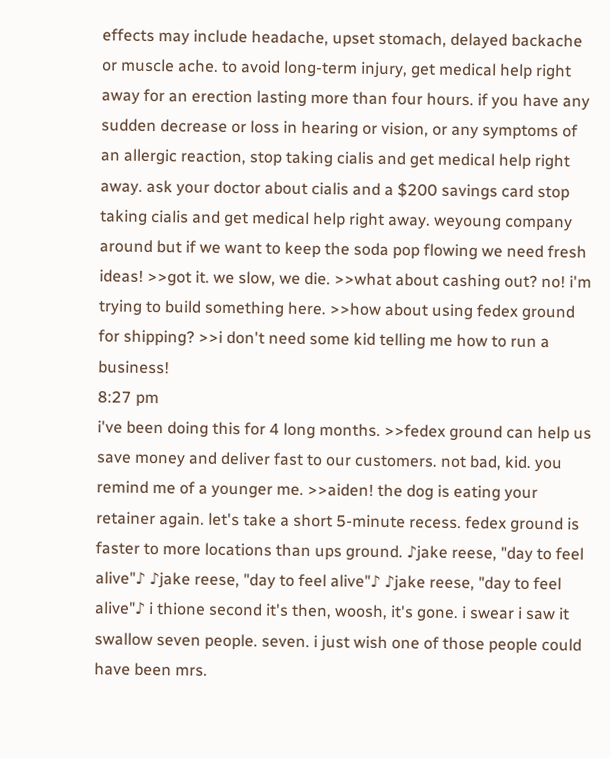effects may include headache, upset stomach, delayed backache or muscle ache. to avoid long-term injury, get medical help right away for an erection lasting more than four hours. if you have any sudden decrease or loss in hearing or vision, or any symptoms of an allergic reaction, stop taking cialis and get medical help right away. ask your doctor about cialis and a $200 savings card stop taking cialis and get medical help right away. weyoung company around but if we want to keep the soda pop flowing we need fresh ideas! >>got it. we slow, we die. >>what about cashing out? no! i'm trying to build something here. >>how about using fedex ground for shipping? >>i don't need some kid telling me how to run a business!
8:27 pm
i've been doing this for 4 long months. >>fedex ground can help us save money and deliver fast to our customers. not bad, kid. you remind me of a younger me. >>aiden! the dog is eating your retainer again. let's take a short 5-minute recess. fedex ground is faster to more locations than ups ground. ♪jake reese, "day to feel alive"♪ ♪jake reese, "day to feel alive"♪ ♪jake reese, "day to feel alive"♪ i thione second it's then, woosh, it's gone. i swear i saw it swallow seven people. seven. i just wish one of those people could have been mrs.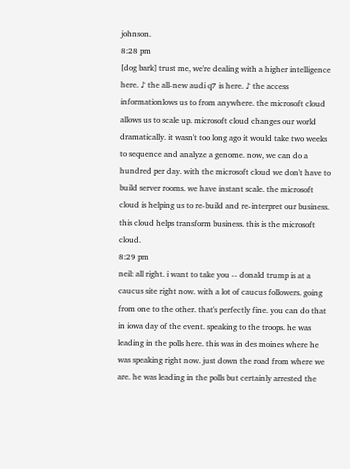johnson.
8:28 pm
[dog bark] trust me, we're dealing with a higher intelligence here. ♪ the all-new audi q7 is here. ♪ the access informationlows us to from anywhere. the microsoft cloud allows us to scale up. microsoft cloud changes our world dramatically. it wasn't too long ago it would take two weeks to sequence and analyze a genome. now, we can do a hundred per day. with the microsoft cloud we don't have to build server rooms. we have instant scale. the microsoft cloud is helping us to re-build and re-interpret our business. this cloud helps transform business. this is the microsoft cloud.
8:29 pm
neil: all right. i want to take you -- donald trump is at a caucus site right now. with a lot of caucus followers. going from one to the other. that's perfectly fine. you can do that in iowa day of the event. speaking to the troops. he was leading in the polls here. this was in des moines where he was speaking right now. just down the road from where we are. he was leading in the polls but certainly arrested the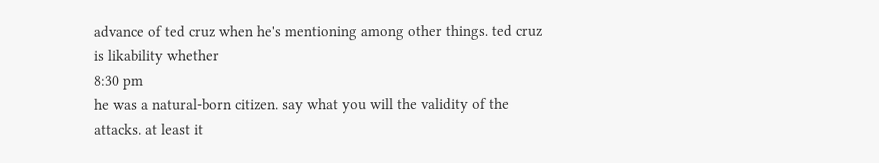advance of ted cruz when he's mentioning among other things. ted cruz is likability whether
8:30 pm
he was a natural-born citizen. say what you will the validity of the attacks. at least it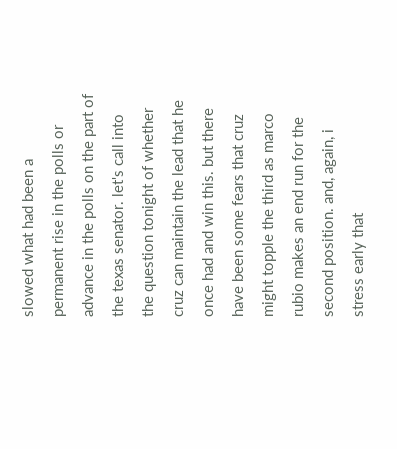slowed what had been a permanent rise in the polls or advance in the polls on the part of the texas senator. let's call into the question tonight of whether cruz can maintain the lead that he once had and win this. but there have been some fears that cruz might topple the third as marco rubio makes an end run for the second position. and, again, i stress early that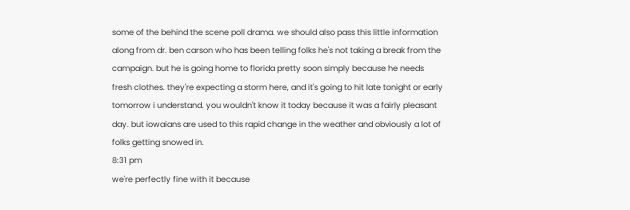some of the behind the scene poll drama. we should also pass this little information along from dr. ben carson who has been telling folks he's not taking a break from the campaign. but he is going home to florida pretty soon simply because he needs fresh clothes. they're expecting a storm here, and it's going to hit late tonight or early tomorrow i understand. you wouldn't know it today because it was a fairly pleasant day. but iowaians are used to this rapid change in the weather and obviously a lot of folks getting snowed in.
8:31 pm
we're perfectly fine with it because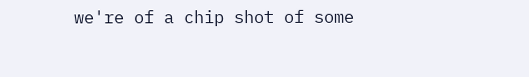we're of a chip shot of some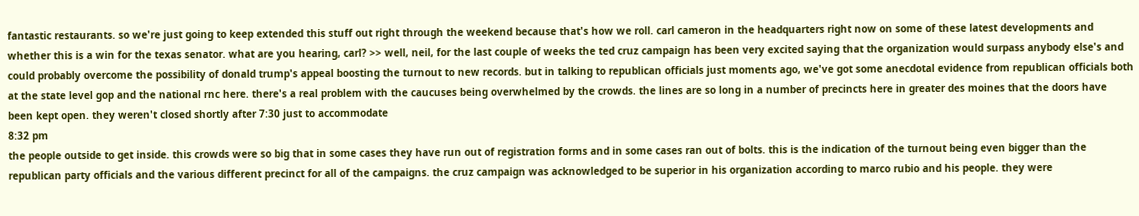fantastic restaurants. so we're just going to keep extended this stuff out right through the weekend because that's how we roll. carl cameron in the headquarters right now on some of these latest developments and whether this is a win for the texas senator. what are you hearing, carl? >> well, neil, for the last couple of weeks the ted cruz campaign has been very excited saying that the organization would surpass anybody else's and could probably overcome the possibility of donald trump's appeal boosting the turnout to new records. but in talking to republican officials just moments ago, we've got some anecdotal evidence from republican officials both at the state level gop and the national rnc here. there's a real problem with the caucuses being overwhelmed by the crowds. the lines are so long in a number of precincts here in greater des moines that the doors have been kept open. they weren't closed shortly after 7:30 just to accommodate
8:32 pm
the people outside to get inside. this crowds were so big that in some cases they have run out of registration forms and in some cases ran out of bolts. this is the indication of the turnout being even bigger than the republican party officials and the various different precinct for all of the campaigns. the cruz campaign was acknowledged to be superior in his organization according to marco rubio and his people. they were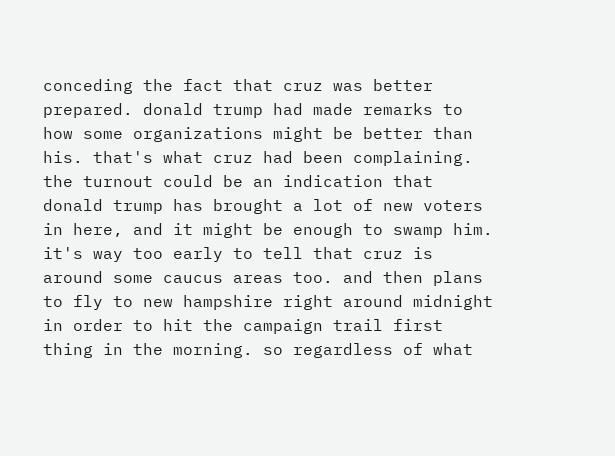conceding the fact that cruz was better prepared. donald trump had made remarks to how some organizations might be better than his. that's what cruz had been complaining. the turnout could be an indication that donald trump has brought a lot of new voters in here, and it might be enough to swamp him. it's way too early to tell that cruz is around some caucus areas too. and then plans to fly to new hampshire right around midnight in order to hit the campaign trail first thing in the morning. so regardless of what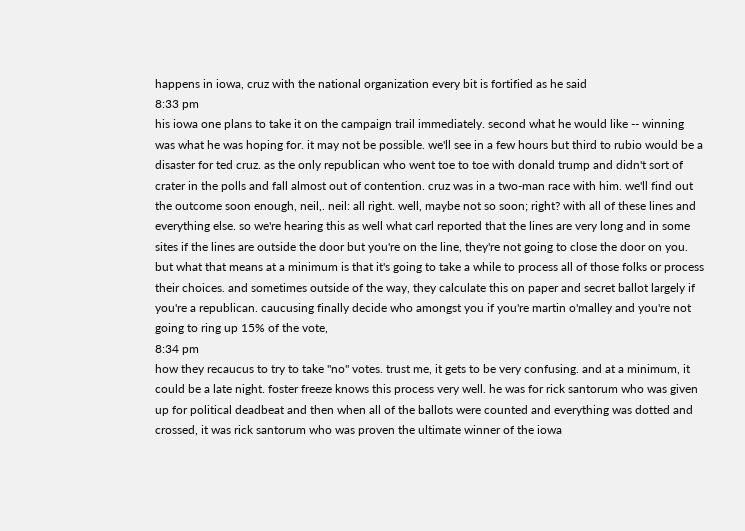happens in iowa, cruz with the national organization every bit is fortified as he said
8:33 pm
his iowa one plans to take it on the campaign trail immediately. second what he would like -- winning was what he was hoping for. it may not be possible. we'll see in a few hours but third to rubio would be a disaster for ted cruz. as the only republican who went toe to toe with donald trump and didn't sort of crater in the polls and fall almost out of contention. cruz was in a two-man race with him. we'll find out the outcome soon enough, neil,. neil: all right. well, maybe not so soon; right? with all of these lines and everything else. so we're hearing this as well what carl reported that the lines are very long and in some sites if the lines are outside the door but you're on the line, they're not going to close the door on you. but what that means at a minimum is that it's going to take a while to process all of those folks or process their choices. and sometimes outside of the way, they calculate this on paper and secret ballot largely if you're a republican. caucusing finally decide who amongst you if you're martin o'malley and you're not going to ring up 15% of the vote,
8:34 pm
how they recaucus to try to take "no" votes. trust me, it gets to be very confusing. and at a minimum, it could be a late night. foster freeze knows this process very well. he was for rick santorum who was given up for political deadbeat and then when all of the ballots were counted and everything was dotted and crossed, it was rick santorum who was proven the ultimate winner of the iowa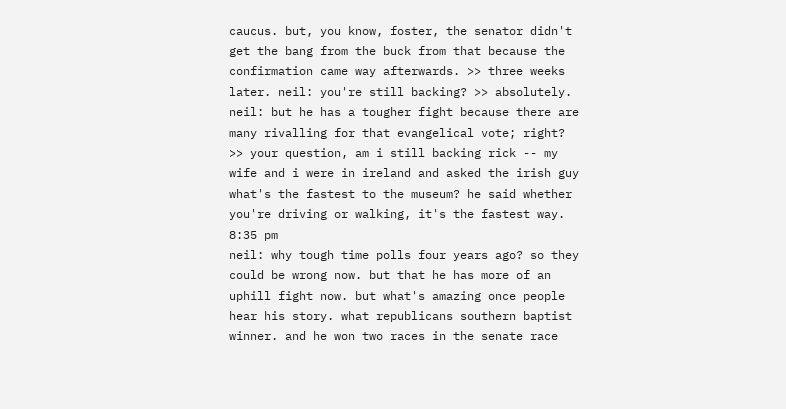caucus. but, you know, foster, the senator didn't get the bang from the buck from that because the confirmation came way afterwards. >> three weeks later. neil: you're still backing? >> absolutely. neil: but he has a tougher fight because there are many rivalling for that evangelical vote; right? >> your question, am i still backing rick -- my wife and i were in ireland and asked the irish guy what's the fastest to the museum? he said whether you're driving or walking, it's the fastest way.
8:35 pm
neil: why tough time polls four years ago? so they could be wrong now. but that he has more of an uphill fight now. but what's amazing once people hear his story. what republicans southern baptist winner. and he won two races in the senate race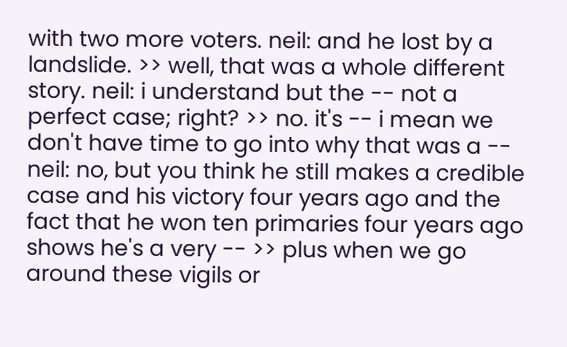with two more voters. neil: and he lost by a landslide. >> well, that was a whole different story. neil: i understand but the -- not a perfect case; right? >> no. it's -- i mean we don't have time to go into why that was a -- neil: no, but you think he still makes a credible case and his victory four years ago and the fact that he won ten primaries four years ago shows he's a very -- >> plus when we go around these vigils or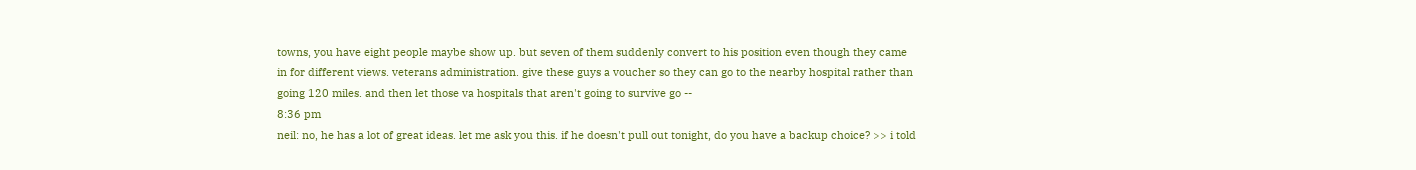towns, you have eight people maybe show up. but seven of them suddenly convert to his position even though they came in for different views. veterans administration. give these guys a voucher so they can go to the nearby hospital rather than going 120 miles. and then let those va hospitals that aren't going to survive go --
8:36 pm
neil: no, he has a lot of great ideas. let me ask you this. if he doesn't pull out tonight, do you have a backup choice? >> i told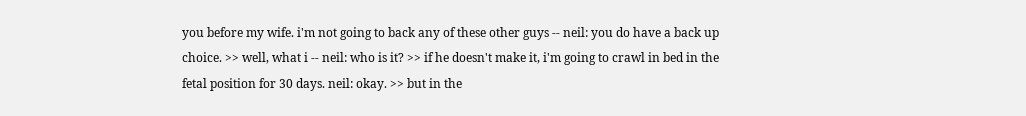you before my wife. i'm not going to back any of these other guys -- neil: you do have a back up choice. >> well, what i -- neil: who is it? >> if he doesn't make it, i'm going to crawl in bed in the fetal position for 30 days. neil: okay. >> but in the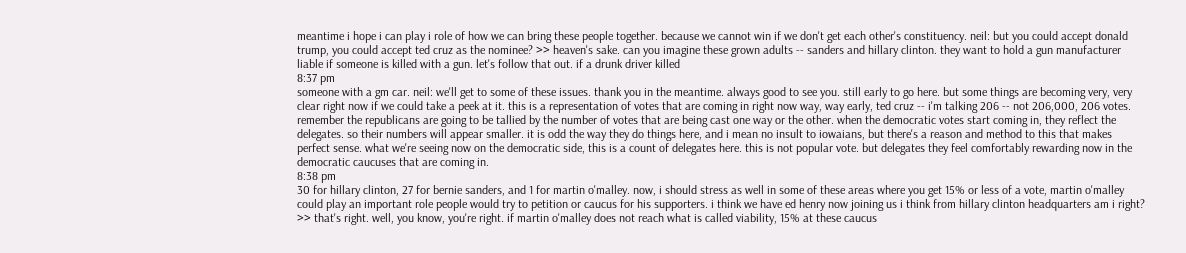meantime i hope i can play i role of how we can bring these people together. because we cannot win if we don't get each other's constituency. neil: but you could accept donald trump, you could accept ted cruz as the nominee? >> heaven's sake. can you imagine these grown adults -- sanders and hillary clinton. they want to hold a gun manufacturer liable if someone is killed with a gun. let's follow that out. if a drunk driver killed
8:37 pm
someone with a gm car. neil: we'll get to some of these issues. thank you in the meantime. always good to see you. still early to go here. but some things are becoming very, very clear right now if we could take a peek at it. this is a representation of votes that are coming in right now way, way early, ted cruz -- i'm talking 206 -- not 206,000, 206 votes. remember the republicans are going to be tallied by the number of votes that are being cast one way or the other. when the democratic votes start coming in, they reflect the delegates. so their numbers will appear smaller. it is odd the way they do things here, and i mean no insult to iowaians, but there's a reason and method to this that makes perfect sense. what we're seeing now on the democratic side, this is a count of delegates here. this is not popular vote. but delegates they feel comfortably rewarding now in the democratic caucuses that are coming in.
8:38 pm
30 for hillary clinton, 27 for bernie sanders, and 1 for martin o'malley. now, i should stress as well in some of these areas where you get 15% or less of a vote, martin o'malley could play an important role people would try to petition or caucus for his supporters. i think we have ed henry now joining us i think from hillary clinton headquarters am i right? >> that's right. well, you know, you're right. if martin o'malley does not reach what is called viability, 15% at these caucus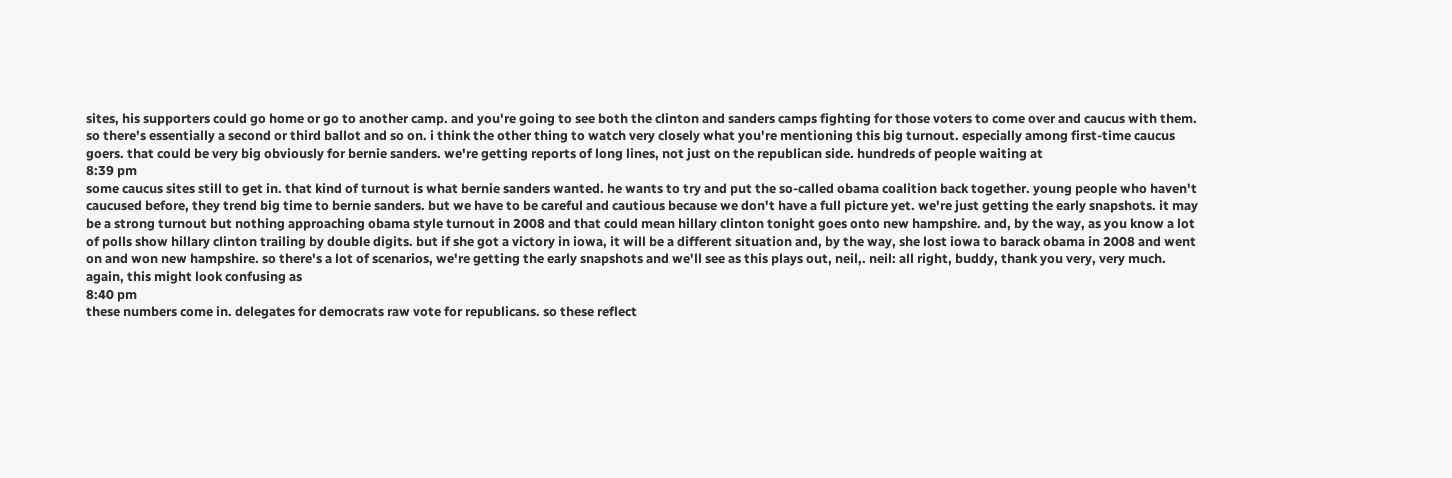sites, his supporters could go home or go to another camp. and you're going to see both the clinton and sanders camps fighting for those voters to come over and caucus with them. so there's essentially a second or third ballot and so on. i think the other thing to watch very closely what you're mentioning this big turnout. especially among first-time caucus goers. that could be very big obviously for bernie sanders. we're getting reports of long lines, not just on the republican side. hundreds of people waiting at
8:39 pm
some caucus sites still to get in. that kind of turnout is what bernie sanders wanted. he wants to try and put the so-called obama coalition back together. young people who haven't caucused before, they trend big time to bernie sanders. but we have to be careful and cautious because we don't have a full picture yet. we're just getting the early snapshots. it may be a strong turnout but nothing approaching obama style turnout in 2008 and that could mean hillary clinton tonight goes onto new hampshire. and, by the way, as you know a lot of polls show hillary clinton trailing by double digits. but if she got a victory in iowa, it will be a different situation and, by the way, she lost iowa to barack obama in 2008 and went on and won new hampshire. so there's a lot of scenarios, we're getting the early snapshots and we'll see as this plays out, neil,. neil: all right, buddy, thank you very, very much. again, this might look confusing as
8:40 pm
these numbers come in. delegates for democrats raw vote for republicans. so these reflect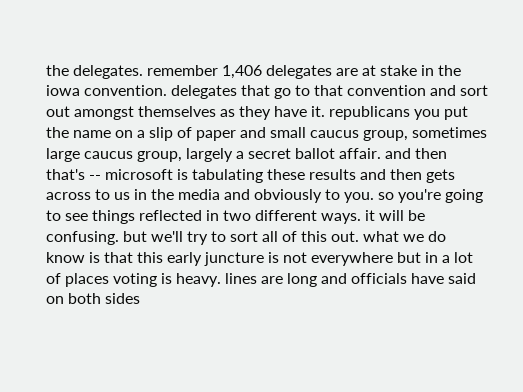the delegates. remember 1,406 delegates are at stake in the iowa convention. delegates that go to that convention and sort out amongst themselves as they have it. republicans you put the name on a slip of paper and small caucus group, sometimes large caucus group, largely a secret ballot affair. and then that's -- microsoft is tabulating these results and then gets across to us in the media and obviously to you. so you're going to see things reflected in two different ways. it will be confusing. but we'll try to sort all of this out. what we do know is that this early juncture is not everywhere but in a lot of places voting is heavy. lines are long and officials have said on both sides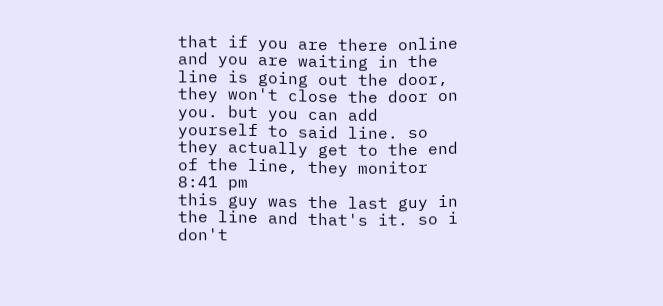that if you are there online and you are waiting in the line is going out the door, they won't close the door on you. but you can add yourself to said line. so they actually get to the end of the line, they monitor
8:41 pm
this guy was the last guy in the line and that's it. so i don't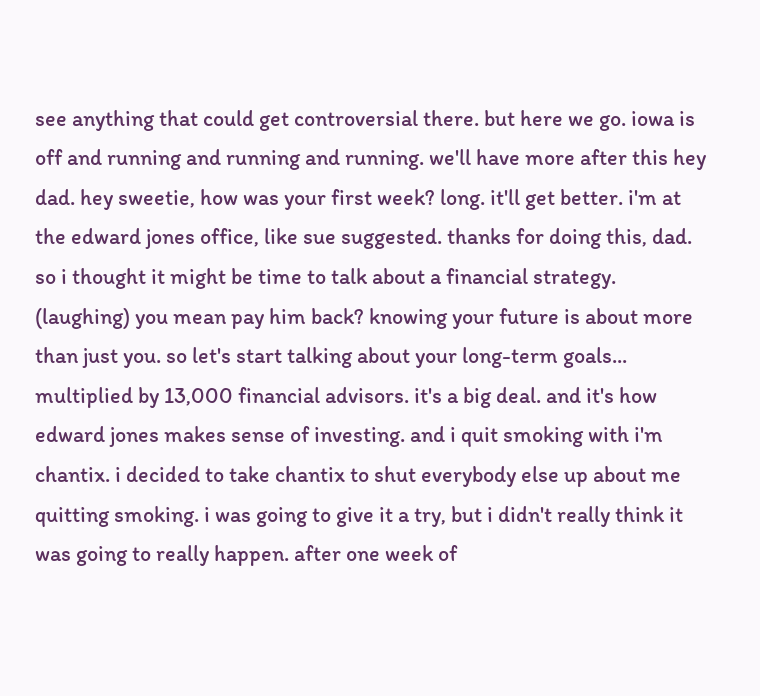see anything that could get controversial there. but here we go. iowa is off and running and running and running. we'll have more after this hey dad. hey sweetie, how was your first week? long. it'll get better. i'm at the edward jones office, like sue suggested. thanks for doing this, dad. so i thought it might be time to talk about a financial strategy. (laughing) you mean pay him back? knowing your future is about more than just you. so let's start talking about your long-term goals... multiplied by 13,000 financial advisors. it's a big deal. and it's how edward jones makes sense of investing. and i quit smoking with i'm chantix. i decided to take chantix to shut everybody else up about me quitting smoking. i was going to give it a try, but i didn't really think it was going to really happen. after one week of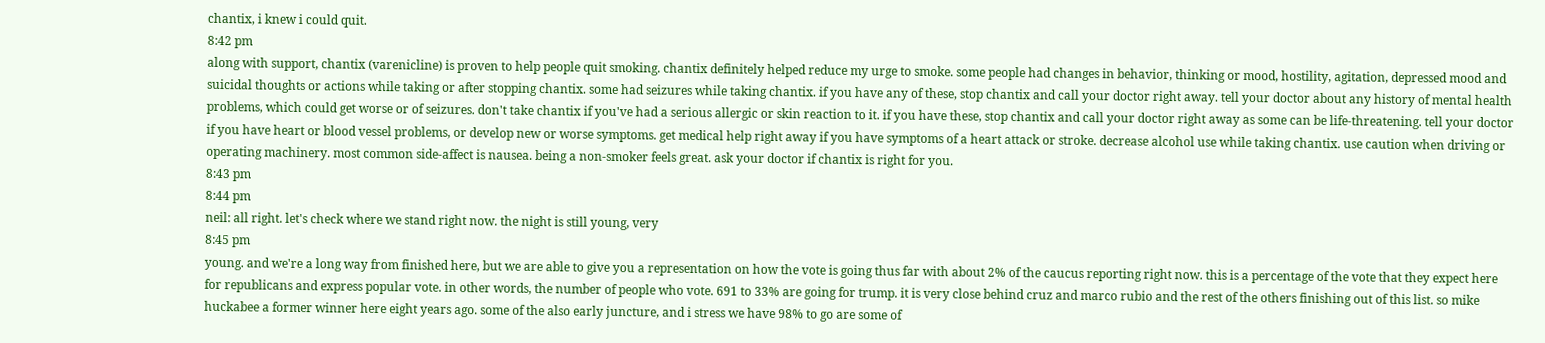chantix, i knew i could quit.
8:42 pm
along with support, chantix (varenicline) is proven to help people quit smoking. chantix definitely helped reduce my urge to smoke. some people had changes in behavior, thinking or mood, hostility, agitation, depressed mood and suicidal thoughts or actions while taking or after stopping chantix. some had seizures while taking chantix. if you have any of these, stop chantix and call your doctor right away. tell your doctor about any history of mental health problems, which could get worse or of seizures. don't take chantix if you've had a serious allergic or skin reaction to it. if you have these, stop chantix and call your doctor right away as some can be life-threatening. tell your doctor if you have heart or blood vessel problems, or develop new or worse symptoms. get medical help right away if you have symptoms of a heart attack or stroke. decrease alcohol use while taking chantix. use caution when driving or operating machinery. most common side-affect is nausea. being a non-smoker feels great. ask your doctor if chantix is right for you.
8:43 pm
8:44 pm
neil: all right. let's check where we stand right now. the night is still young, very
8:45 pm
young. and we're a long way from finished here, but we are able to give you a representation on how the vote is going thus far with about 2% of the caucus reporting right now. this is a percentage of the vote that they expect here for republicans and express popular vote. in other words, the number of people who vote. 691 to 33% are going for trump. it is very close behind cruz and marco rubio and the rest of the others finishing out of this list. so mike huckabee a former winner here eight years ago. some of the also early juncture, and i stress we have 98% to go are some of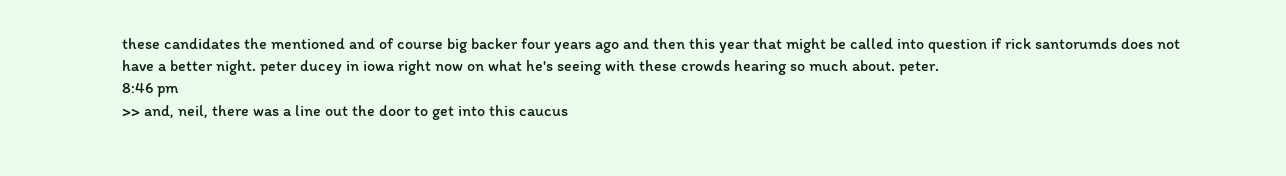these candidates the mentioned and of course big backer four years ago and then this year that might be called into question if rick santorumds does not have a better night. peter ducey in iowa right now on what he's seeing with these crowds hearing so much about. peter.
8:46 pm
>> and, neil, there was a line out the door to get into this caucus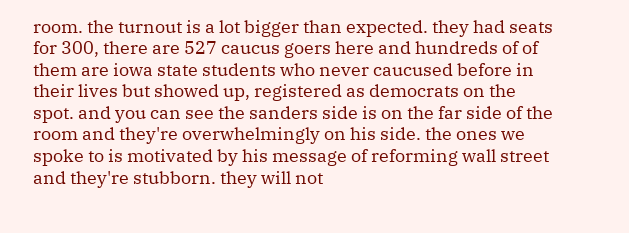room. the turnout is a lot bigger than expected. they had seats for 300, there are 527 caucus goers here and hundreds of of them are iowa state students who never caucused before in their lives but showed up, registered as democrats on the spot. and you can see the sanders side is on the far side of the room and they're overwhelmingly on his side. the ones we spoke to is motivated by his message of reforming wall street and they're stubborn. they will not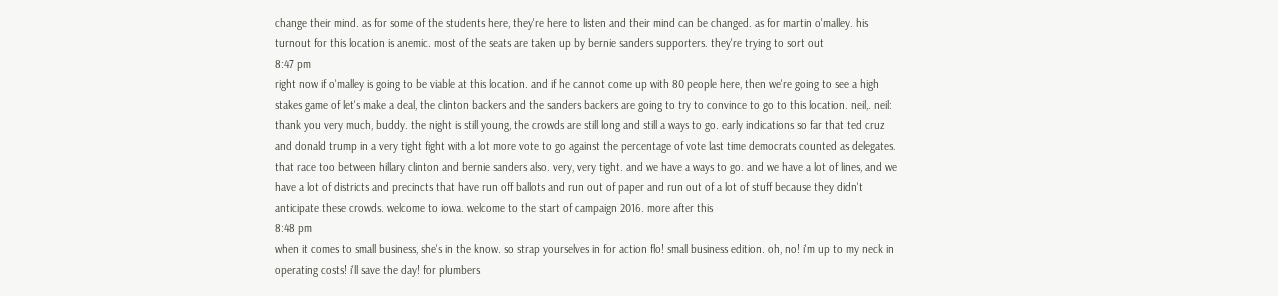change their mind. as for some of the students here, they're here to listen and their mind can be changed. as for martin o'malley. his turnout for this location is anemic. most of the seats are taken up by bernie sanders supporters. they're trying to sort out
8:47 pm
right now if o'malley is going to be viable at this location. and if he cannot come up with 80 people here, then we're going to see a high stakes game of let's make a deal, the clinton backers and the sanders backers are going to try to convince to go to this location. neil,. neil: thank you very much, buddy. the night is still young, the crowds are still long and still a ways to go. early indications so far that ted cruz and donald trump in a very tight fight with a lot more vote to go against the percentage of vote last time democrats counted as delegates. that race too between hillary clinton and bernie sanders also. very, very tight. and we have a ways to go. and we have a lot of lines, and we have a lot of districts and precincts that have run off ballots and run out of paper and run out of a lot of stuff because they didn't anticipate these crowds. welcome to iowa. welcome to the start of campaign 2016. more after this
8:48 pm
when it comes to small business, she's in the know. so strap yourselves in for action flo! small business edition. oh, no! i'm up to my neck in operating costs! i'll save the day! for plumbers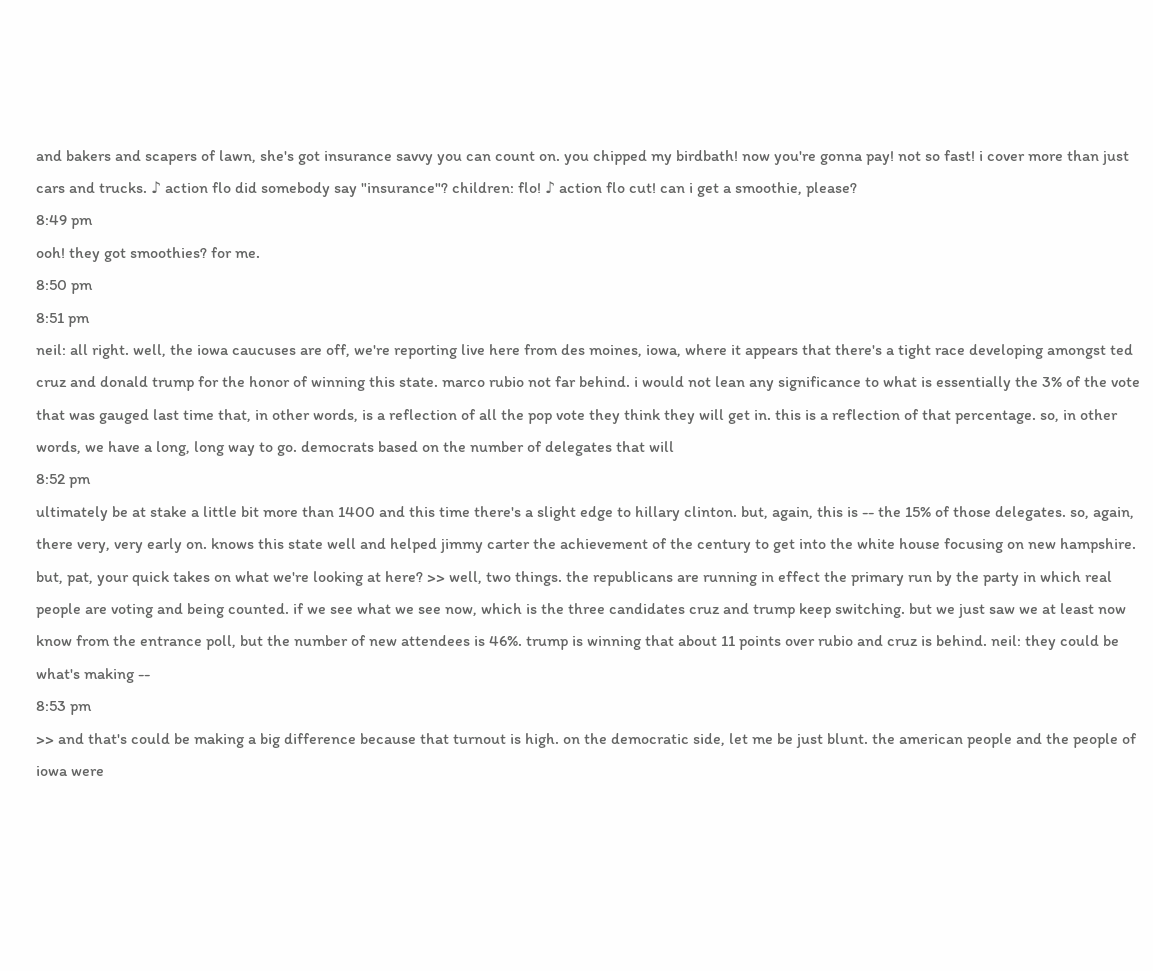and bakers and scapers of lawn, she's got insurance savvy you can count on. you chipped my birdbath! now you're gonna pay! not so fast! i cover more than just cars and trucks. ♪ action flo did somebody say "insurance"? children: flo! ♪ action flo cut! can i get a smoothie, please?
8:49 pm
ooh! they got smoothies? for me.
8:50 pm
8:51 pm
neil: all right. well, the iowa caucuses are off, we're reporting live here from des moines, iowa, where it appears that there's a tight race developing amongst ted cruz and donald trump for the honor of winning this state. marco rubio not far behind. i would not lean any significance to what is essentially the 3% of the vote that was gauged last time that, in other words, is a reflection of all the pop vote they think they will get in. this is a reflection of that percentage. so, in other words, we have a long, long way to go. democrats based on the number of delegates that will
8:52 pm
ultimately be at stake a little bit more than 1400 and this time there's a slight edge to hillary clinton. but, again, this is -- the 15% of those delegates. so, again, there very, very early on. knows this state well and helped jimmy carter the achievement of the century to get into the white house focusing on new hampshire. but, pat, your quick takes on what we're looking at here? >> well, two things. the republicans are running in effect the primary run by the party in which real people are voting and being counted. if we see what we see now, which is the three candidates cruz and trump keep switching. but we just saw we at least now know from the entrance poll, but the number of new attendees is 46%. trump is winning that about 11 points over rubio and cruz is behind. neil: they could be what's making --
8:53 pm
>> and that's could be making a big difference because that turnout is high. on the democratic side, let me be just blunt. the american people and the people of iowa were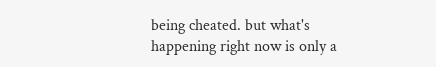being cheated. but what's happening right now is only a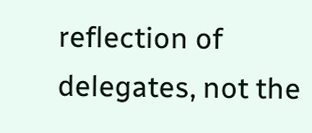reflection of delegates, not the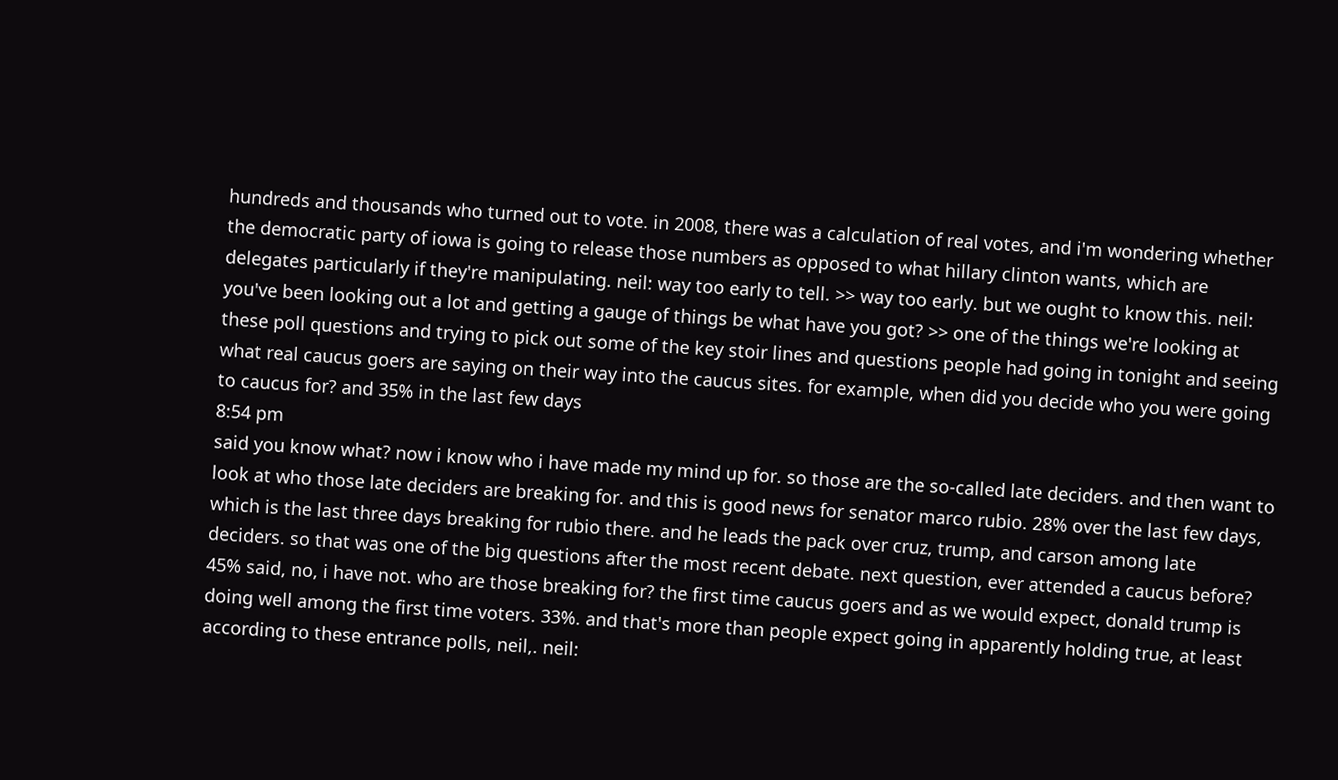hundreds and thousands who turned out to vote. in 2008, there was a calculation of real votes, and i'm wondering whether the democratic party of iowa is going to release those numbers as opposed to what hillary clinton wants, which are delegates particularly if they're manipulating. neil: way too early to tell. >> way too early. but we ought to know this. neil: you've been looking out a lot and getting a gauge of things be what have you got? >> one of the things we're looking at these poll questions and trying to pick out some of the key stoir lines and questions people had going in tonight and seeing what real caucus goers are saying on their way into the caucus sites. for example, when did you decide who you were going to caucus for? and 35% in the last few days
8:54 pm
said you know what? now i know who i have made my mind up for. so those are the so-called late deciders. and then want to look at who those late deciders are breaking for. and this is good news for senator marco rubio. 28% over the last few days, which is the last three days breaking for rubio there. and he leads the pack over cruz, trump, and carson among late deciders. so that was one of the big questions after the most recent debate. next question, ever attended a caucus before? 45% said, no, i have not. who are those breaking for? the first time caucus goers and as we would expect, donald trump is doing well among the first time voters. 33%. and that's more than people expect going in apparently holding true, at least according to these entrance polls, neil,. neil: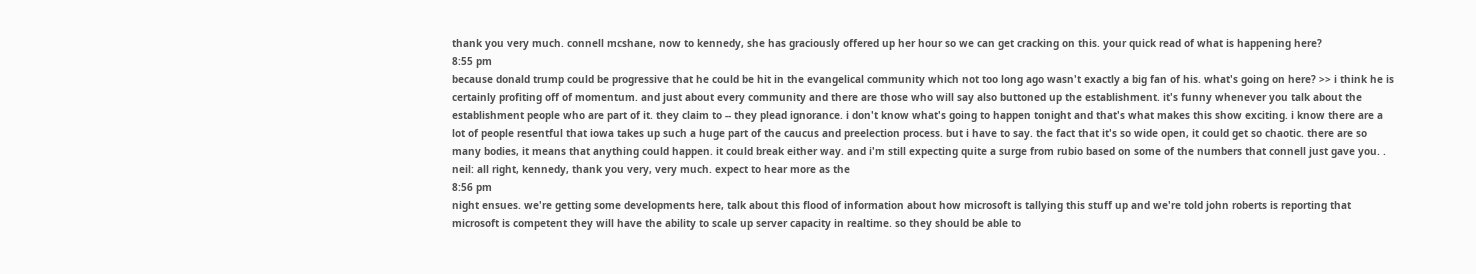thank you very much. connell mcshane, now to kennedy, she has graciously offered up her hour so we can get cracking on this. your quick read of what is happening here?
8:55 pm
because donald trump could be progressive that he could be hit in the evangelical community which not too long ago wasn't exactly a big fan of his. what's going on here? >> i think he is certainly profiting off of momentum. and just about every community and there are those who will say also buttoned up the establishment. it's funny whenever you talk about the establishment people who are part of it. they claim to -- they plead ignorance. i don't know what's going to happen tonight and that's what makes this show exciting. i know there are a lot of people resentful that iowa takes up such a huge part of the caucus and preelection process. but i have to say. the fact that it's so wide open, it could get so chaotic. there are so many bodies, it means that anything could happen. it could break either way. and i'm still expecting quite a surge from rubio based on some of the numbers that connell just gave you. . neil: all right, kennedy, thank you very, very much. expect to hear more as the
8:56 pm
night ensues. we're getting some developments here, talk about this flood of information about how microsoft is tallying this stuff up and we're told john roberts is reporting that microsoft is competent they will have the ability to scale up server capacity in realtime. so they should be able to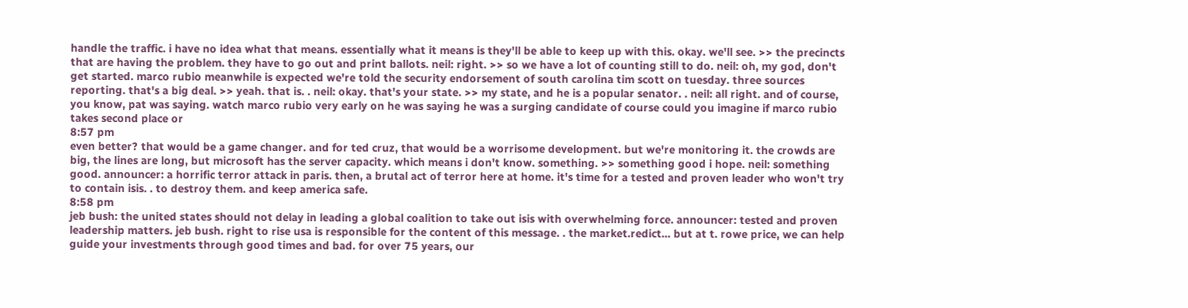handle the traffic. i have no idea what that means. essentially what it means is they'll be able to keep up with this. okay. we'll see. >> the precincts that are having the problem. they have to go out and print ballots. neil: right. >> so we have a lot of counting still to do. neil: oh, my god, don't get started. marco rubio meanwhile is expected we're told the security endorsement of south carolina tim scott on tuesday. three sources reporting. that's a big deal. >> yeah. that is. . neil: okay. that's your state. >> my state, and he is a popular senator. . neil: all right. and of course, you know, pat was saying. watch marco rubio very early on he was saying he was a surging candidate of course could you imagine if marco rubio takes second place or
8:57 pm
even better? that would be a game changer. and for ted cruz, that would be a worrisome development. but we're monitoring it. the crowds are big, the lines are long, but microsoft has the server capacity. which means i don't know. something. >> something good i hope. neil: something good. announcer: a horrific terror attack in paris. then, a brutal act of terror here at home. it's time for a tested and proven leader who won't try to contain isis. . to destroy them. and keep america safe.
8:58 pm
jeb bush: the united states should not delay in leading a global coalition to take out isis with overwhelming force. announcer: tested and proven leadership matters. jeb bush. right to rise usa is responsible for the content of this message. . the market.redict... but at t. rowe price, we can help guide your investments through good times and bad. for over 75 years, our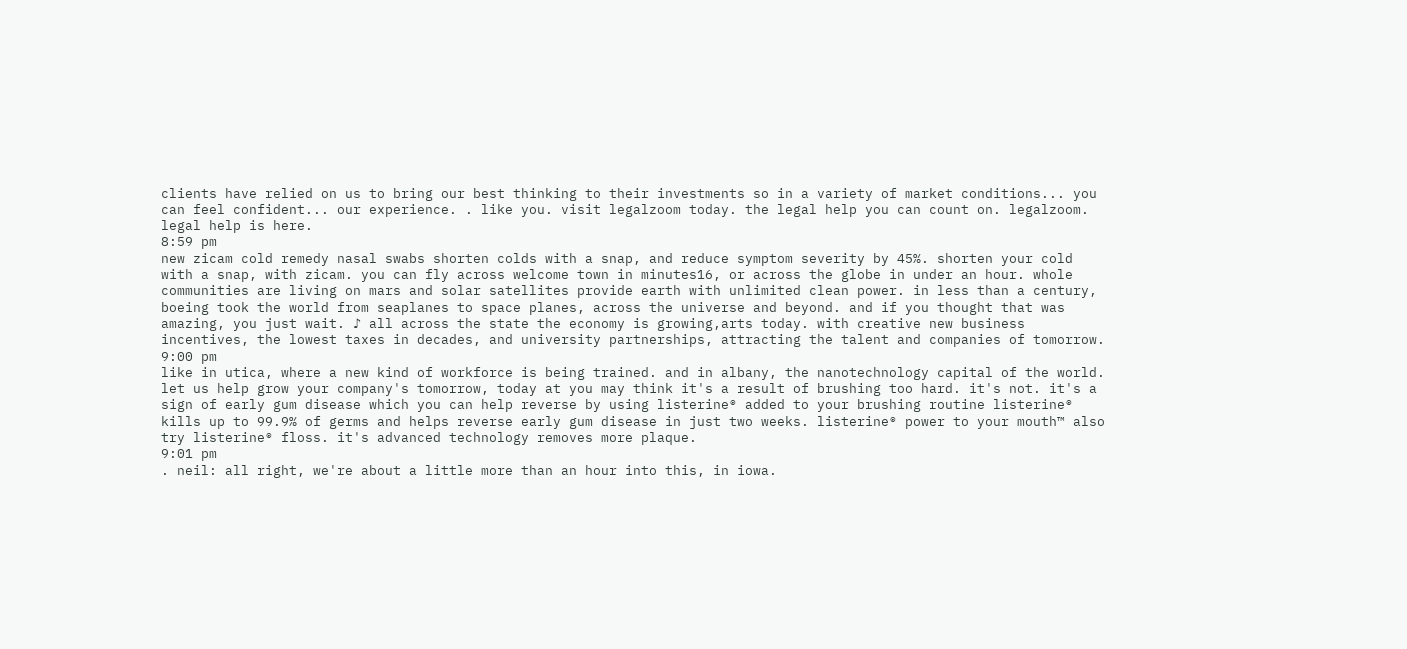clients have relied on us to bring our best thinking to their investments so in a variety of market conditions... you can feel confident... our experience. . like you. visit legalzoom today. the legal help you can count on. legalzoom. legal help is here.
8:59 pm
new zicam cold remedy nasal swabs shorten colds with a snap, and reduce symptom severity by 45%. shorten your cold with a snap, with zicam. you can fly across welcome town in minutes16, or across the globe in under an hour. whole communities are living on mars and solar satellites provide earth with unlimited clean power. in less than a century, boeing took the world from seaplanes to space planes, across the universe and beyond. and if you thought that was amazing, you just wait. ♪ all across the state the economy is growing,arts today. with creative new business incentives, the lowest taxes in decades, and university partnerships, attracting the talent and companies of tomorrow.
9:00 pm
like in utica, where a new kind of workforce is being trained. and in albany, the nanotechnology capital of the world. let us help grow your company's tomorrow, today at you may think it's a result of brushing too hard. it's not. it's a sign of early gum disease which you can help reverse by using listerine® added to your brushing routine listerine® kills up to 99.9% of germs and helps reverse early gum disease in just two weeks. listerine® power to your mouth™ also try listerine® floss. it's advanced technology removes more plaque.
9:01 pm
. neil: all right, we're about a little more than an hour into this, in iowa.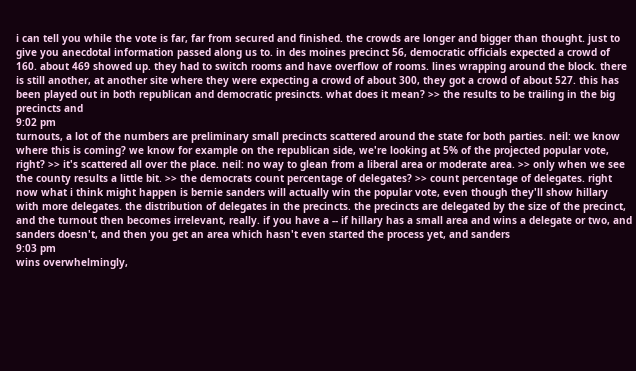i can tell you while the vote is far, far from secured and finished. the crowds are longer and bigger than thought. just to give you anecdotal information passed along us to. in des moines precinct 56, democratic officials expected a crowd of 160. about 469 showed up. they had to switch rooms and have overflow of rooms. lines wrapping around the block. there is still another, at another site where they were expecting a crowd of about 300, they got a crowd of about 527. this has been played out in both republican and democratic presincts. what does it mean? >> the results to be trailing in the big precincts and
9:02 pm
turnouts, a lot of the numbers are preliminary small precincts scattered around the state for both parties. neil: we know where this is coming? we know for example on the republican side, we're looking at 5% of the projected popular vote, right? >> it's scattered all over the place. neil: no way to glean from a liberal area or moderate area. >> only when we see the county results a little bit. >> the democrats count percentage of delegates? >> count percentage of delegates. right now what i think might happen is bernie sanders will actually win the popular vote, even though they'll show hillary with more delegates. the distribution of delegates in the precincts. the precincts are delegated by the size of the precinct, and the turnout then becomes irrelevant, really. if you have a -- if hillary has a small area and wins a delegate or two, and sanders doesn't, and then you get an area which hasn't even started the process yet, and sanders
9:03 pm
wins overwhelmingly,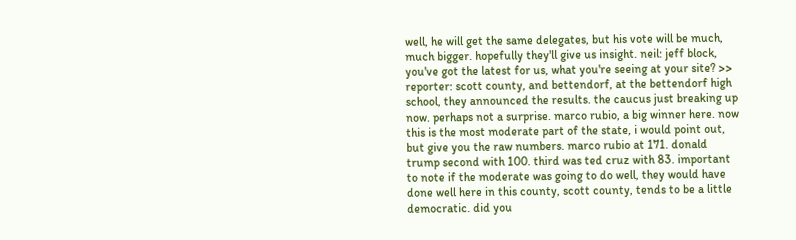well, he will get the same delegates, but his vote will be much, much bigger. hopefully they'll give us insight. neil: jeff block, you've got the latest for us, what you're seeing at your site? >> reporter: scott county, and bettendorf, at the bettendorf high school, they announced the results. the caucus just breaking up now. perhaps not a surprise. marco rubio, a big winner here. now this is the most moderate part of the state, i would point out, but give you the raw numbers. marco rubio at 171. donald trump second with 100. third was ted cruz with 83. important to note if the moderate was going to do well, they would have done well here in this county, scott county, tends to be a little democratic. did you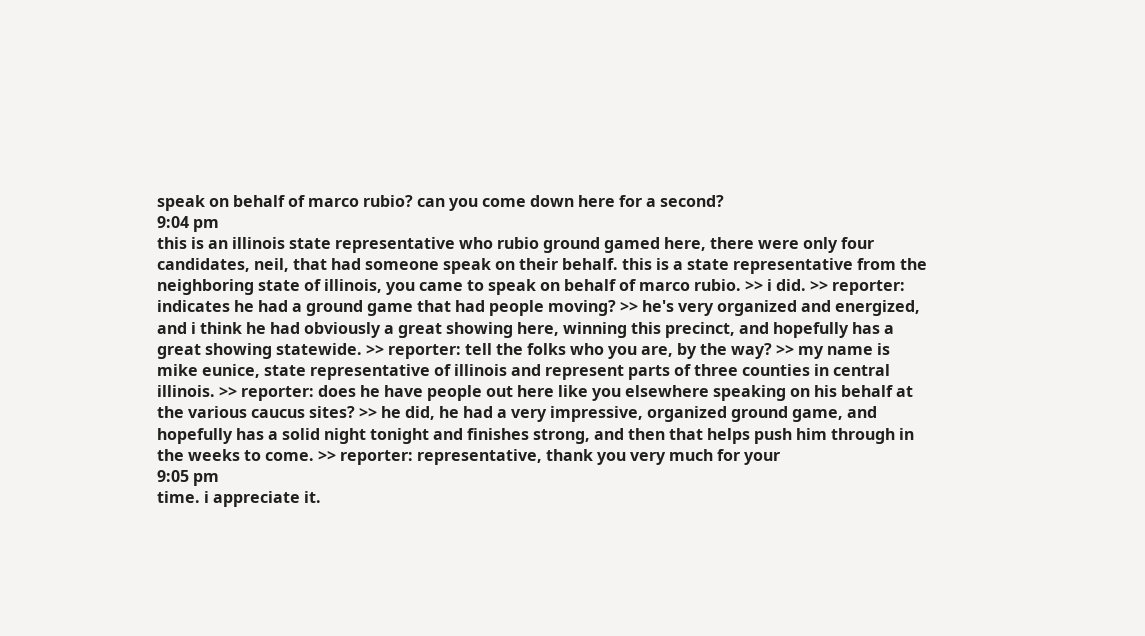speak on behalf of marco rubio? can you come down here for a second?
9:04 pm
this is an illinois state representative who rubio ground gamed here, there were only four candidates, neil, that had someone speak on their behalf. this is a state representative from the neighboring state of illinois, you came to speak on behalf of marco rubio. >> i did. >> reporter: indicates he had a ground game that had people moving? >> he's very organized and energized, and i think he had obviously a great showing here, winning this precinct, and hopefully has a great showing statewide. >> reporter: tell the folks who you are, by the way? >> my name is mike eunice, state representative of illinois and represent parts of three counties in central illinois. >> reporter: does he have people out here like you elsewhere speaking on his behalf at the various caucus sites? >> he did, he had a very impressive, organized ground game, and hopefully has a solid night tonight and finishes strong, and then that helps push him through in the weeks to come. >> reporter: representative, thank you very much for your
9:05 pm
time. i appreciate it.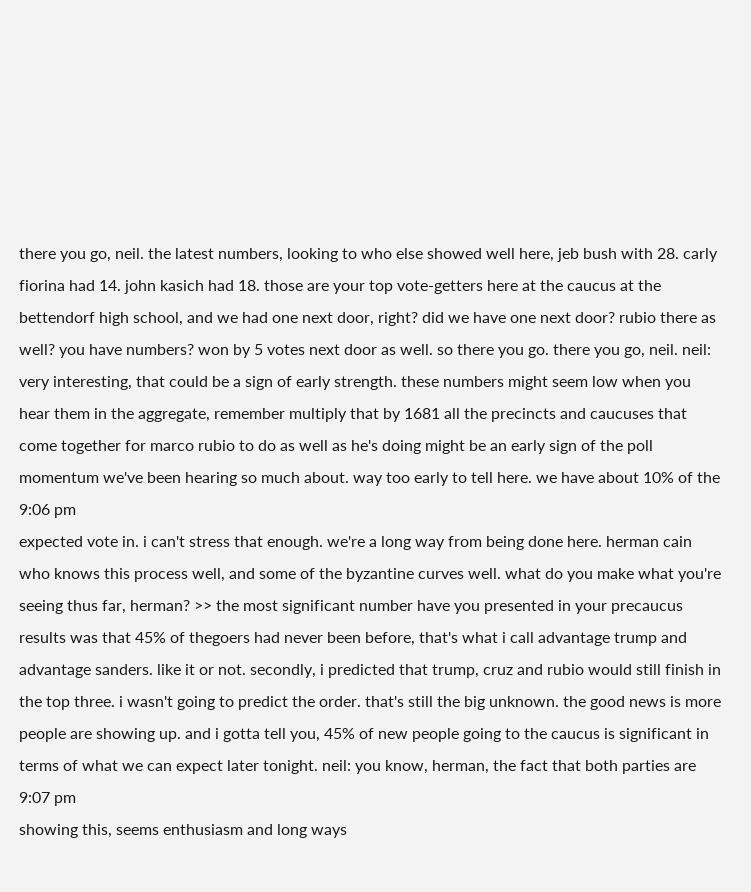there you go, neil. the latest numbers, looking to who else showed well here, jeb bush with 28. carly fiorina had 14. john kasich had 18. those are your top vote-getters here at the caucus at the bettendorf high school, and we had one next door, right? did we have one next door? rubio there as well? you have numbers? won by 5 votes next door as well. so there you go. there you go, neil. neil: very interesting, that could be a sign of early strength. these numbers might seem low when you hear them in the aggregate, remember multiply that by 1681 all the precincts and caucuses that come together for marco rubio to do as well as he's doing might be an early sign of the poll momentum we've been hearing so much about. way too early to tell here. we have about 10% of the
9:06 pm
expected vote in. i can't stress that enough. we're a long way from being done here. herman cain who knows this process well, and some of the byzantine curves well. what do you make what you're seeing thus far, herman? >> the most significant number have you presented in your precaucus results was that 45% of thegoers had never been before, that's what i call advantage trump and advantage sanders. like it or not. secondly, i predicted that trump, cruz and rubio would still finish in the top three. i wasn't going to predict the order. that's still the big unknown. the good news is more people are showing up. and i gotta tell you, 45% of new people going to the caucus is significant in terms of what we can expect later tonight. neil: you know, herman, the fact that both parties are
9:07 pm
showing this, seems enthusiasm and long ways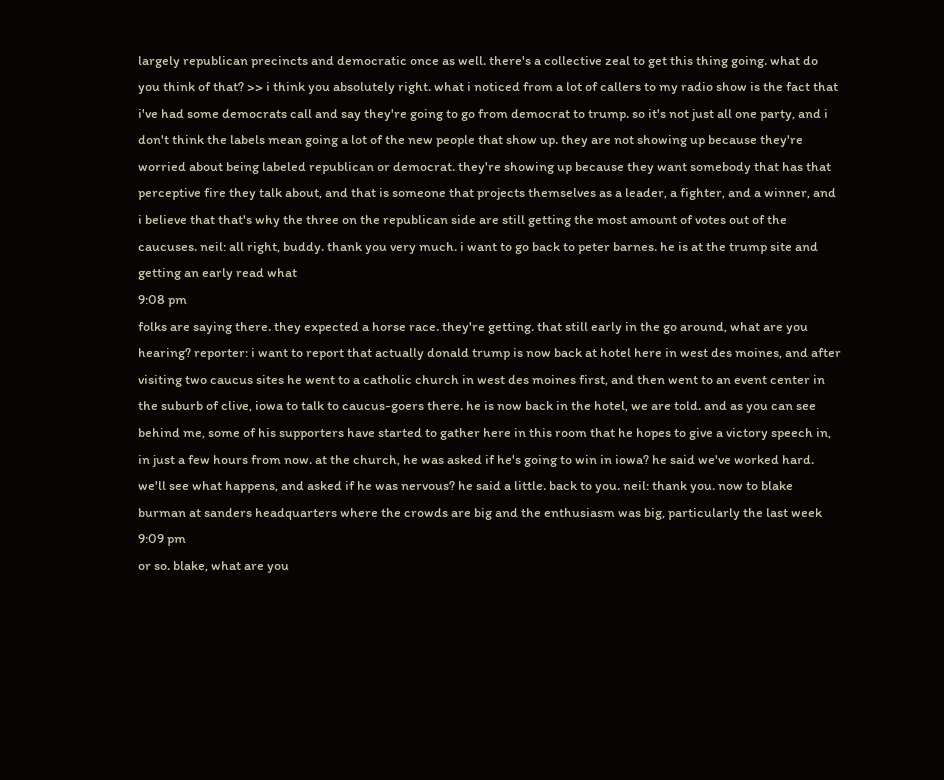largely republican precincts and democratic once as well. there's a collective zeal to get this thing going. what do you think of that? >> i think you absolutely right. what i noticed from a lot of callers to my radio show is the fact that i've had some democrats call and say they're going to go from democrat to trump. so it's not just all one party, and i don't think the labels mean going a lot of the new people that show up. they are not showing up because they're worried about being labeled republican or democrat. they're showing up because they want somebody that has that perceptive fire they talk about, and that is someone that projects themselves as a leader, a fighter, and a winner, and i believe that that's why the three on the republican side are still getting the most amount of votes out of the caucuses. neil: all right, buddy. thank you very much. i want to go back to peter barnes. he is at the trump site and getting an early read what
9:08 pm
folks are saying there. they expected a horse race. they're getting. that still early in the go around, what are you hearing? reporter: i want to report that actually donald trump is now back at hotel here in west des moines, and after visiting two caucus sites he went to a catholic church in west des moines first, and then went to an event center in the suburb of clive, iowa to talk to caucus-goers there. he is now back in the hotel, we are told. and as you can see behind me, some of his supporters have started to gather here in this room that he hopes to give a victory speech in, in just a few hours from now. at the church, he was asked if he's going to win in iowa? he said we've worked hard. we'll see what happens, and asked if he was nervous? he said a little. back to you. neil: thank you. now to blake burman at sanders headquarters where the crowds are big and the enthusiasm was big, particularly the last week
9:09 pm
or so. blake, what are you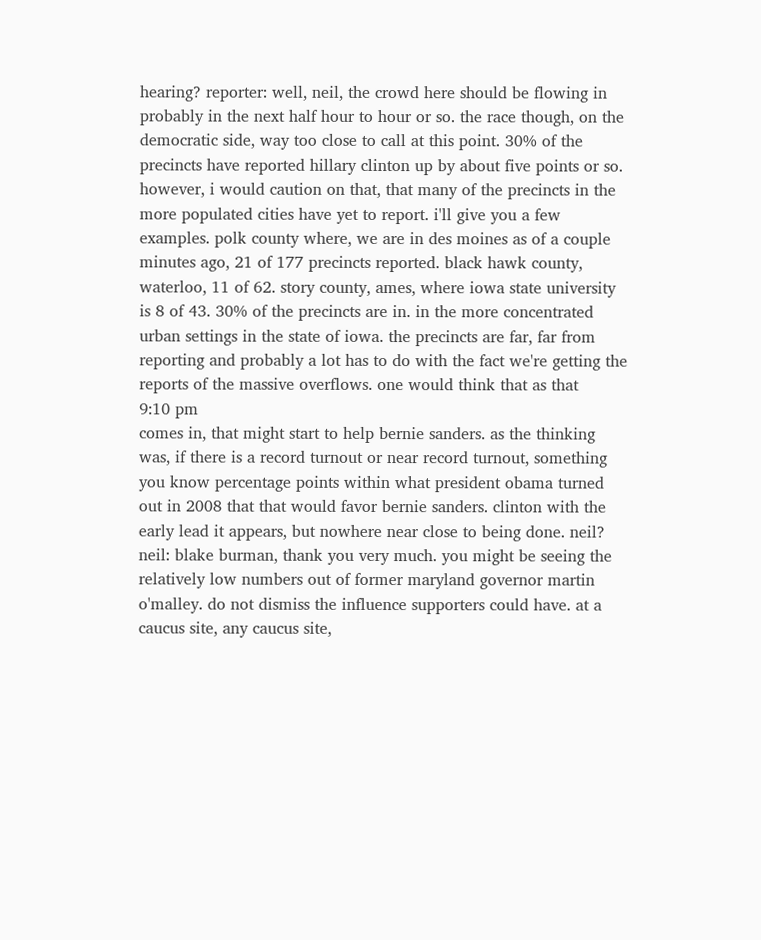hearing? reporter: well, neil, the crowd here should be flowing in probably in the next half hour to hour or so. the race though, on the democratic side, way too close to call at this point. 30% of the precincts have reported hillary clinton up by about five points or so. however, i would caution on that, that many of the precincts in the more populated cities have yet to report. i'll give you a few examples. polk county where, we are in des moines as of a couple minutes ago, 21 of 177 precincts reported. black hawk county, waterloo, 11 of 62. story county, ames, where iowa state university is 8 of 43. 30% of the precincts are in. in the more concentrated urban settings in the state of iowa. the precincts are far, far from reporting and probably a lot has to do with the fact we're getting the reports of the massive overflows. one would think that as that
9:10 pm
comes in, that might start to help bernie sanders. as the thinking was, if there is a record turnout or near record turnout, something you know percentage points within what president obama turned out in 2008 that that would favor bernie sanders. clinton with the early lead it appears, but nowhere near close to being done. neil? neil: blake burman, thank you very much. you might be seeing the relatively low numbers out of former maryland governor martin o'malley. do not dismiss the influence supporters could have. at a caucus site, any caucus site,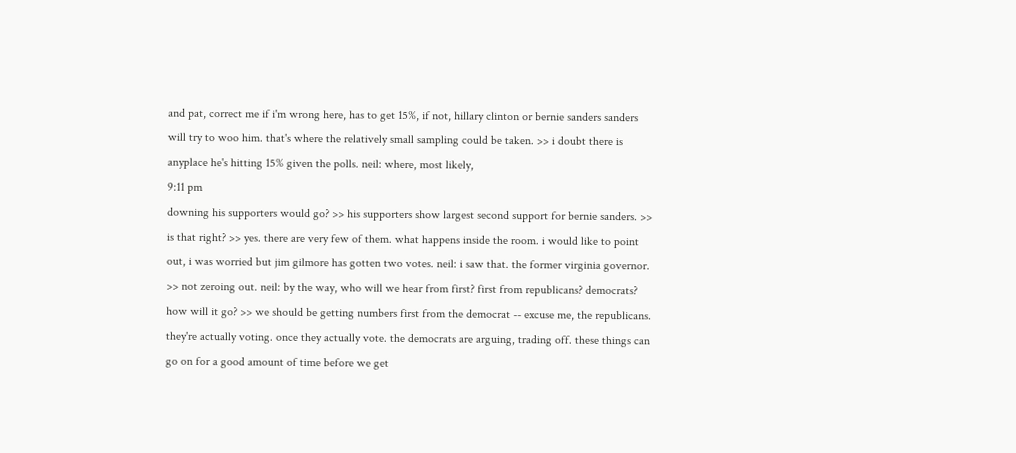and pat, correct me if i'm wrong here, has to get 15%, if not, hillary clinton or bernie sanders sanders will try to woo him. that's where the relatively small sampling could be taken. >> i doubt there is anyplace he's hitting 15% given the polls. neil: where, most likely,
9:11 pm
downing his supporters would go? >> his supporters show largest second support for bernie sanders. >> is that right? >> yes. there are very few of them. what happens inside the room. i would like to point out, i was worried but jim gilmore has gotten two votes. neil: i saw that. the former virginia governor. >> not zeroing out. neil: by the way, who will we hear from first? first from republicans? democrats? how will it go? >> we should be getting numbers first from the democrat -- excuse me, the republicans. they're actually voting. once they actually vote. the democrats are arguing, trading off. these things can go on for a good amount of time before we get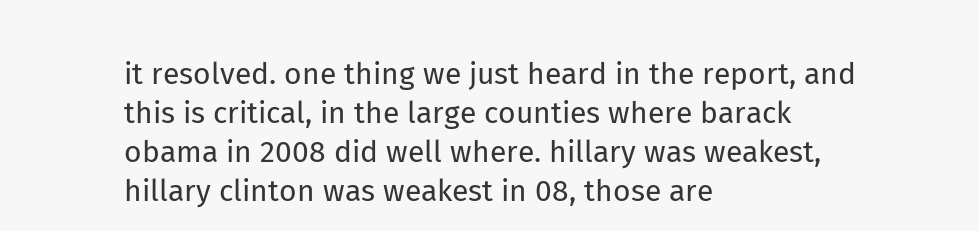it resolved. one thing we just heard in the report, and this is critical, in the large counties where barack obama in 2008 did well where. hillary was weakest, hillary clinton was weakest in 08, those are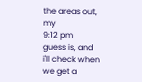the areas out, my
9:12 pm
guess is, and i'll check when we get a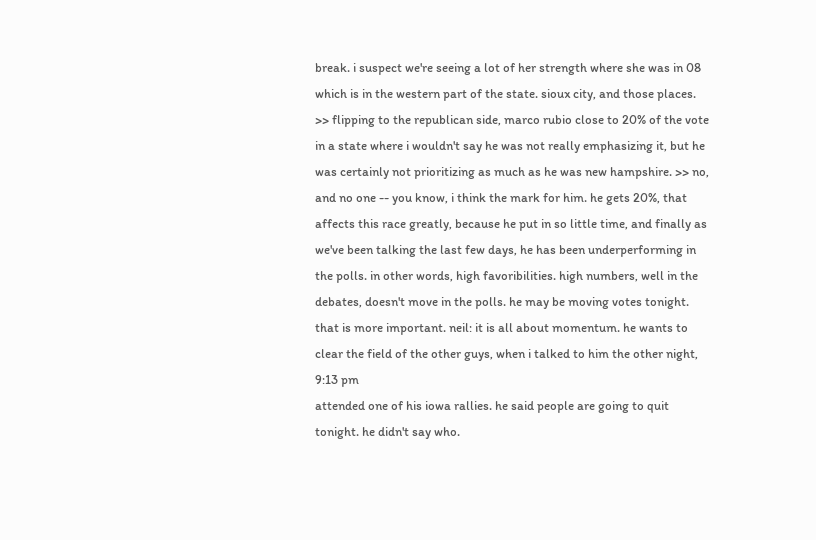break. i suspect we're seeing a lot of her strength where she was in 08 which is in the western part of the state. sioux city, and those places. >> flipping to the republican side, marco rubio close to 20% of the vote in a state where i wouldn't say he was not really emphasizing it, but he was certainly not prioritizing as much as he was new hampshire. >> no, and no one -- you know, i think the mark for him. he gets 20%, that affects this race greatly, because he put in so little time, and finally as we've been talking the last few days, he has been underperforming in the polls. in other words, high favoribilities. high numbers, well in the debates, doesn't move in the polls. he may be moving votes tonight. that is more important. neil: it is all about momentum. he wants to clear the field of the other guys, when i talked to him the other night,
9:13 pm
attended one of his iowa rallies. he said people are going to quit tonight. he didn't say who.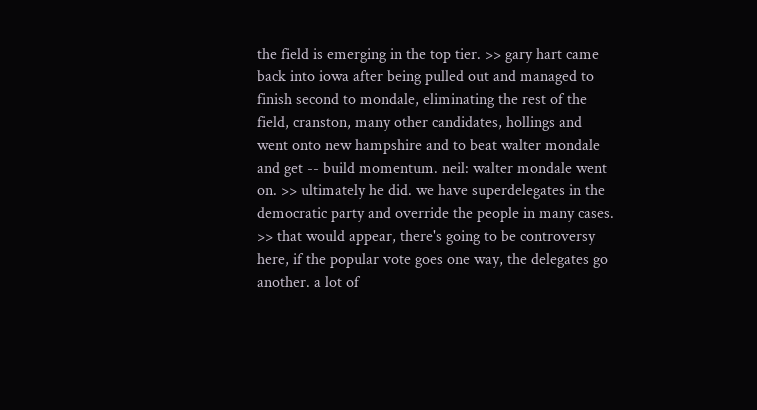the field is emerging in the top tier. >> gary hart came back into iowa after being pulled out and managed to finish second to mondale, eliminating the rest of the field, cranston, many other candidates, hollings and went onto new hampshire and to beat walter mondale and get -- build momentum. neil: walter mondale went on. >> ultimately he did. we have superdelegates in the democratic party and override the people in many cases. >> that would appear, there's going to be controversy here, if the popular vote goes one way, the delegates go another. a lot of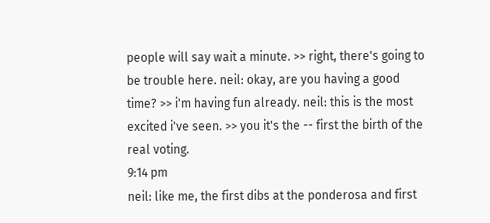people will say wait a minute. >> right, there's going to be trouble here. neil: okay, are you having a good time? >> i'm having fun already. neil: this is the most excited i've seen. >> you it's the -- first the birth of the real voting.
9:14 pm
neil: like me, the first dibs at the ponderosa and first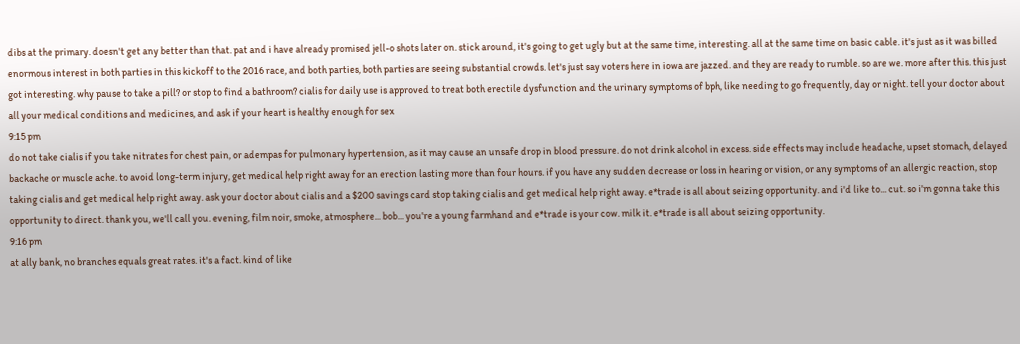dibs at the primary. doesn't get any better than that. pat and i have already promised jell-o shots later on. stick around, it's going to get ugly but at the same time, interesting. all at the same time on basic cable. it's just as it was billed enormous interest in both parties in this kickoff to the 2016 race, and both parties, both parties are seeing substantial crowds. let's just say voters here in iowa are jazzed. and they are ready to rumble. so are we. more after this. this just got interesting. why pause to take a pill? or stop to find a bathroom? cialis for daily use is approved to treat both erectile dysfunction and the urinary symptoms of bph, like needing to go frequently, day or night. tell your doctor about all your medical conditions and medicines, and ask if your heart is healthy enough for sex
9:15 pm
do not take cialis if you take nitrates for chest pain, or adempas for pulmonary hypertension, as it may cause an unsafe drop in blood pressure. do not drink alcohol in excess. side effects may include headache, upset stomach, delayed backache or muscle ache. to avoid long-term injury, get medical help right away for an erection lasting more than four hours. if you have any sudden decrease or loss in hearing or vision, or any symptoms of an allergic reaction, stop taking cialis and get medical help right away. ask your doctor about cialis and a $200 savings card stop taking cialis and get medical help right away. e*trade is all about seizing opportunity. and i'd like to... cut. so i'm gonna take this opportunity to direct. thank you, we'll call you. evening, film noir, smoke, atmosphere... bob... you're a young farmhand and e*trade is your cow. milk it. e*trade is all about seizing opportunity.
9:16 pm
at ally bank, no branches equals great rates. it's a fact. kind of like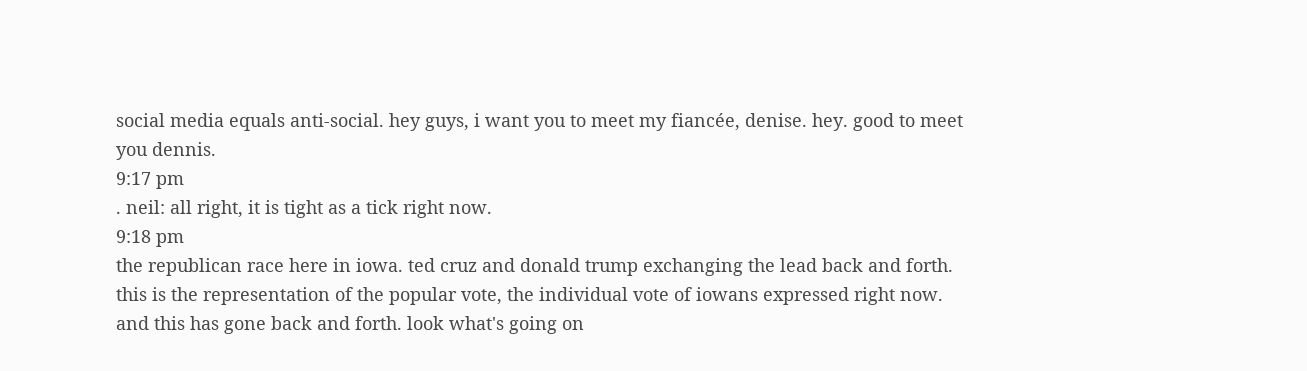social media equals anti-social. hey guys, i want you to meet my fiancée, denise. hey. good to meet you dennis.
9:17 pm
. neil: all right, it is tight as a tick right now.
9:18 pm
the republican race here in iowa. ted cruz and donald trump exchanging the lead back and forth. this is the representation of the popular vote, the individual vote of iowans expressed right now. and this has gone back and forth. look what's going on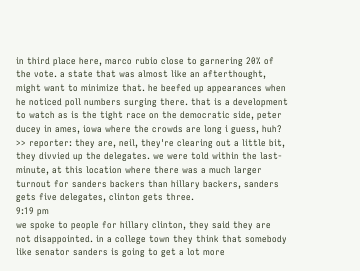in third place here, marco rubio close to garnering 20% of the vote. a state that was almost like an afterthought, might want to minimize that. he beefed up appearances when he noticed poll numbers surging there. that is a development to watch as is the tight race on the democratic side, peter ducey in ames, iowa where the crowds are long i guess, huh? >> reporter: they are, neil, they're clearing out a little bit, they divvied up the delegates. we were told within the last-minute, at this location where there was a much larger turnout for sanders backers than hillary backers, sanders gets five delegates, clinton gets three.
9:19 pm
we spoke to people for hillary clinton, they said they are not disappointed. in a college town they think that somebody like senator sanders is going to get a lot more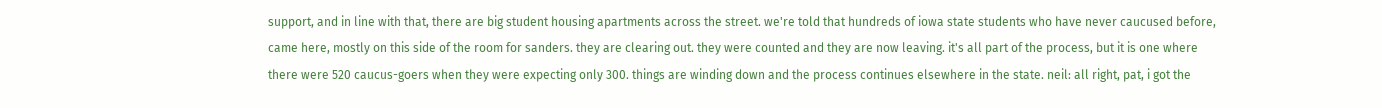support, and in line with that, there are big student housing apartments across the street. we're told that hundreds of iowa state students who have never caucused before, came here, mostly on this side of the room for sanders. they are clearing out. they were counted and they are now leaving. it's all part of the process, but it is one where there were 520 caucus-goers when they were expecting only 300. things are winding down and the process continues elsewhere in the state. neil: all right, pat, i got the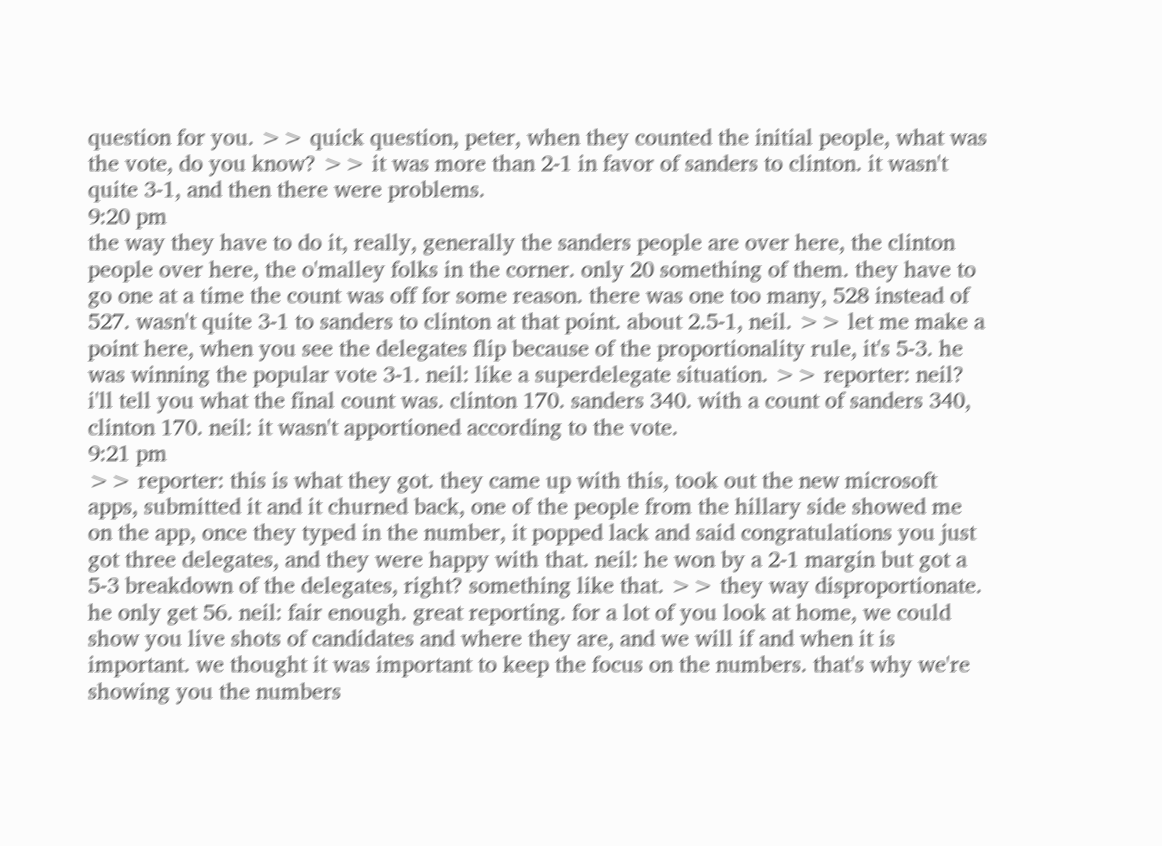question for you. >> quick question, peter, when they counted the initial people, what was the vote, do you know? >> it was more than 2-1 in favor of sanders to clinton. it wasn't quite 3-1, and then there were problems.
9:20 pm
the way they have to do it, really, generally the sanders people are over here, the clinton people over here, the o'malley folks in the corner. only 20 something of them. they have to go one at a time the count was off for some reason. there was one too many, 528 instead of 527. wasn't quite 3-1 to sanders to clinton at that point. about 2.5-1, neil. >> let me make a point here, when you see the delegates flip because of the proportionality rule, it's 5-3. he was winning the popular vote 3-1. neil: like a superdelegate situation. >> reporter: neil? i'll tell you what the final count was. clinton 170. sanders 340. with a count of sanders 340, clinton 170. neil: it wasn't apportioned according to the vote.
9:21 pm
>> reporter: this is what they got. they came up with this, took out the new microsoft apps, submitted it and it churned back, one of the people from the hillary side showed me on the app, once they typed in the number, it popped lack and said congratulations you just got three delegates, and they were happy with that. neil: he won by a 2-1 margin but got a 5-3 breakdown of the delegates, right? something like that. >> they way disproportionate. he only get 56. neil: fair enough. great reporting. for a lot of you look at home, we could show you live shots of candidates and where they are, and we will if and when it is important. we thought it was important to keep the focus on the numbers. that's why we're showing you the numbers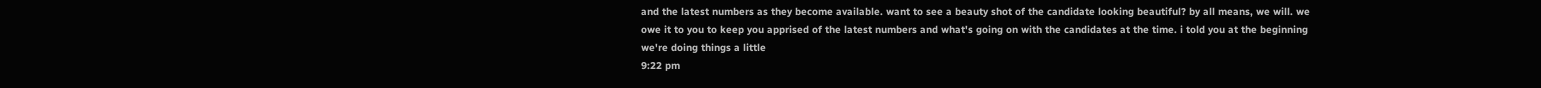and the latest numbers as they become available. want to see a beauty shot of the candidate looking beautiful? by all means, we will. we owe it to you to keep you apprised of the latest numbers and what's going on with the candidates at the time. i told you at the beginning we're doing things a little
9:22 pm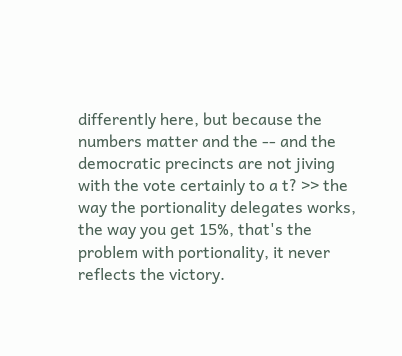differently here, but because the numbers matter and the -- and the democratic precincts are not jiving with the vote certainly to a t? >> the way the portionality delegates works, the way you get 15%, that's the problem with portionality, it never reflects the victory.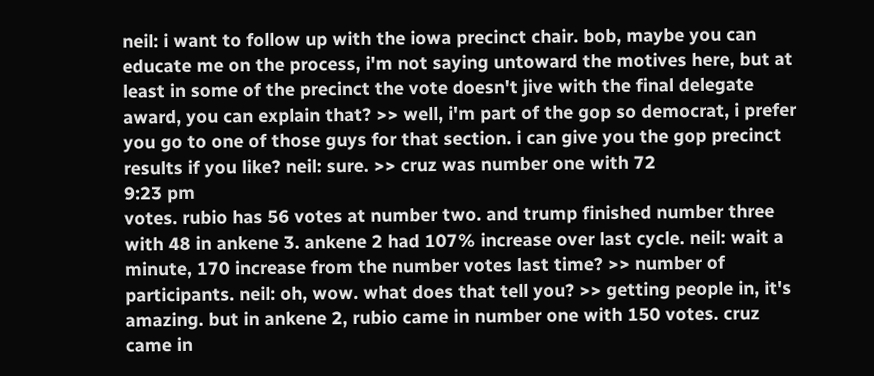neil: i want to follow up with the iowa precinct chair. bob, maybe you can educate me on the process, i'm not saying untoward the motives here, but at least in some of the precinct the vote doesn't jive with the final delegate award, you can explain that? >> well, i'm part of the gop so democrat, i prefer you go to one of those guys for that section. i can give you the gop precinct results if you like? neil: sure. >> cruz was number one with 72
9:23 pm
votes. rubio has 56 votes at number two. and trump finished number three with 48 in ankene 3. ankene 2 had 107% increase over last cycle. neil: wait a minute, 170 increase from the number votes last time? >> number of participants. neil: oh, wow. what does that tell you? >> getting people in, it's amazing. but in ankene 2, rubio came in number one with 150 votes. cruz came in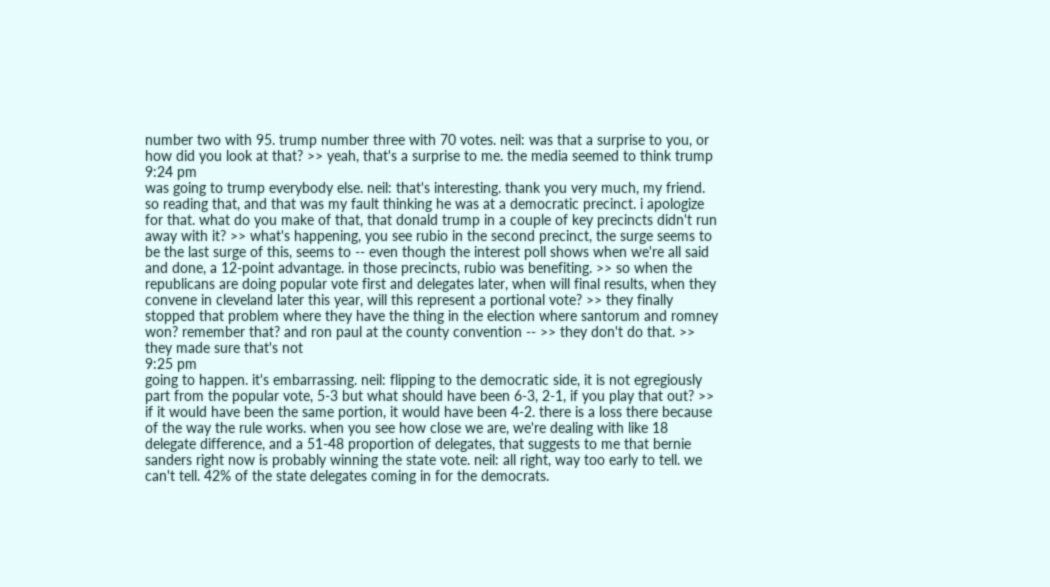number two with 95. trump number three with 70 votes. neil: was that a surprise to you, or how did you look at that? >> yeah, that's a surprise to me. the media seemed to think trump
9:24 pm
was going to trump everybody else. neil: that's interesting. thank you very much, my friend. so reading that, and that was my fault thinking he was at a democratic precinct. i apologize for that. what do you make of that, that donald trump in a couple of key precincts didn't run away with it? >> what's happening, you see rubio in the second precinct, the surge seems to be the last surge of this, seems to -- even though the interest poll shows when we're all said and done, a 12-point advantage. in those precincts, rubio was benefiting. >> so when the republicans are doing popular vote first and delegates later, when will final results, when they convene in cleveland later this year, will this represent a portional vote? >> they finally stopped that problem where they have the thing in the election where santorum and romney won? remember that? and ron paul at the county convention -- >> they don't do that. >> they made sure that's not
9:25 pm
going to happen. it's embarrassing. neil: flipping to the democratic side, it is not egregiously part from the popular vote, 5-3 but what should have been 6-3, 2-1, if you play that out? >> if it would have been the same portion, it would have been 4-2. there is a loss there because of the way the rule works. when you see how close we are, we're dealing with like 18 delegate difference, and a 51-48 proportion of delegates, that suggests to me that bernie sanders right now is probably winning the state vote. neil: all right, way too early to tell. we can't tell. 42% of the state delegates coming in for the democrats.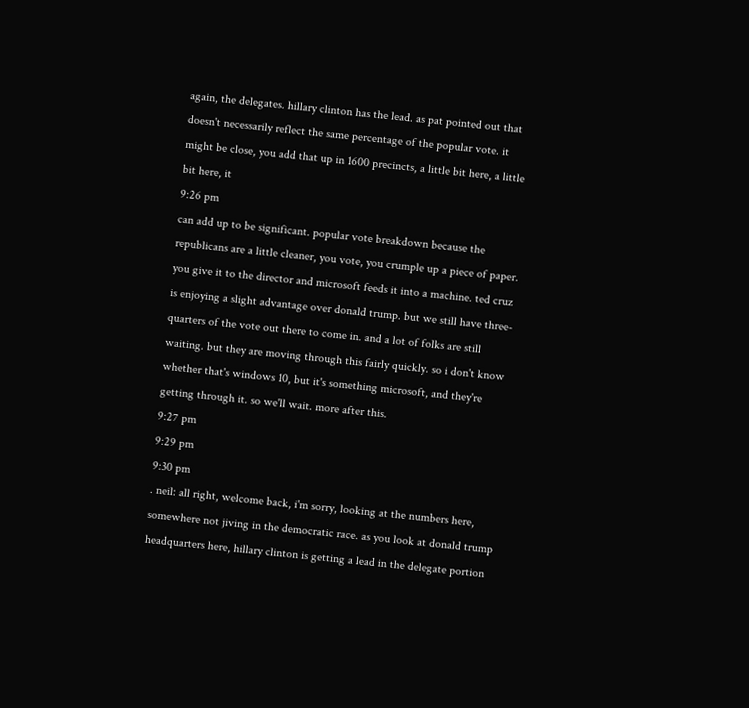again, the delegates. hillary clinton has the lead. as pat pointed out that doesn't necessarily reflect the same percentage of the popular vote. it might be close, you add that up in 1600 precincts, a little bit here, a little bit here, it
9:26 pm
can add up to be significant. popular vote breakdown because the republicans are a little cleaner, you vote, you crumple up a piece of paper. you give it to the director and microsoft feeds it into a machine. ted cruz is enjoying a slight advantage over donald trump. but we still have three-quarters of the vote out there to come in. and a lot of folks are still waiting. but they are moving through this fairly quickly. so i don't know whether that's windows 10, but it's something microsoft, and they're getting through it. so we'll wait. more after this.
9:27 pm
9:29 pm
9:30 pm
. neil: all right, welcome back, i'm sorry, looking at the numbers here, somewhere not jiving in the democratic race. as you look at donald trump headquarters here, hillary clinton is getting a lead in the delegate portion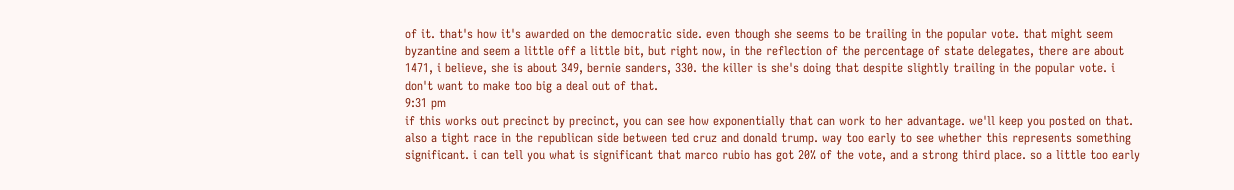of it. that's how it's awarded on the democratic side. even though she seems to be trailing in the popular vote. that might seem byzantine and seem a little off a little bit, but right now, in the reflection of the percentage of state delegates, there are about 1471, i believe, she is about 349, bernie sanders, 330. the killer is she's doing that despite slightly trailing in the popular vote. i don't want to make too big a deal out of that.
9:31 pm
if this works out precinct by precinct, you can see how exponentially that can work to her advantage. we'll keep you posted on that. also a tight race in the republican side between ted cruz and donald trump. way too early to see whether this represents something significant. i can tell you what is significant that marco rubio has got 20% of the vote, and a strong third place. so a little too early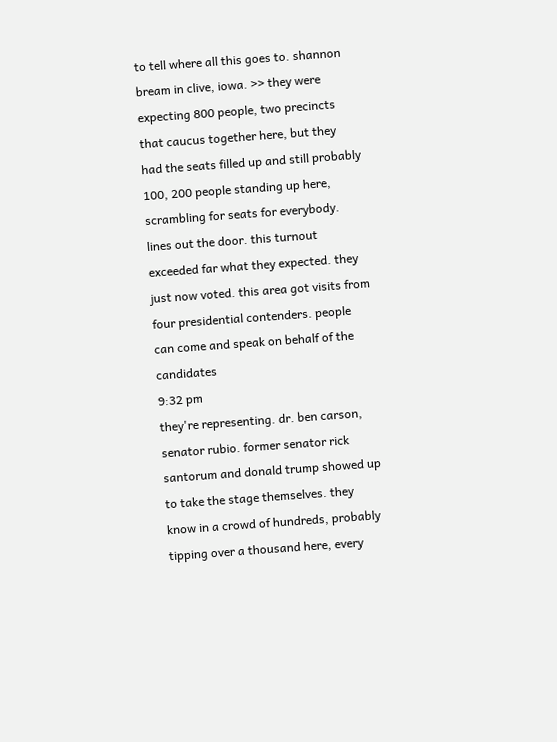to tell where all this goes to. shannon bream in clive, iowa. >> they were expecting 800 people, two precincts that caucus together here, but they had the seats filled up and still probably 100, 200 people standing up here, scrambling for seats for everybody. lines out the door. this turnout exceeded far what they expected. they just now voted. this area got visits from four presidential contenders. people can come and speak on behalf of the candidates
9:32 pm
they're representing. dr. ben carson, senator rubio. former senator rick santorum and donald trump showed up to take the stage themselves. they know in a crowd of hundreds, probably tipping over a thousand here, every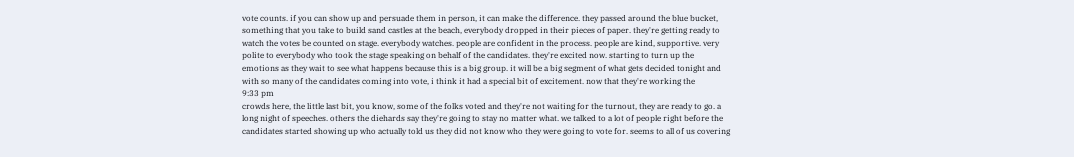vote counts. if you can show up and persuade them in person, it can make the difference. they passed around the blue bucket, something that you take to build sand castles at the beach, everybody dropped in their pieces of paper. they're getting ready to watch the votes be counted on stage. everybody watches. people are confident in the process. people are kind, supportive. very polite to everybody who took the stage speaking on behalf of the candidates. they're excited now. starting to turn up the emotions as they wait to see what happens because this is a big group. it will be a big segment of what gets decided tonight and with so many of the candidates coming into vote, i think it had a special bit of excitement. now that they're working the
9:33 pm
crowds here, the little last bit, you know, some of the folks voted and they're not waiting for the turnout, they are ready to go. a long night of speeches. others the diehards say they're going to stay no matter what. we talked to a lot of people right before the candidates started showing up who actually told us they did not know who they were going to vote for. seems to all of us covering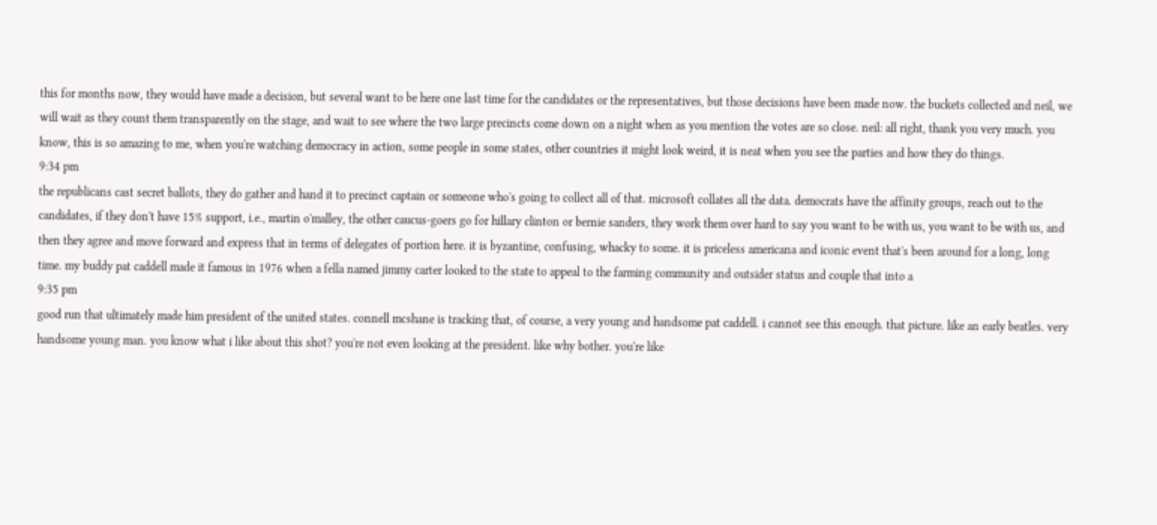this for months now, they would have made a decision, but several want to be here one last time for the candidates or the representatives, but those decisions have been made now. the buckets collected and neil, we will wait as they count them transparently on the stage, and wait to see where the two large precincts come down on a night when as you mention the votes are so close. neil: all right, thank you very much. you know, this is so amazing to me, when you're watching democracy in action, some people in some states, other countries it might look weird, it is neat when you see the parties and how they do things.
9:34 pm
the republicans cast secret ballots, they do gather and hand it to precinct captain or someone who's going to collect all of that. microsoft collates all the data. democrats have the affinity groups, reach out to the candidates, if they don't have 15% support, i.e., martin o'malley, the other caucus-goers go for hillary clinton or bernie sanders, they work them over hard to say you want to be with us, you want to be with us, and then they agree and move forward and express that in terms of delegates of portion here. it is byzantine, confusing, whacky to some. it is priceless americana and iconic event that's been around for a long, long time. my buddy pat caddell made it famous in 1976 when a fella named jimmy carter looked to the state to appeal to the farming community and outsider status and couple that into a
9:35 pm
good run that ultimately made him president of the united states. connell mcshane is tracking that, of course, a very young and handsome pat caddell. i cannot see this enough. that picture. like an early beatles. very handsome young man. you know what i like about this shot? you're not even looking at the president. like why bother. you're like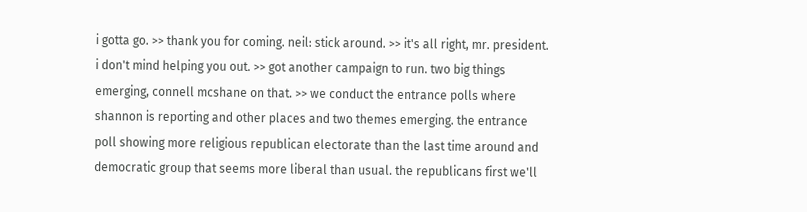i gotta go. >> thank you for coming. neil: stick around. >> it's all right, mr. president. i don't mind helping you out. >> got another campaign to run. two big things emerging, connell mcshane on that. >> we conduct the entrance polls where shannon is reporting and other places and two themes emerging. the entrance poll showing more religious republican electorate than the last time around and democratic group that seems more liberal than usual. the republicans first we'll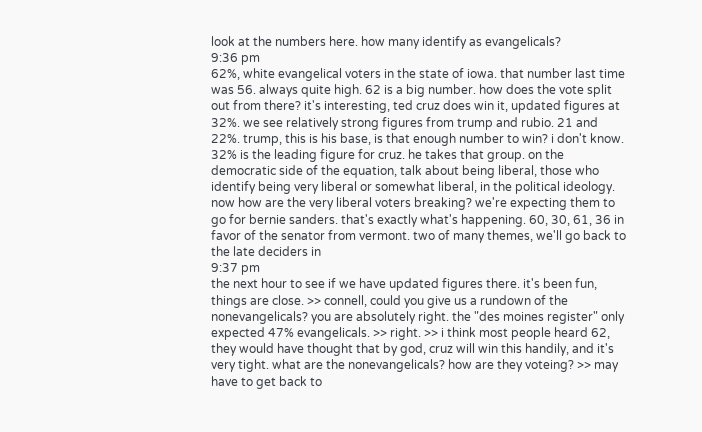look at the numbers here. how many identify as evangelicals?
9:36 pm
62%, white evangelical voters in the state of iowa. that number last time was 56. always quite high. 62 is a big number. how does the vote split out from there? it's interesting, ted cruz does win it, updated figures at 32%. we see relatively strong figures from trump and rubio. 21 and 22%. trump, this is his base, is that enough number to win? i don't know. 32% is the leading figure for cruz. he takes that group. on the democratic side of the equation, talk about being liberal, those who identify being very liberal or somewhat liberal, in the political ideology. now how are the very liberal voters breaking? we're expecting them to go for bernie sanders. that's exactly what's happening. 60, 30, 61, 36 in favor of the senator from vermont. two of many themes, we'll go back to the late deciders in
9:37 pm
the next hour to see if we have updated figures there. it's been fun, things are close. >> connell, could you give us a rundown of the nonevangelicals? you are absolutely right. the "des moines register" only expected 47% evangelicals. >> right. >> i think most people heard 62, they would have thought that by god, cruz will win this handily, and it's very tight. what are the nonevangelicals? how are they voteing? >> may have to get back to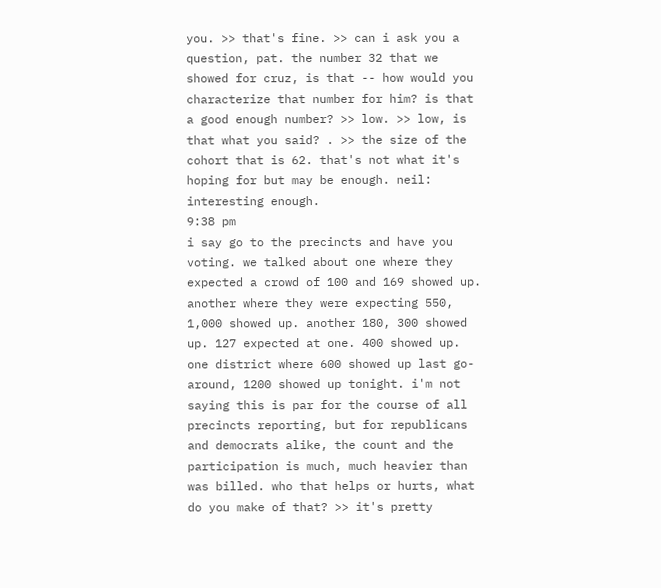you. >> that's fine. >> can i ask you a question, pat. the number 32 that we showed for cruz, is that -- how would you characterize that number for him? is that a good enough number? >> low. >> low, is that what you said? . >> the size of the cohort that is 62. that's not what it's hoping for but may be enough. neil: interesting enough.
9:38 pm
i say go to the precincts and have you voting. we talked about one where they expected a crowd of 100 and 169 showed up. another where they were expecting 550, 1,000 showed up. another 180, 300 showed up. 127 expected at one. 400 showed up. one district where 600 showed up last go-around, 1200 showed up tonight. i'm not saying this is par for the course of all precincts reporting, but for republicans and democrats alike, the count and the participation is much, much heavier than was billed. who that helps or hurts, what do you make of that? >> it's pretty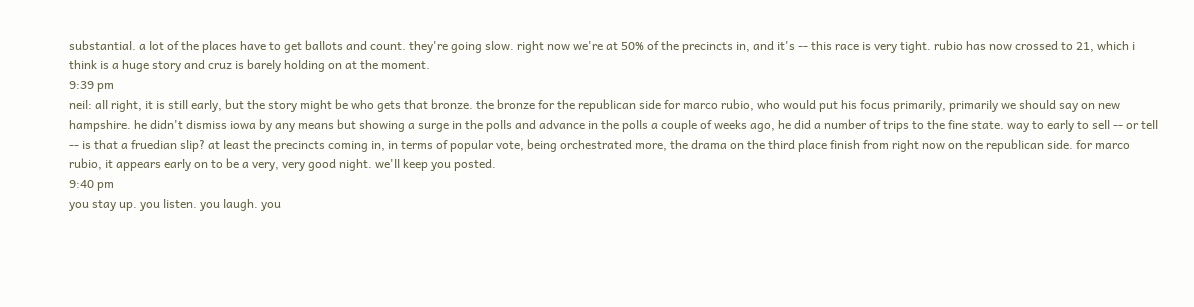substantial. a lot of the places have to get ballots and count. they're going slow. right now we're at 50% of the precincts in, and it's -- this race is very tight. rubio has now crossed to 21, which i think is a huge story and cruz is barely holding on at the moment.
9:39 pm
neil: all right, it is still early, but the story might be who gets that bronze. the bronze for the republican side for marco rubio, who would put his focus primarily, primarily we should say on new hampshire. he didn't dismiss iowa by any means but showing a surge in the polls and advance in the polls a couple of weeks ago, he did a number of trips to the fine state. way to early to sell -- or tell -- is that a fruedian slip? at least the precincts coming in, in terms of popular vote, being orchestrated more, the drama on the third place finish from right now on the republican side. for marco rubio, it appears early on to be a very, very good night. we'll keep you posted.
9:40 pm
you stay up. you listen. you laugh. you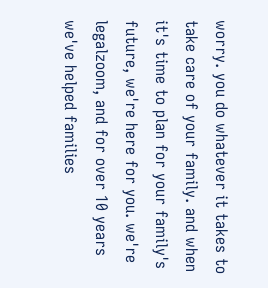worry. you do whatever it takes to take care of your family. and when it's time to plan for your family's future, we're here for you. we're legalzoom, and for over 10 years we've helped families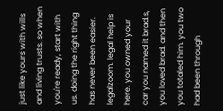just like yours with wills and living trusts. so when you're ready, start with us. doing the right thing has never been easier. legalzoom. legal help is here. you owned your car you named it brad.s, you loved brad. and then you totaled him. you two had been through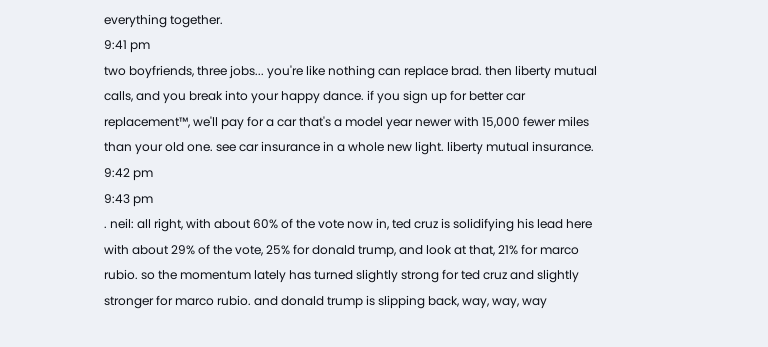everything together.
9:41 pm
two boyfriends, three jobs... you're like nothing can replace brad. then liberty mutual calls, and you break into your happy dance. if you sign up for better car replacement™, we'll pay for a car that's a model year newer with 15,000 fewer miles than your old one. see car insurance in a whole new light. liberty mutual insurance.
9:42 pm
9:43 pm
. neil: all right, with about 60% of the vote now in, ted cruz is solidifying his lead here with about 29% of the vote, 25% for donald trump, and look at that, 21% for marco rubio. so the momentum lately has turned slightly strong for ted cruz and slightly stronger for marco rubio. and donald trump is slipping back, way, way, way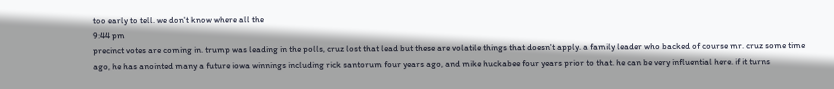too early to tell. we don't know where all the
9:44 pm
precinct votes are coming in. trump was leading in the polls, cruz lost that lead but these are volatile things that doesn't apply. a family leader who backed of course mr. cruz some time ago, he has anointed many a future iowa winnings including rick santorum four years ago, and mike huckabee four years prior to that. he can be very influential here. if it turns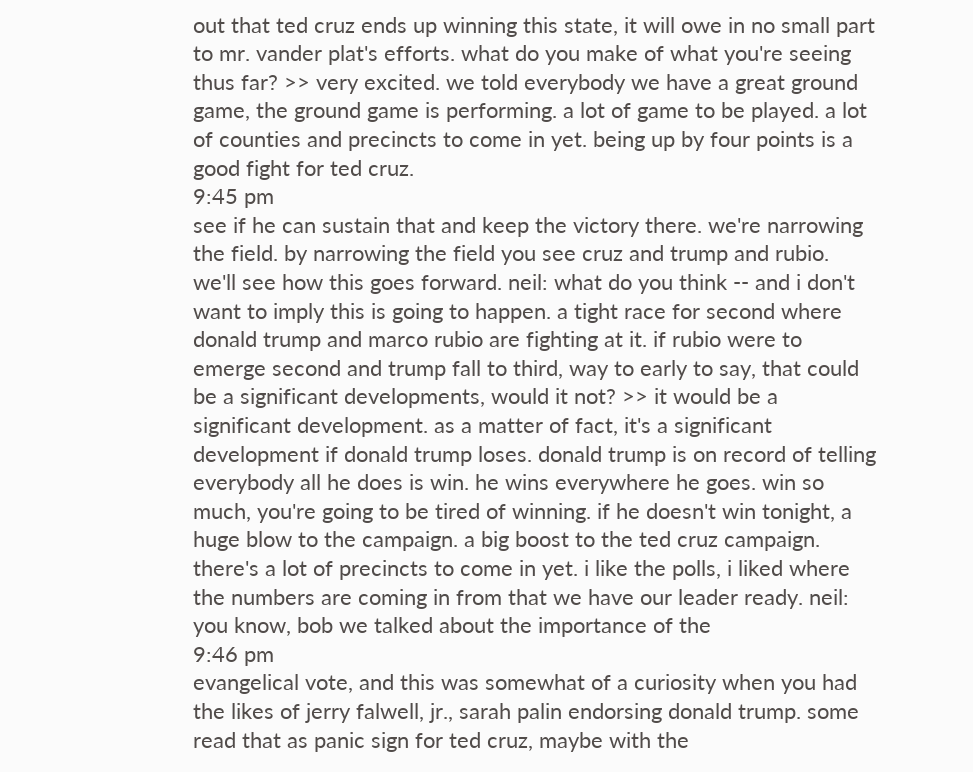out that ted cruz ends up winning this state, it will owe in no small part to mr. vander plat's efforts. what do you make of what you're seeing thus far? >> very excited. we told everybody we have a great ground game, the ground game is performing. a lot of game to be played. a lot of counties and precincts to come in yet. being up by four points is a good fight for ted cruz.
9:45 pm
see if he can sustain that and keep the victory there. we're narrowing the field. by narrowing the field you see cruz and trump and rubio. we'll see how this goes forward. neil: what do you think -- and i don't want to imply this is going to happen. a tight race for second where donald trump and marco rubio are fighting at it. if rubio were to emerge second and trump fall to third, way to early to say, that could be a significant developments, would it not? >> it would be a significant development. as a matter of fact, it's a significant development if donald trump loses. donald trump is on record of telling everybody all he does is win. he wins everywhere he goes. win so much, you're going to be tired of winning. if he doesn't win tonight, a huge blow to the campaign. a big boost to the ted cruz campaign. there's a lot of precincts to come in yet. i like the polls, i liked where the numbers are coming in from that we have our leader ready. neil: you know, bob we talked about the importance of the
9:46 pm
evangelical vote, and this was somewhat of a curiosity when you had the likes of jerry falwell, jr., sarah palin endorsing donald trump. some read that as panic sign for ted cruz, maybe with the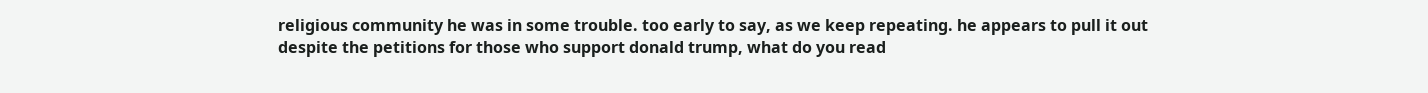religious community he was in some trouble. too early to say, as we keep repeating. he appears to pull it out despite the petitions for those who support donald trump, what do you read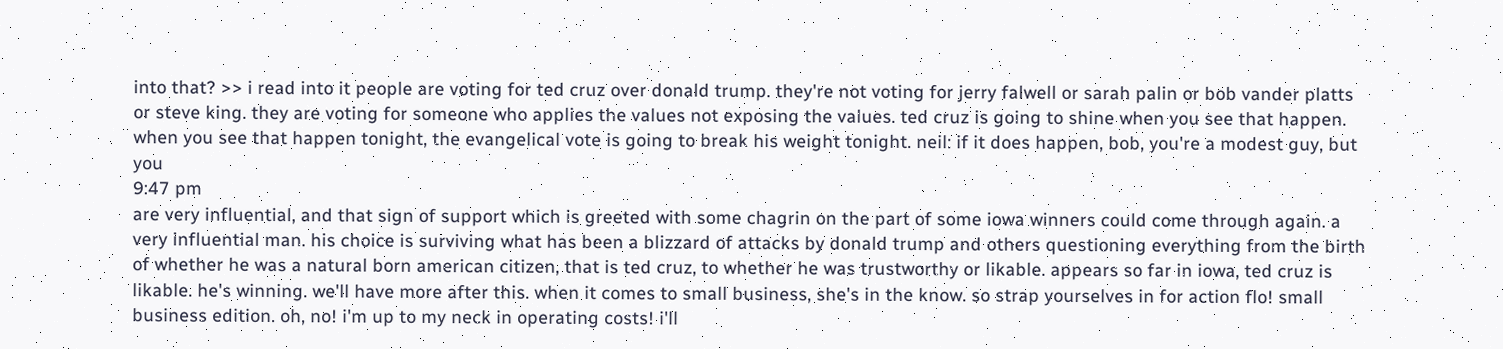into that? >> i read into it people are voting for ted cruz over donald trump. they're not voting for jerry falwell or sarah palin or bob vander platts or steve king. they are voting for someone who applies the values not exposing the values. ted cruz is going to shine when you see that happen. when you see that happen tonight, the evangelical vote is going to break his weight tonight. neil: if it does happen, bob, you're a modest guy, but you
9:47 pm
are very influential, and that sign of support which is greeted with some chagrin on the part of some iowa winners could come through again. a very influential man. his choice is surviving what has been a blizzard of attacks by donald trump and others questioning everything from the birth of whether he was a natural born american citizen, that is ted cruz, to whether he was trustworthy or likable. appears so far in iowa, ted cruz is likable. he's winning. we'll have more after this. when it comes to small business, she's in the know. so strap yourselves in for action flo! small business edition. oh, no! i'm up to my neck in operating costs! i'll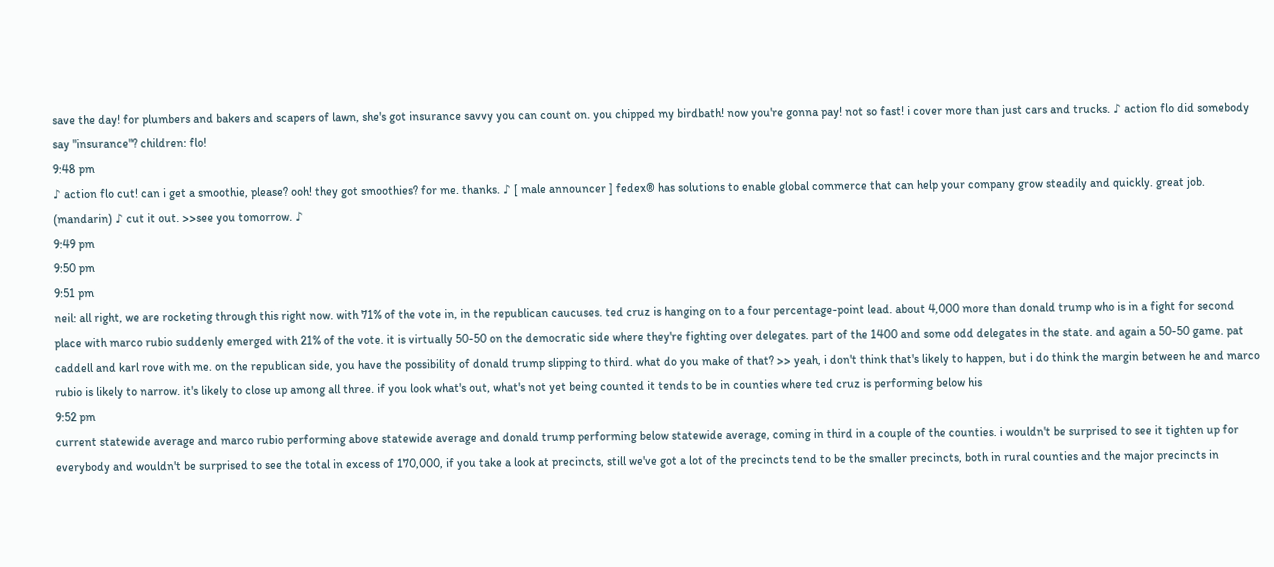save the day! for plumbers and bakers and scapers of lawn, she's got insurance savvy you can count on. you chipped my birdbath! now you're gonna pay! not so fast! i cover more than just cars and trucks. ♪ action flo did somebody say "insurance"? children: flo!
9:48 pm
♪ action flo cut! can i get a smoothie, please? ooh! they got smoothies? for me. thanks. ♪ [ male announcer ] fedex® has solutions to enable global commerce that can help your company grow steadily and quickly. great job. (mandarin) ♪ cut it out. >>see you tomorrow. ♪
9:49 pm
9:50 pm
9:51 pm
neil: all right, we are rocketing through this right now. with 71% of the vote in, in the republican caucuses. ted cruz is hanging on to a four percentage-point lead. about 4,000 more than donald trump who is in a fight for second place with marco rubio suddenly emerged with 21% of the vote. it is virtually 50-50 on the democratic side where they're fighting over delegates. part of the 1400 and some odd delegates in the state. and again a 50-50 game. pat caddell and karl rove with me. on the republican side, you have the possibility of donald trump slipping to third. what do you make of that? >> yeah, i don't think that's likely to happen, but i do think the margin between he and marco rubio is likely to narrow. it's likely to close up among all three. if you look what's out, what's not yet being counted it tends to be in counties where ted cruz is performing below his
9:52 pm
current statewide average and marco rubio performing above statewide average and donald trump performing below statewide average, coming in third in a couple of the counties. i wouldn't be surprised to see it tighten up for everybody and wouldn't be surprised to see the total in excess of 170,000, if you take a look at precincts, still we've got a lot of the precincts tend to be the smaller precincts, both in rural counties and the major precincts in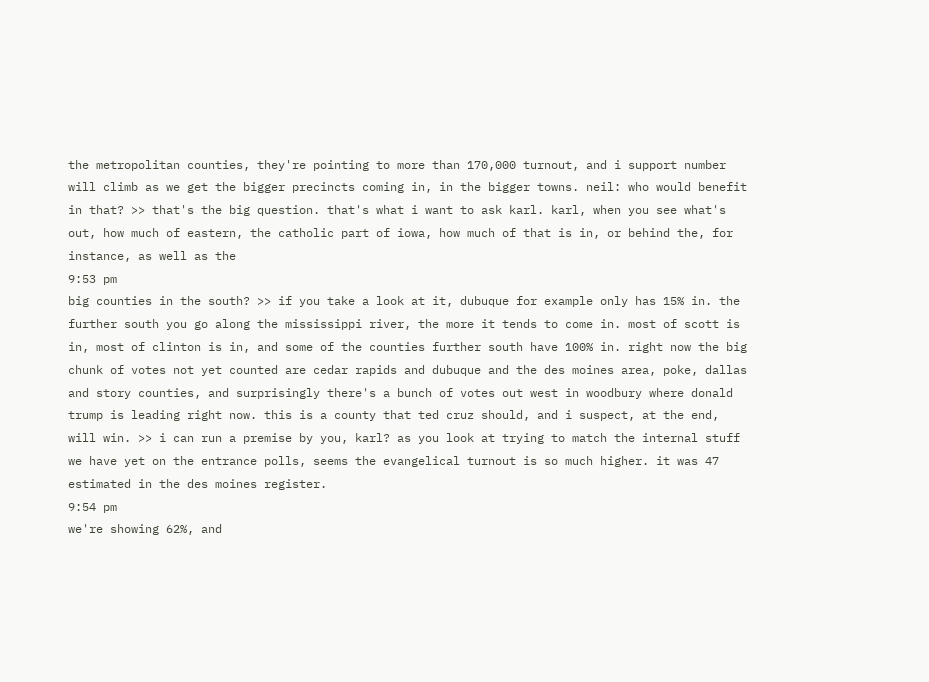the metropolitan counties, they're pointing to more than 170,000 turnout, and i support number will climb as we get the bigger precincts coming in, in the bigger towns. neil: who would benefit in that? >> that's the big question. that's what i want to ask karl. karl, when you see what's out, how much of eastern, the catholic part of iowa, how much of that is in, or behind the, for instance, as well as the
9:53 pm
big counties in the south? >> if you take a look at it, dubuque for example only has 15% in. the further south you go along the mississippi river, the more it tends to come in. most of scott is in, most of clinton is in, and some of the counties further south have 100% in. right now the big chunk of votes not yet counted are cedar rapids and dubuque and the des moines area, poke, dallas and story counties, and surprisingly there's a bunch of votes out west in woodbury where donald trump is leading right now. this is a county that ted cruz should, and i suspect, at the end, will win. >> i can run a premise by you, karl? as you look at trying to match the internal stuff we have yet on the entrance polls, seems the evangelical turnout is so much higher. it was 47 estimated in the des moines register.
9:54 pm
we're showing 62%, and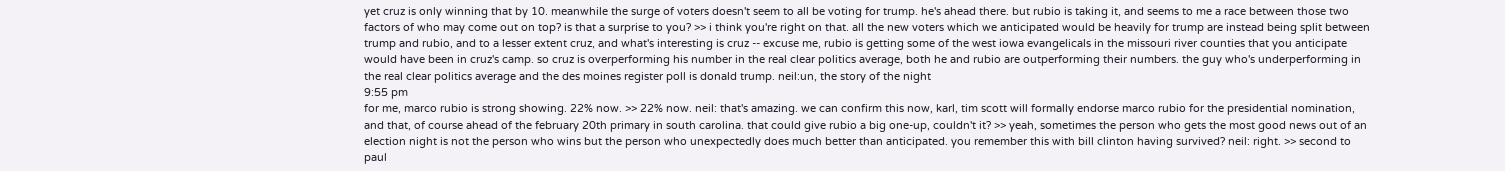yet cruz is only winning that by 10. meanwhile the surge of voters doesn't seem to all be voting for trump. he's ahead there. but rubio is taking it, and seems to me a race between those two factors of who may come out on top? is that a surprise to you? >> i think you're right on that. all the new voters which we anticipated would be heavily for trump are instead being split between trump and rubio, and to a lesser extent cruz, and what's interesting is cruz -- excuse me, rubio is getting some of the west iowa evangelicals in the missouri river counties that you anticipate would have been in cruz's camp. so cruz is overperforming his number in the real clear politics average, both he and rubio are outperforming their numbers. the guy who's underperforming in the real clear politics average and the des moines register poll is donald trump. neil:un, the story of the night
9:55 pm
for me, marco rubio is strong showing. 22% now. >> 22% now. neil: that's amazing. we can confirm this now, karl, tim scott will formally endorse marco rubio for the presidential nomination, and that, of course ahead of the february 20th primary in south carolina. that could give rubio a big one-up, couldn't it? >> yeah, sometimes the person who gets the most good news out of an election night is not the person who wins but the person who unexpectedly does much better than anticipated. you remember this with bill clinton having survived? neil: right. >> second to paul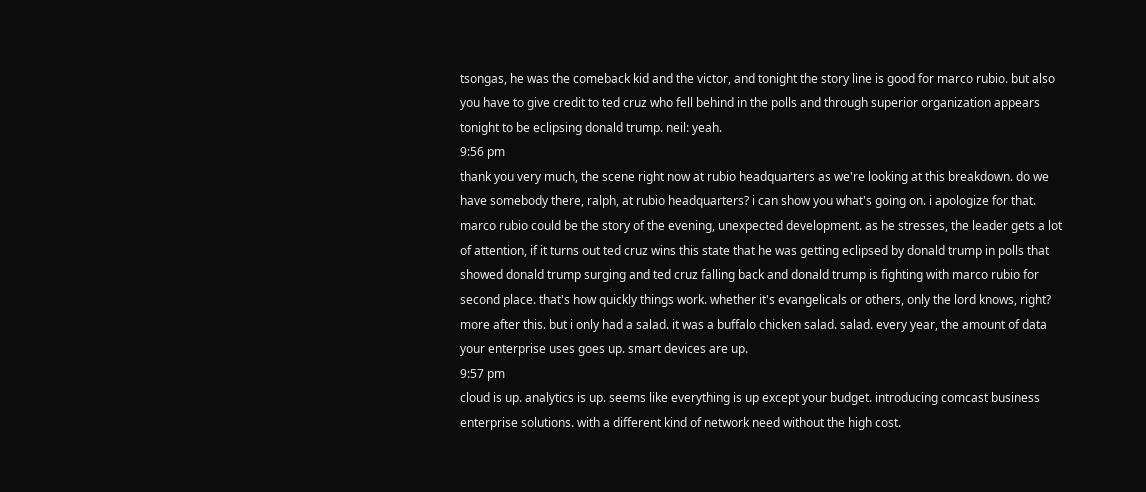tsongas, he was the comeback kid and the victor, and tonight the story line is good for marco rubio. but also you have to give credit to ted cruz who fell behind in the polls and through superior organization appears tonight to be eclipsing donald trump. neil: yeah.
9:56 pm
thank you very much, the scene right now at rubio headquarters as we're looking at this breakdown. do we have somebody there, ralph, at rubio headquarters? i can show you what's going on. i apologize for that. marco rubio could be the story of the evening, unexpected development. as he stresses, the leader gets a lot of attention, if it turns out ted cruz wins this state that he was getting eclipsed by donald trump in polls that showed donald trump surging and ted cruz falling back and donald trump is fighting with marco rubio for second place. that's how quickly things work. whether it's evangelicals or others, only the lord knows, right? more after this. but i only had a salad. it was a buffalo chicken salad. salad. every year, the amount of data your enterprise uses goes up. smart devices are up.
9:57 pm
cloud is up. analytics is up. seems like everything is up except your budget. introducing comcast business enterprise solutions. with a different kind of network need without the high cost.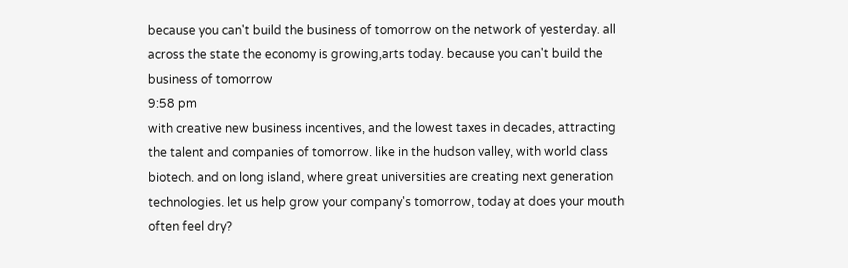because you can't build the business of tomorrow on the network of yesterday. all across the state the economy is growing,arts today. because you can't build the business of tomorrow
9:58 pm
with creative new business incentives, and the lowest taxes in decades, attracting the talent and companies of tomorrow. like in the hudson valley, with world class biotech. and on long island, where great universities are creating next generation technologies. let us help grow your company's tomorrow, today at does your mouth often feel dry?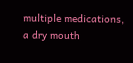multiple medications, a dry mouth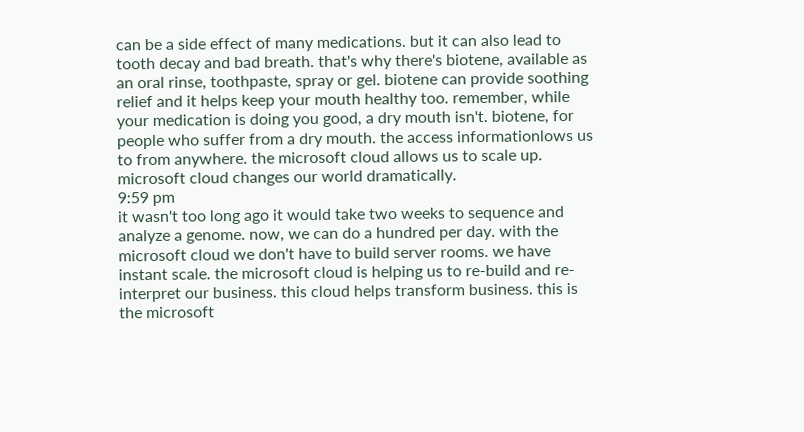can be a side effect of many medications. but it can also lead to tooth decay and bad breath. that's why there's biotene, available as an oral rinse, toothpaste, spray or gel. biotene can provide soothing relief and it helps keep your mouth healthy too. remember, while your medication is doing you good, a dry mouth isn't. biotene, for people who suffer from a dry mouth. the access informationlows us to from anywhere. the microsoft cloud allows us to scale up. microsoft cloud changes our world dramatically.
9:59 pm
it wasn't too long ago it would take two weeks to sequence and analyze a genome. now, we can do a hundred per day. with the microsoft cloud we don't have to build server rooms. we have instant scale. the microsoft cloud is helping us to re-build and re-interpret our business. this cloud helps transform business. this is the microsoft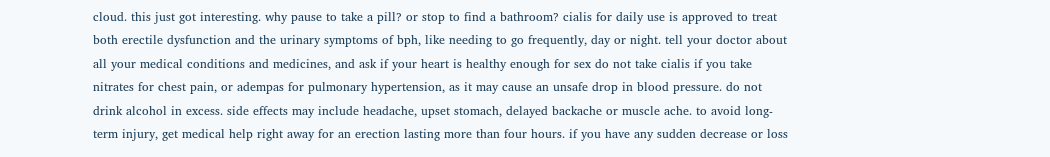cloud. this just got interesting. why pause to take a pill? or stop to find a bathroom? cialis for daily use is approved to treat both erectile dysfunction and the urinary symptoms of bph, like needing to go frequently, day or night. tell your doctor about all your medical conditions and medicines, and ask if your heart is healthy enough for sex do not take cialis if you take nitrates for chest pain, or adempas for pulmonary hypertension, as it may cause an unsafe drop in blood pressure. do not drink alcohol in excess. side effects may include headache, upset stomach, delayed backache or muscle ache. to avoid long-term injury, get medical help right away for an erection lasting more than four hours. if you have any sudden decrease or loss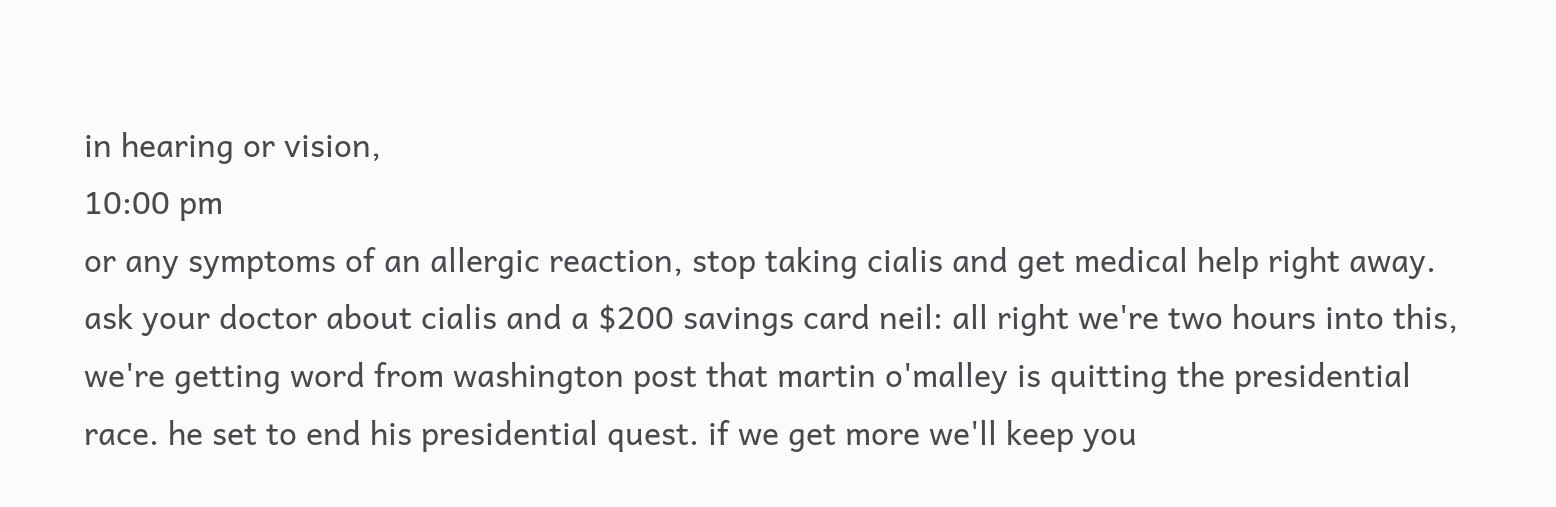in hearing or vision,
10:00 pm
or any symptoms of an allergic reaction, stop taking cialis and get medical help right away. ask your doctor about cialis and a $200 savings card neil: all right we're two hours into this, we're getting word from washington post that martin o'malley is quitting the presidential race. he set to end his presidential quest. if we get more we'll keep you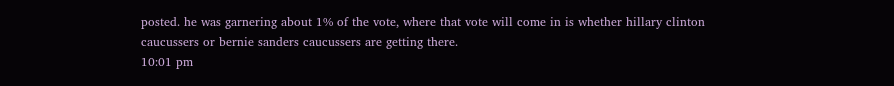posted. he was garnering about 1% of the vote, where that vote will come in is whether hillary clinton caucussers or bernie sanders caucussers are getting there.
10:01 pm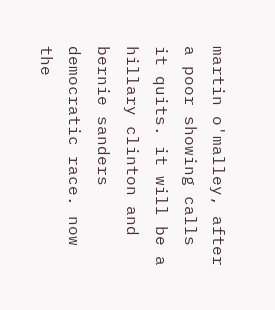martin o'malley, after a poor showing calls it quits. it will be a hillary clinton and bernie sanders democratic race. now the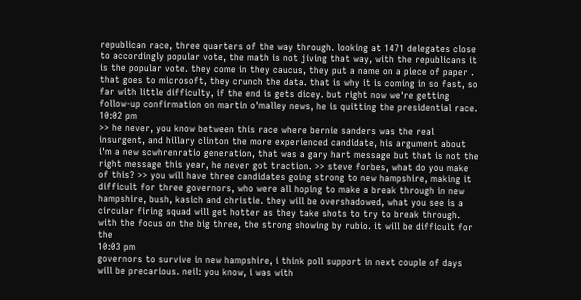republican race, three quarters of the way through. looking at 1471 delegates close to accordingly popular vote, the math is not jiving that way, with the republicans it is the popular vote. they come in they caucus, they put a name on a piece of paper . that goes to microsoft, they crunch the data. that is why it is coming in so fast, so far with little difficulty, if the end is gets dicey. but right now we're getting follow-up confirmation on martin o'malley news, he is quitting the presidential race.
10:02 pm
>> he never, you know between this race where bernie sanders was the real insurgent, and hillary clinton the more experienced candidate, his argument about i'm a new scwhrenratio generation, that was a gary hart message but that is not the right message this year, he never got traction. >> steve forbes, what do you make of this? >> you will have three candidates going strong to new hampshire, making it difficult for three governors, who were all hoping to make a break through in new hampshire, bush, kasich and christie. they will be overshadowed, what you see is a circular firing squad will get hotter as they take shots to try to break through. with the focus on the big three, the strong showing by rubio. it will be difficult for the
10:03 pm
governors to survive in new hampshire, i think poll support in next couple of days will be precarious. neil: you know, i was with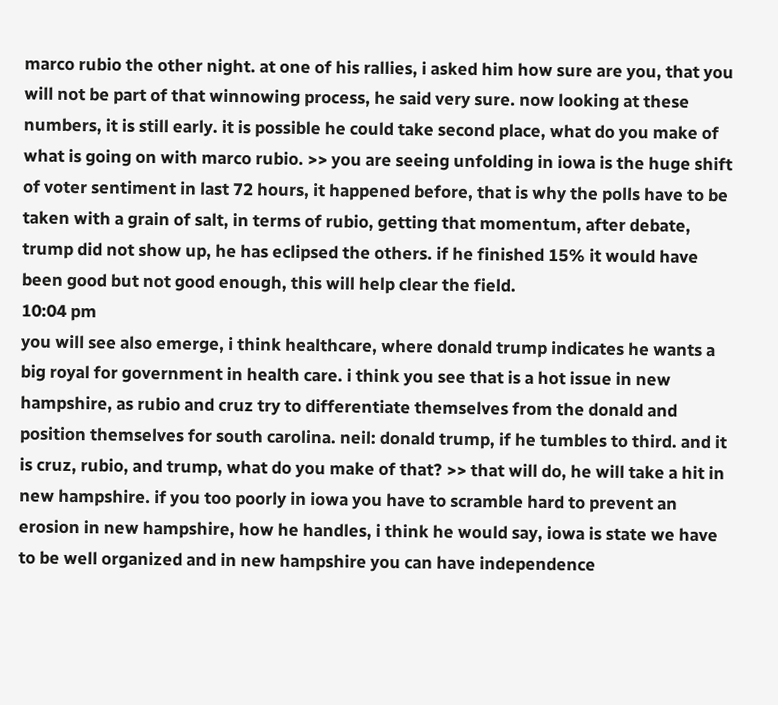marco rubio the other night. at one of his rallies, i asked him how sure are you, that you will not be part of that winnowing process, he said very sure. now looking at these numbers, it is still early. it is possible he could take second place, what do you make of what is going on with marco rubio. >> you are seeing unfolding in iowa is the huge shift of voter sentiment in last 72 hours, it happened before, that is why the polls have to be taken with a grain of salt, in terms of rubio, getting that momentum, after debate, trump did not show up, he has eclipsed the others. if he finished 15% it would have been good but not good enough, this will help clear the field.
10:04 pm
you will see also emerge, i think healthcare, where donald trump indicates he wants a big royal for government in health care. i think you see that is a hot issue in new hampshire, as rubio and cruz try to differentiate themselves from the donald and position themselves for south carolina. neil: donald trump, if he tumbles to third. and it is cruz, rubio, and trump, what do you make of that? >> that will do, he will take a hit in new hampshire. if you too poorly in iowa you have to scramble hard to prevent an erosion in new hampshire, how he handles, i think he would say, iowa is state we have to be well organized and in new hampshire you can have independence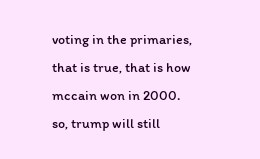voting in the primaries, that is true, that is how mccain won in 2000. so, trump will still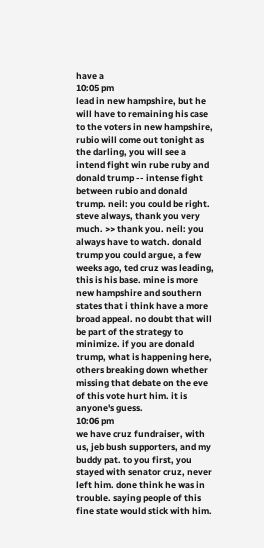have a
10:05 pm
lead in new hampshire, but he will have to remaining his case to the voters in new hampshire, rubio will come out tonight as the darling, you will see a intend fight win rube ruby and donald trump -- intense fight between rubio and donald trump. neil: you could be right. steve always, thank you very much. >> thank you. neil: you always have to watch. donald trump you could argue, a few weeks ago, ted cruz was leading, this is his base. mine is more new hampshire and southern states that i think have a more broad appeal. no doubt that will be part of the strategy to minimize. if you are donald trump, what is happening here, others breaking down whether missing that debate on the eve of this vote hurt him. it is anyone's guess.
10:06 pm
we have cruz fundraiser, with us, jeb bush supporters, and my buddy pat. to you first, you stayed with senator cruz, never left him. done think he was in trouble. saying people of this fine state would stick with him.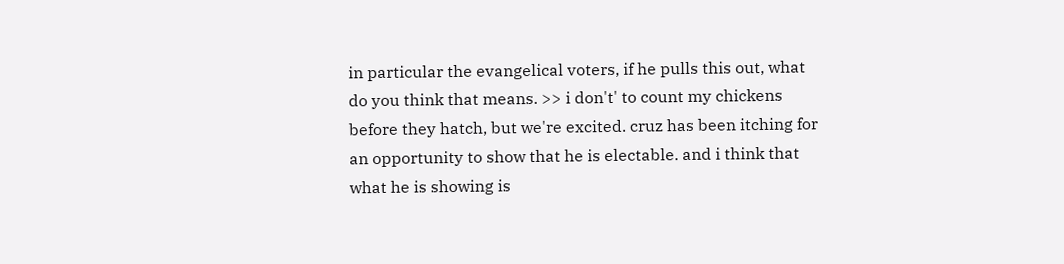in particular the evangelical voters, if he pulls this out, what do you think that means. >> i don't' to count my chickens before they hatch, but we're excited. cruz has been itching for an opportunity to show that he is electable. and i think that what he is showing is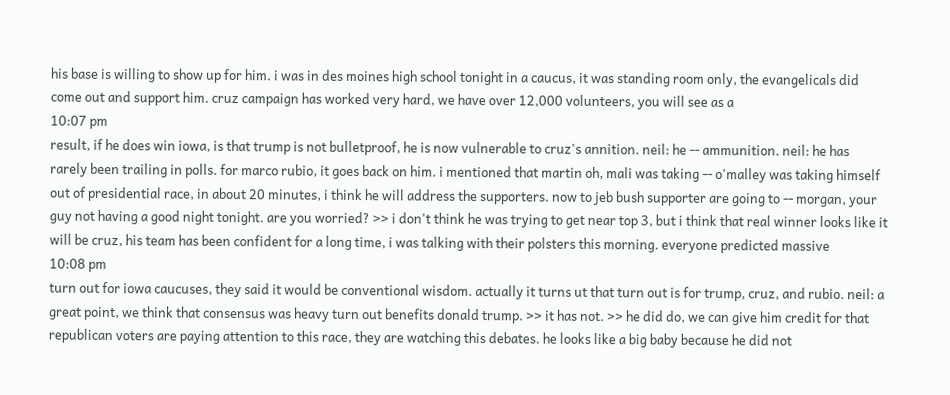his base is willing to show up for him. i was in des moines high school tonight in a caucus, it was standing room only, the evangelicals did come out and support him. cruz campaign has worked very hard, we have over 12,000 volunteers, you will see as a
10:07 pm
result, if he does win iowa, is that trump is not bulletproof, he is now vulnerable to cruz's annition. neil: he -- ammunition. neil: he has rarely been trailing in polls. for marco rubio, it goes back on him. i mentioned that martin oh, mali was taking -- o'malley was taking himself out of presidential race, in about 20 minutes, i think he will address the supporters. now to jeb bush supporter are going to -- morgan, your guy not having a good night tonight. are you worried? >> i don't think he was trying to get near top 3, but i think that real winner looks like it will be cruz, his team has been confident for a long time, i was talking with their polsters this morning. everyone predicted massive
10:08 pm
turn out for iowa caucuses, they said it would be conventional wisdom. actually it turns ut that turn out is for trump, cruz, and rubio. neil: a great point, we think that consensus was heavy turn out benefits donald trump. >> it has not. >> he did do, we can give him credit for that republican voters are paying attention to this race, they are watching this debates. he looks like a big baby because he did not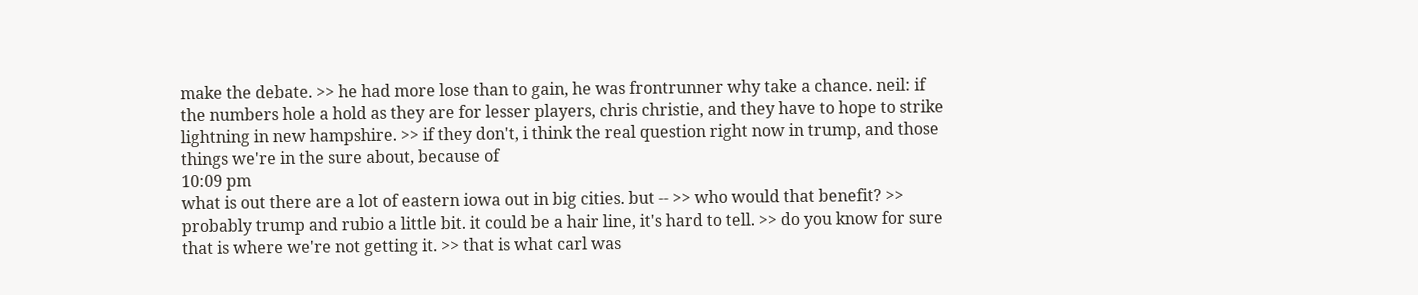make the debate. >> he had more lose than to gain, he was frontrunner why take a chance. neil: if the numbers hole a hold as they are for lesser players, chris christie, and they have to hope to strike lightning in new hampshire. >> if they don't, i think the real question right now in trump, and those things we're in the sure about, because of
10:09 pm
what is out there are a lot of eastern iowa out in big cities. but -- >> who would that benefit? >> probably trump and rubio a little bit. it could be a hair line, it's hard to tell. >> do you know for sure that is where we're not getting it. >> that is what carl was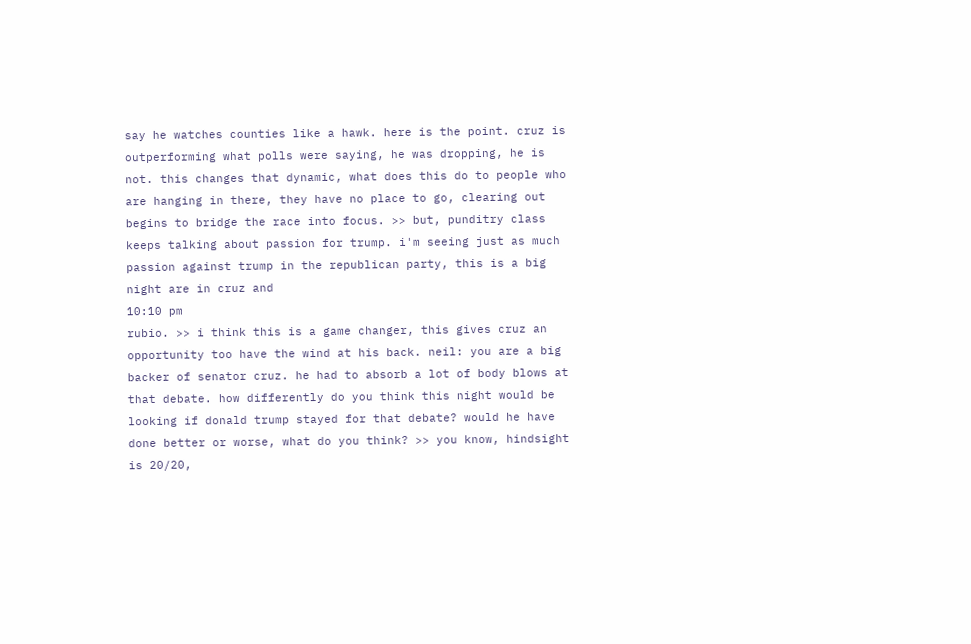say he watches counties like a hawk. here is the point. cruz is outperforming what polls were saying, he was dropping, he is not. this changes that dynamic, what does this do to people who are hanging in there, they have no place to go, clearing out begins to bridge the race into focus. >> but, punditry class keeps talking about passion for trump. i'm seeing just as much passion against trump in the republican party, this is a big night are in cruz and
10:10 pm
rubio. >> i think this is a game changer, this gives cruz an opportunity too have the wind at his back. neil: you are a big backer of senator cruz. he had to absorb a lot of body blows at that debate. how differently do you think this night would be looking if donald trump stayed for that debate? would he have done better or worse, what do you think? >> you know, hindsight is 20/20,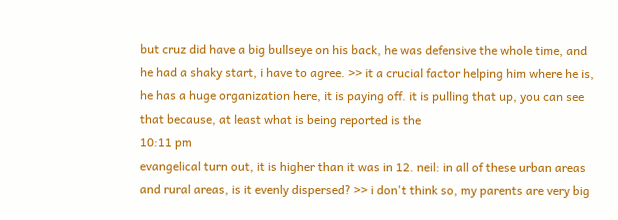but cruz did have a big bullseye on his back, he was defensive the whole time, and he had a shaky start, i have to agree. >> it a crucial factor helping him where he is, he has a huge organization here, it is paying off. it is pulling that up, you can see that because, at least what is being reported is the
10:11 pm
evangelical turn out, it is higher than it was in 12. neil: in all of these urban areas and rural areas, is it evenly dispersed? >> i don't think so, my parents are very big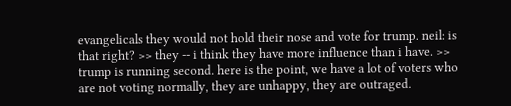evangelicals they would not hold their nose and vote for trump. neil: is that right? >> they -- i think they have more influence than i have. >> trump is running second. here is the point, we have a lot of voters who are not voting normally, they are unhappy, they are outraged.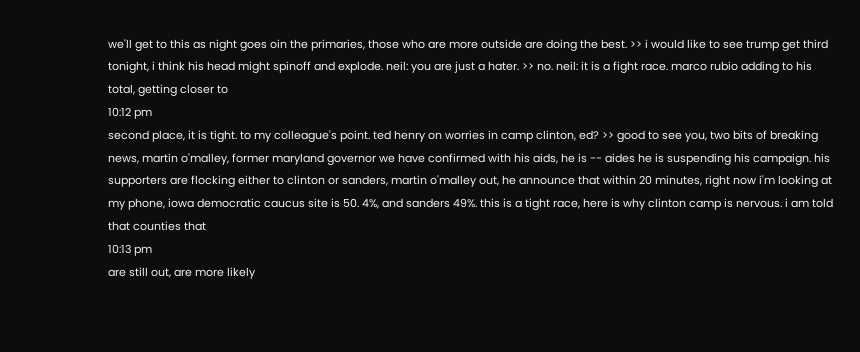we'll get to this as night goes oin the primaries, those who are more outside are doing the best. >> i would like to see trump get third tonight, i think his head might spinoff and explode. neil: you are just a hater. >> no. neil: it is a fight race. marco rubio adding to his total, getting closer to
10:12 pm
second place, it is tight. to my colleague's point. ted henry on worries in camp clinton, ed? >> good to see you, two bits of breaking news, martin o'malley, former maryland governor we have confirmed with his aids, he is -- aides he is suspending his campaign. his supporters are flocking either to clinton or sanders, martin o'malley out, he announce that within 20 minutes, right now i'm looking at my phone, iowa democratic caucus site is 50. 4%, and sanders 49%. this is a tight race, here is why clinton camp is nervous. i am told that counties that
10:13 pm
are still out, are more likely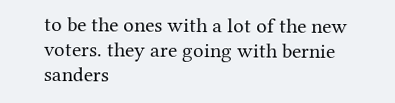to be the ones with a lot of the new voters. they are going with bernie sanders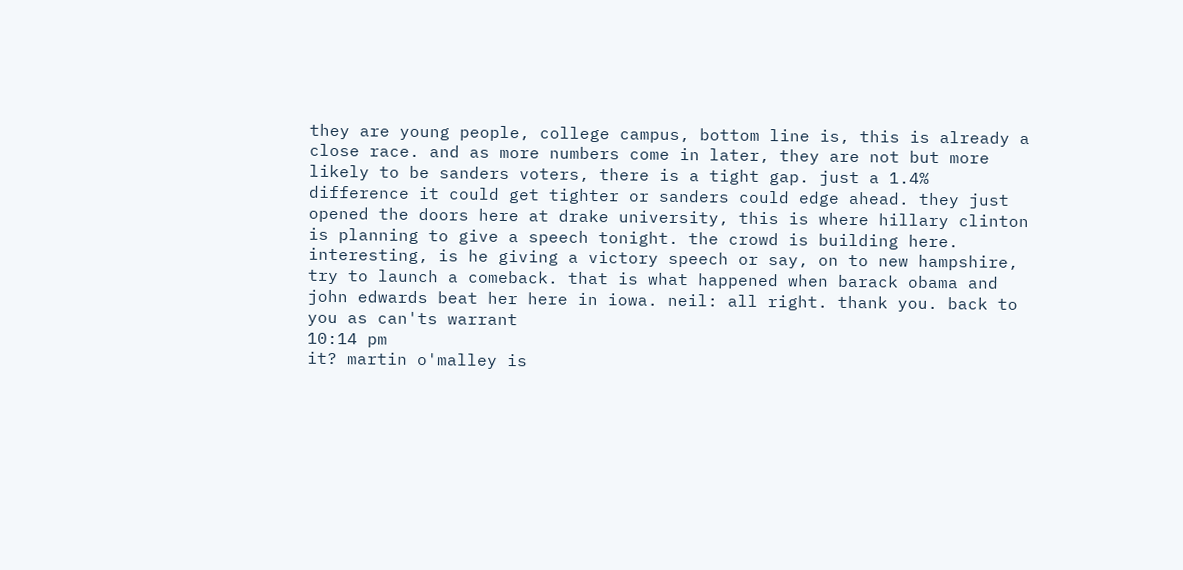they are young people, college campus, bottom line is, this is already a close race. and as more numbers come in later, they are not but more likely to be sanders voters, there is a tight gap. just a 1.4% difference it could get tighter or sanders could edge ahead. they just opened the doors here at drake university, this is where hillary clinton is planning to give a speech tonight. the crowd is building here. interesting, is he giving a victory speech or say, on to new hampshire, try to launch a comeback. that is what happened when barack obama and john edwards beat her here in iowa. neil: all right. thank you. back to you as can'ts warrant
10:14 pm
it? martin o'malley is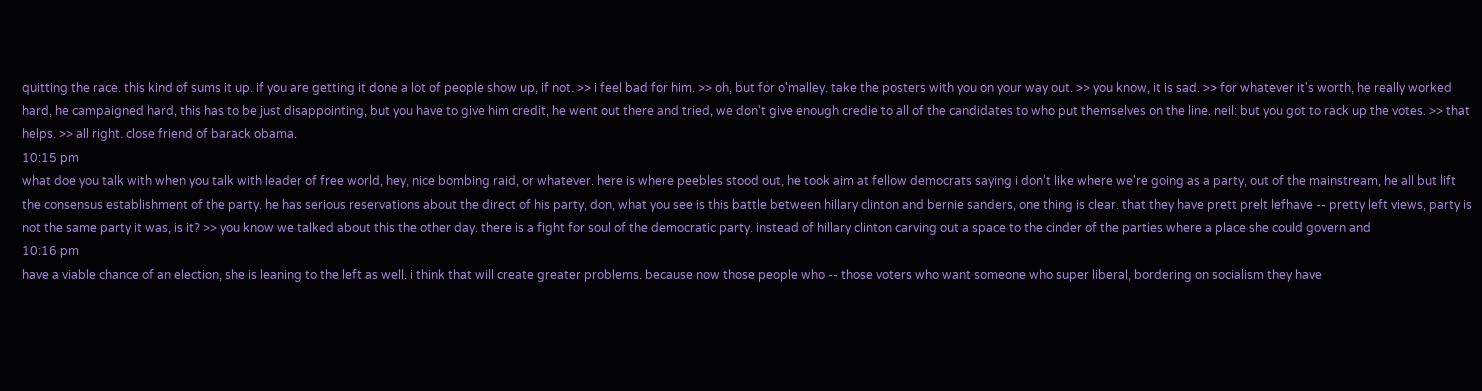quitting the race. this kind of sums it up. if you are getting it done a lot of people show up, if not. >> i feel bad for him. >> oh, but for o'malley. take the posters with you on your way out. >> you know, it is sad. >> for whatever it's worth, he really worked hard, he campaigned hard, this has to be just disappointing, but you have to give him credit, he went out there and tried, we don't give enough credie to all of the candidates to who put themselves on the line. neil: but you got to rack up the votes. >> that helps. >> all right. close friend of barack obama.
10:15 pm
what doe you talk with when you talk with leader of free world, hey, nice bombing raid, or whatever. here is where peebles stood out, he took aim at fellow democrats saying i don't like where we're going as a party, out of the mainstream, he all but lift the consensus establishment of the party. he has serious reservations about the direct of his party, don, what you see is this battle between hillary clinton and bernie sanders, one thing is clear. that they have prett prelt lefhave -- pretty left views, party is not the same party it was, is it? >> you know we talked about this the other day. there is a fight for soul of the democratic party. instead of hillary clinton carving out a space to the cinder of the parties where a place she could govern and
10:16 pm
have a viable chance of an election, she is leaning to the left as well. i think that will create greater problems. because now those people who -- those voters who want someone who super liberal, bordering on socialism they have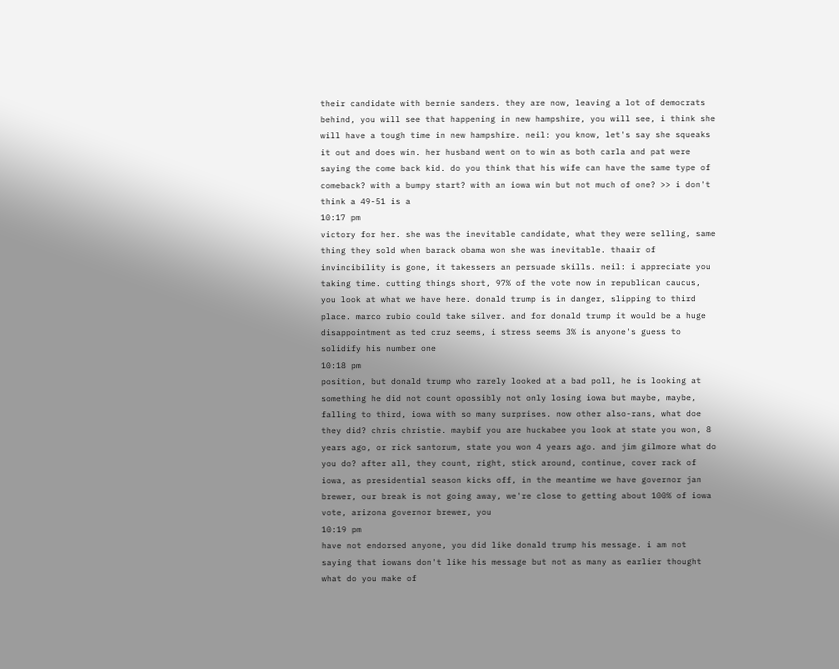their candidate with bernie sanders. they are now, leaving a lot of democrats behind, you will see that happening in new hampshire, you will see, i think she will have a tough time in new hampshire. neil: you know, let's say she squeaks it out and does win. her husband went on to win as both carla and pat were saying the come back kid. do you think that his wife can have the same type of comeback? with a bumpy start? with an iowa win but not much of one? >> i don't think a 49-51 is a
10:17 pm
victory for her. she was the inevitable candidate, what they were selling, same thing they sold when barack obama won she was inevitable. thaair of invincibility is gone, it takessers an persuade skills. neil: i appreciate you taking time. cutting things short, 97% of the vote now in republican caucus, you look at what we have here. donald trump is in danger, slipping to third place. marco rubio could take silver. and for donald trump it would be a huge disappointment as ted cruz seems, i stress seems 3% is anyone's guess to solidify his number one
10:18 pm
position, but donald trump who rarely looked at a bad poll, he is looking at something he did not count opossibly not only losing iowa but maybe, maybe, falling to third, iowa with so many surprises. now other also-rans, what doe they did? chris christie. maybif you are huckabee you look at state you won, 8 years ago, or rick santorum, state you won 4 years ago. and jim gilmore what do you do? after all, they count, right, stick around, continue, cover rack of iowa, as presidential season kicks off, in the meantime we have governor jan brewer, our break is not going away, we're close to getting about 100% of iowa vote, arizona governor brewer, you
10:19 pm
have not endorsed anyone, you did like donald trump his message. i am not saying that iowans don't like his message but not as many as earlier thought what do you make of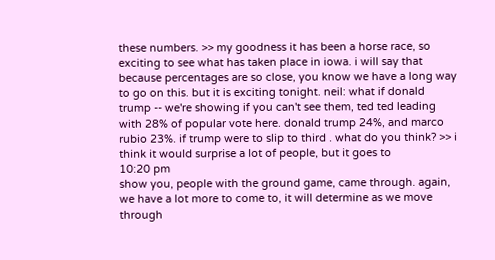these numbers. >> my goodness it has been a horse race, so exciting to see what has taken place in iowa. i will say that because percentages are so close, you know we have a long way to go on this. but it is exciting tonight. neil: what if donald trump -- we're showing if you can't see them, ted ted leading with 28% of popular vote here. donald trump 24%, and marco rubio 23%. if trump were to slip to third . what do you think? >> i think it would surprise a lot of people, but it goes to
10:20 pm
show you, people with the ground game, came through. again, we have a lot more to come to, it will determine as we move through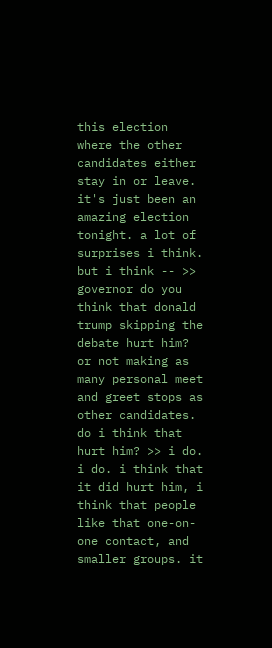this election where the other candidates either stay in or leave. it's just been an amazing election tonight. a lot of surprises i think. but i think -- >> governor do you think that donald trump skipping the debate hurt him? or not making as many personal meet and greet stops as other candidates. do i think that hurt him? >> i do. i do. i think that it did hurt him, i think that people like that one-on-one contact, and smaller groups. it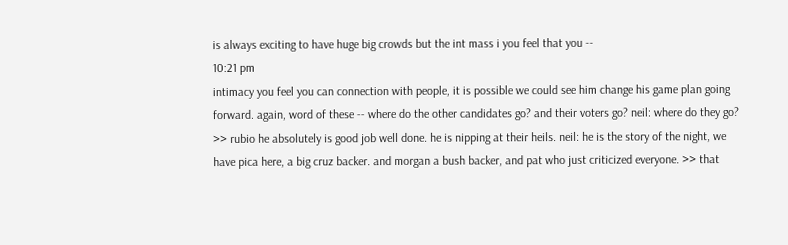is always exciting to have huge big crowds but the int mass i you feel that you --
10:21 pm
intimacy you feel you can connection with people, it is possible we could see him change his game plan going forward. again, word of these -- where do the other candidates go? and their voters go? neil: where do they go? >> rubio he absolutely is good job well done. he is nipping at their heils. neil: he is the story of the night, we have pica here, a big cruz backer. and morgan a bush backer, and pat who just criticized everyone. >> that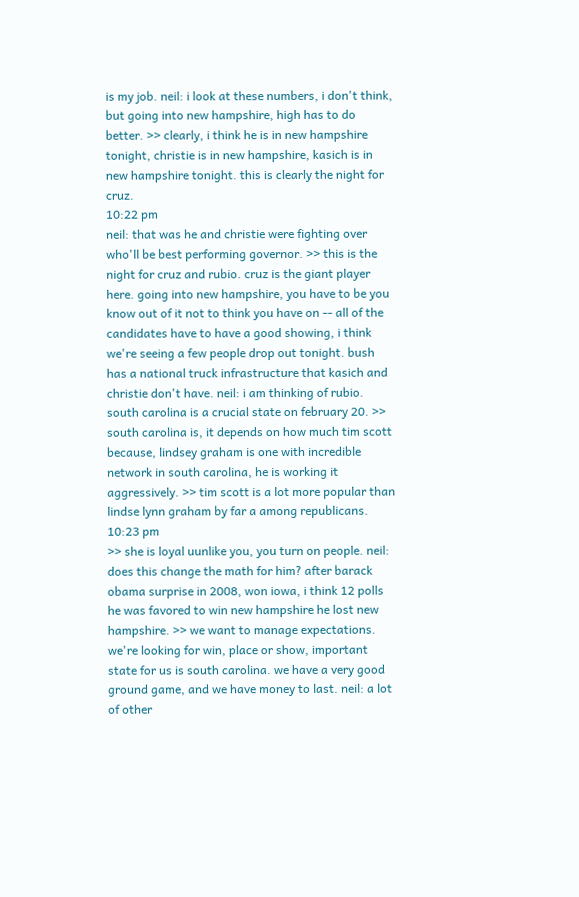is my job. neil: i look at these numbers, i don't think, but going into new hampshire, high has to do better. >> clearly, i think he is in new hampshire tonight, christie is in new hampshire, kasich is in new hampshire tonight. this is clearly the night for cruz.
10:22 pm
neil: that was he and christie were fighting over who'll be best performing governor. >> this is the night for cruz and rubio. cruz is the giant player here. going into new hampshire, you have to be you know out of it not to think you have on -- all of the candidates have to have a good showing, i think we're seeing a few people drop out tonight. bush has a national truck infrastructure that kasich and christie don't have. neil: i am thinking of rubio. south carolina is a crucial state on february 20. >> south carolina is, it depends on how much tim scott because, lindsey graham is one with incredible network in south carolina, he is working it aggressively. >> tim scott is a lot more popular than lindse lynn graham by far a among republicans.
10:23 pm
>> she is loyal uunlike you, you turn on people. neil: does this change the math for him? after barack obama surprise in 2008, won iowa, i think 12 polls he was favored to win new hampshire he lost new hampshire. >> we want to manage expectations. we're looking for win, place or show, important state for us is south carolina. we have a very good ground game, and we have money to last. neil: a lot of other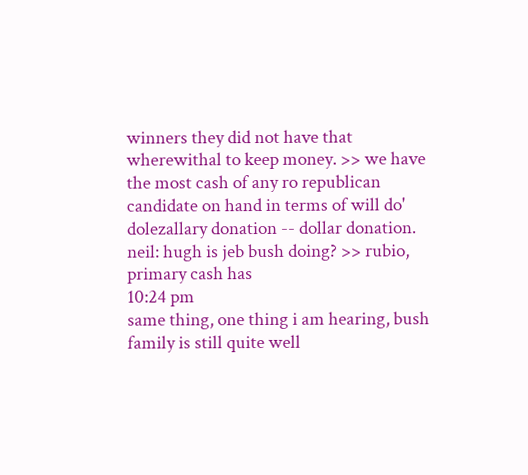winners they did not have that wherewithal to keep money. >> we have the most cash of any ro republican candidate on hand in terms of will do' dolezallary donation -- dollar donation. neil: hugh is jeb bush doing? >> rubio, primary cash has
10:24 pm
same thing, one thing i am hearing, bush family is still quite well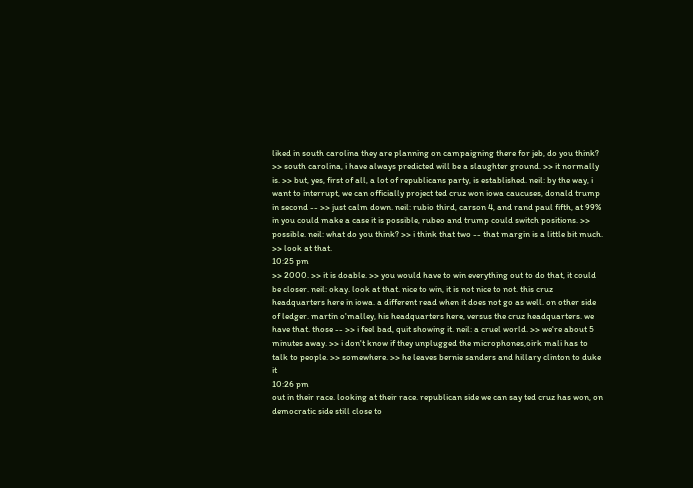liked in south carolina they are planning on campaigning there for jeb, do you think? >> south carolina, i have always predicted will be a slaughter ground. >> it normally is. >> but, yes, first of all, a lot of republicans party, is established. neil: by the way, i want to interrupt, we can officially project ted cruz won iowa caucuses, donald trump in second -- >> just calm down. neil: rubio third, carson 4, and rand paul fifth, at 99% in you could make a case it is possible, rubeo and trump could switch positions. >> possible. neil: what do you think? >> i think that two -- that margin is a little bit much. >> look at that.
10:25 pm
>> 2000. >> it is doable. >> you would have to win everything out to do that, it could be closer. neil: okay. look at that. nice to win, it is not nice to not. this cruz headquarters here in iowa. a different read when it does not go as well. on other side of ledger. martin o'malley, his headquarters here, versus the cruz headquarters. we have that. those -- >> i feel bad, quit showing it. neil: a cruel world. >> we're about 5 minutes away. >> i don't know if they unplugged the microphones,oirk mali has to talk to people. >> somewhere. >> he leaves bernie sanders and hillary clinton to duke it
10:26 pm
out in their race. looking at their race. republican side we can say ted cruz has won, on democratic side still close to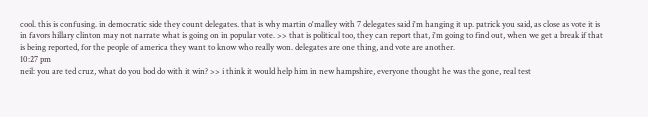cool. this is confusing. in democratic side they count delegates. that is why martin o'malley with 7 delegates said i'm hanging it up. patrick you said, as close as vote it is in favors hillary clinton may not narrate what is going on in popular vote. >> that is political too, they can report that, i'm going to find out, when we get a break if that is being reported, for the people of america they want to know who really won. delegates are one thing, and vote are another.
10:27 pm
neil: you are ted cruz, what do you bod do with it win? >> i think it would help him in new hampshire, everyone thought he was the gone, real test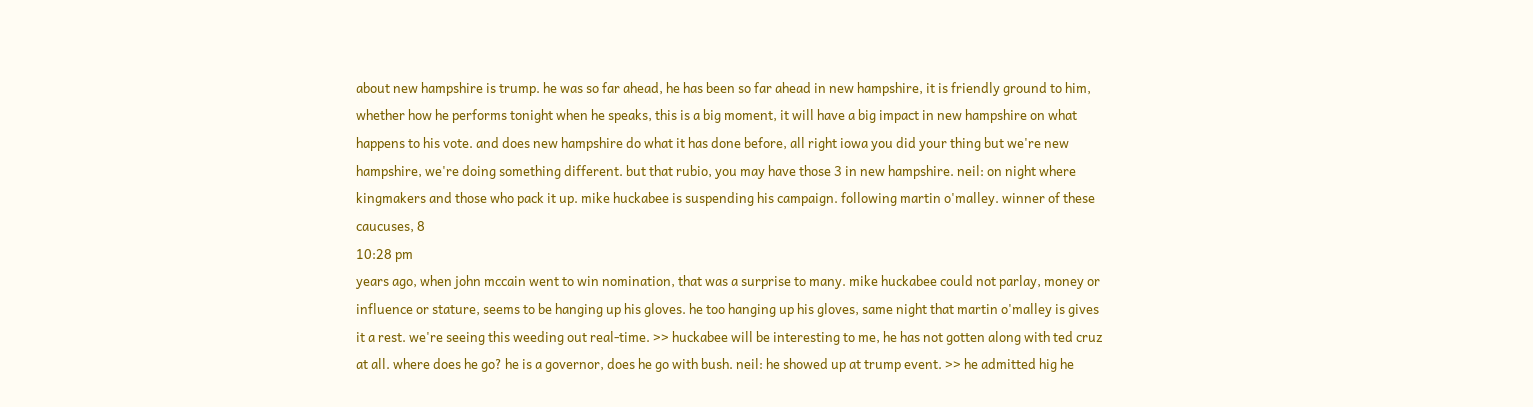about new hampshire is trump. he was so far ahead, he has been so far ahead in new hampshire, it is friendly ground to him, whether how he performs tonight when he speaks, this is a big moment, it will have a big impact in new hampshire on what happens to his vote. and does new hampshire do what it has done before, all right iowa you did your thing but we're new hampshire, we're doing something different. but that rubio, you may have those 3 in new hampshire. neil: on night where kingmakers and those who pack it up. mike huckabee is suspending his campaign. following martin o'malley. winner of these caucuses, 8
10:28 pm
years ago, when john mccain went to win nomination, that was a surprise to many. mike huckabee could not parlay, money or influence or stature, seems to be hanging up his gloves. he too hanging up his gloves, same night that martin o'malley is gives it a rest. we're seeing this weeding out real-time. >> huckabee will be interesting to me, he has not gotten along with ted cruz at all. where does he go? he is a governor, does he go with bush. neil: he showed up at trump event. >> he admitted hig he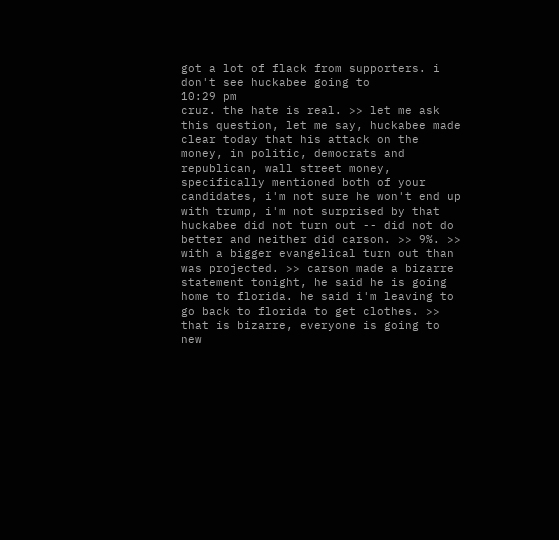got a lot of flack from supporters. i don't see huckabee going to
10:29 pm
cruz. the hate is real. >> let me ask this question, let me say, huckabee made clear today that his attack on the money, in politic, democrats and republican, wall street money, specifically mentioned both of your candidates, i'm not sure he won't end up with trump, i'm not surprised by that huckabee did not turn out -- did not do better and neither did carson. >> 9%. >> with a bigger evangelical turn out than was projected. >> carson made a bizarre statement tonight, he said he is going home to florida. he said i'm leaving to go back to florida to get clothes. >> that is bizarre, everyone is going to new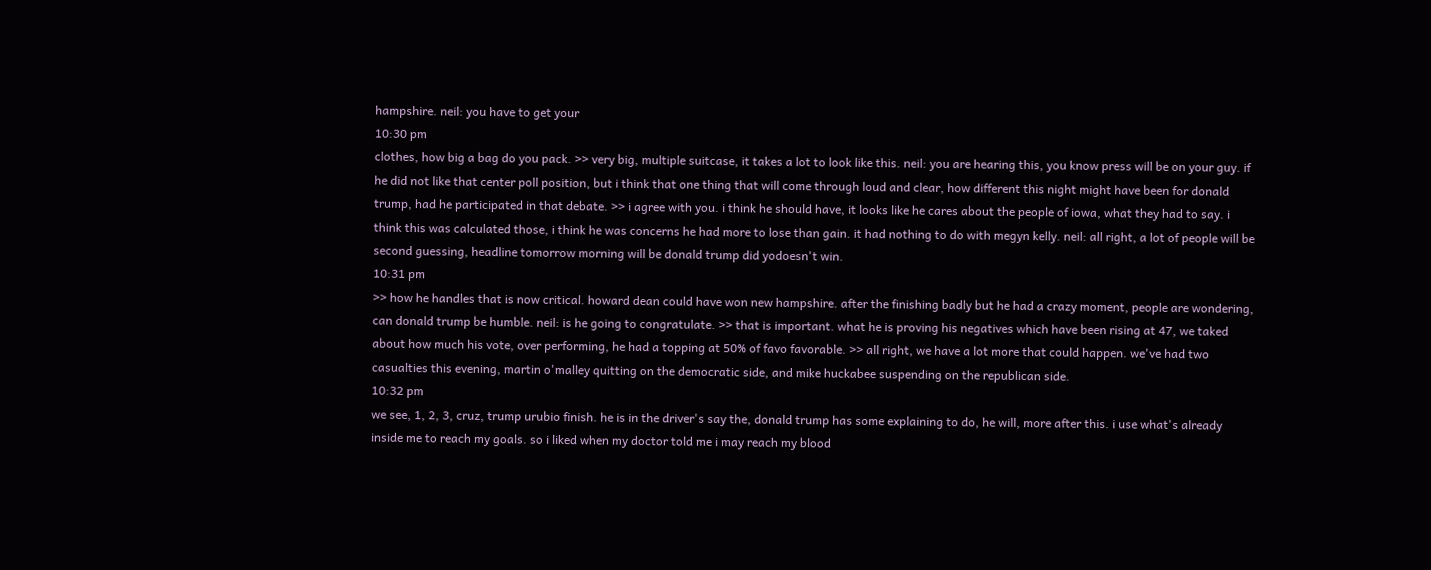hampshire. neil: you have to get your
10:30 pm
clothes, how big a bag do you pack. >> very big, multiple suitcase, it takes a lot to look like this. neil: you are hearing this, you know press will be on your guy. if he did not like that center poll position, but i think that one thing that will come through loud and clear, how different this night might have been for donald trump, had he participated in that debate. >> i agree with you. i think he should have, it looks like he cares about the people of iowa, what they had to say. i think this was calculated those, i think he was concerns he had more to lose than gain. it had nothing to do with megyn kelly. neil: all right, a lot of people will be second guessing, headline tomorrow morning will be donald trump did yodoesn't win.
10:31 pm
>> how he handles that is now critical. howard dean could have won new hampshire. after the finishing badly but he had a crazy moment, people are wondering, can donald trump be humble. neil: is he going to congratulate. >> that is important. what he is proving his negatives which have been rising at 47, we taked about how much his vote, over performing, he had a topping at 50% of favo favorable. >> all right, we have a lot more that could happen. we've had two casualties this evening, martin o'malley quitting on the democratic side, and mike huckabee suspending on the republican side.
10:32 pm
we see, 1, 2, 3, cruz, trump urubio finish. he is in the driver's say the, donald trump has some explaining to do, he will, more after this. i use what's already inside me to reach my goals. so i liked when my doctor told me i may reach my blood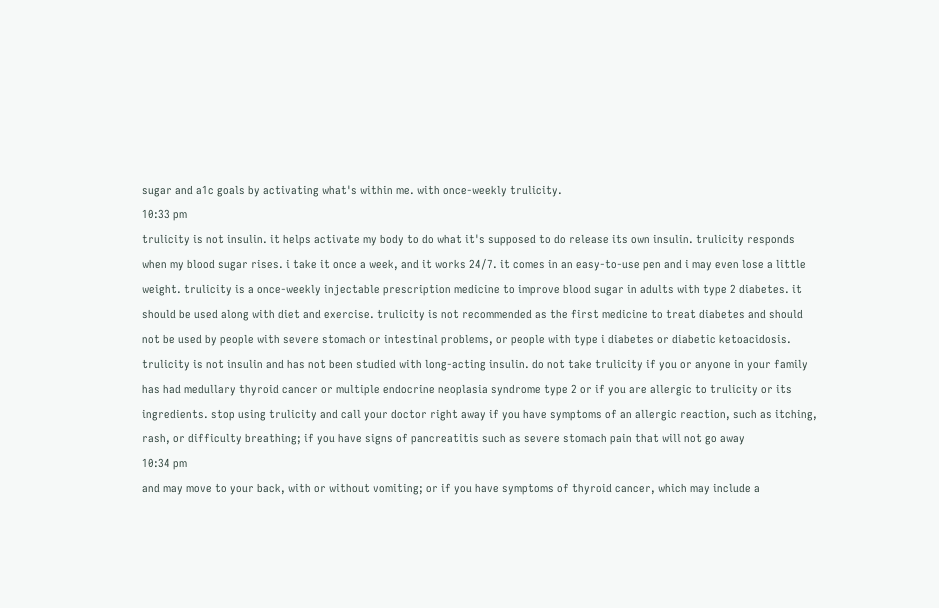sugar and a1c goals by activating what's within me. with once-weekly trulicity.
10:33 pm
trulicity is not insulin. it helps activate my body to do what it's supposed to do release its own insulin. trulicity responds when my blood sugar rises. i take it once a week, and it works 24/7. it comes in an easy-to-use pen and i may even lose a little weight. trulicity is a once-weekly injectable prescription medicine to improve blood sugar in adults with type 2 diabetes. it should be used along with diet and exercise. trulicity is not recommended as the first medicine to treat diabetes and should not be used by people with severe stomach or intestinal problems, or people with type i diabetes or diabetic ketoacidosis. trulicity is not insulin and has not been studied with long-acting insulin. do not take trulicity if you or anyone in your family has had medullary thyroid cancer or multiple endocrine neoplasia syndrome type 2 or if you are allergic to trulicity or its ingredients. stop using trulicity and call your doctor right away if you have symptoms of an allergic reaction, such as itching, rash, or difficulty breathing; if you have signs of pancreatitis such as severe stomach pain that will not go away
10:34 pm
and may move to your back, with or without vomiting; or if you have symptoms of thyroid cancer, which may include a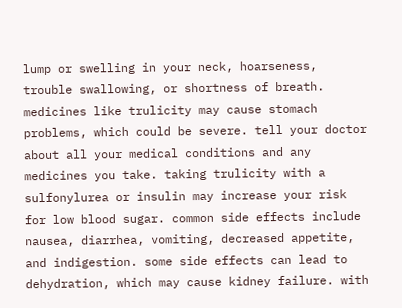lump or swelling in your neck, hoarseness, trouble swallowing, or shortness of breath. medicines like trulicity may cause stomach problems, which could be severe. tell your doctor about all your medical conditions and any medicines you take. taking trulicity with a sulfonylurea or insulin may increase your risk for low blood sugar. common side effects include nausea, diarrhea, vomiting, decreased appetite, and indigestion. some side effects can lead to dehydration, which may cause kidney failure. with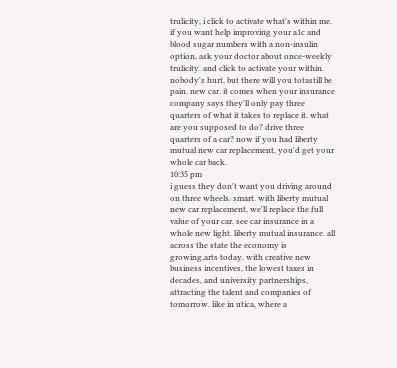trulicity, i click to activate what's within me. if you want help improving your a1c and blood sugar numbers with a non-insulin option, ask your doctor about once-weekly trulicity. and click to activate your within. nobody's hurt, but there will you totastill be pain. new car. it comes when your insurance company says they'll only pay three quarters of what it takes to replace it. what are you supposed to do? drive three quarters of a car? now if you had liberty mutual new car replacement, you'd get your whole car back.
10:35 pm
i guess they don't want you driving around on three wheels. smart. with liberty mutual new car replacement, we'll replace the full value of your car. see car insurance in a whole new light. liberty mutual insurance. all across the state the economy is growing,arts today. with creative new business incentives, the lowest taxes in decades, and university partnerships, attracting the talent and companies of tomorrow. like in utica, where a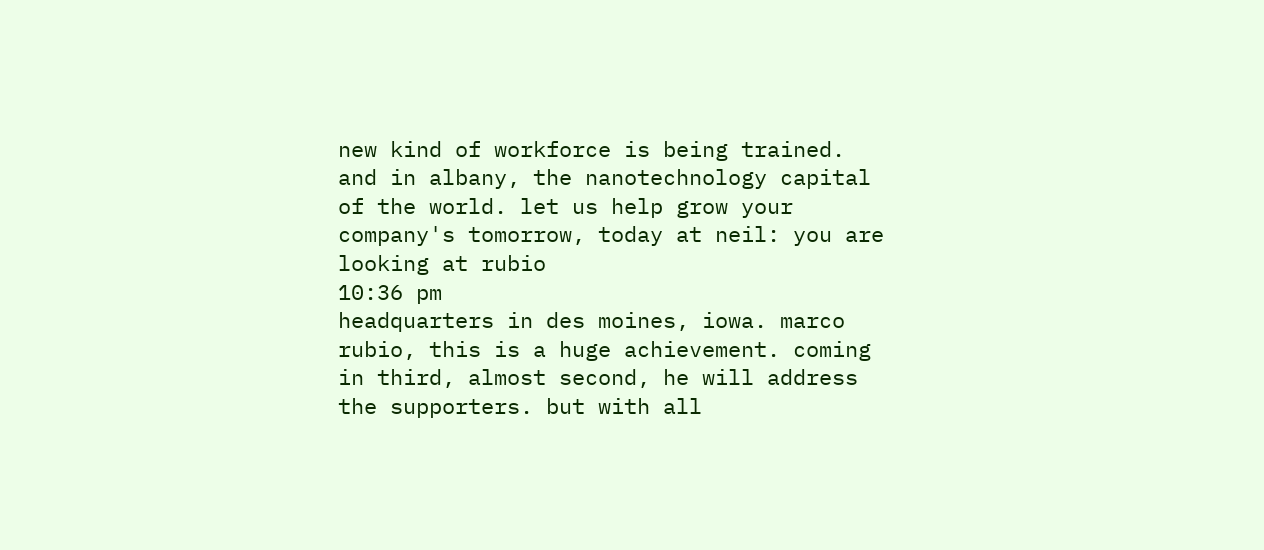new kind of workforce is being trained. and in albany, the nanotechnology capital of the world. let us help grow your company's tomorrow, today at neil: you are looking at rubio
10:36 pm
headquarters in des moines, iowa. marco rubio, this is a huge achievement. coming in third, almost second, he will address the supporters. but with all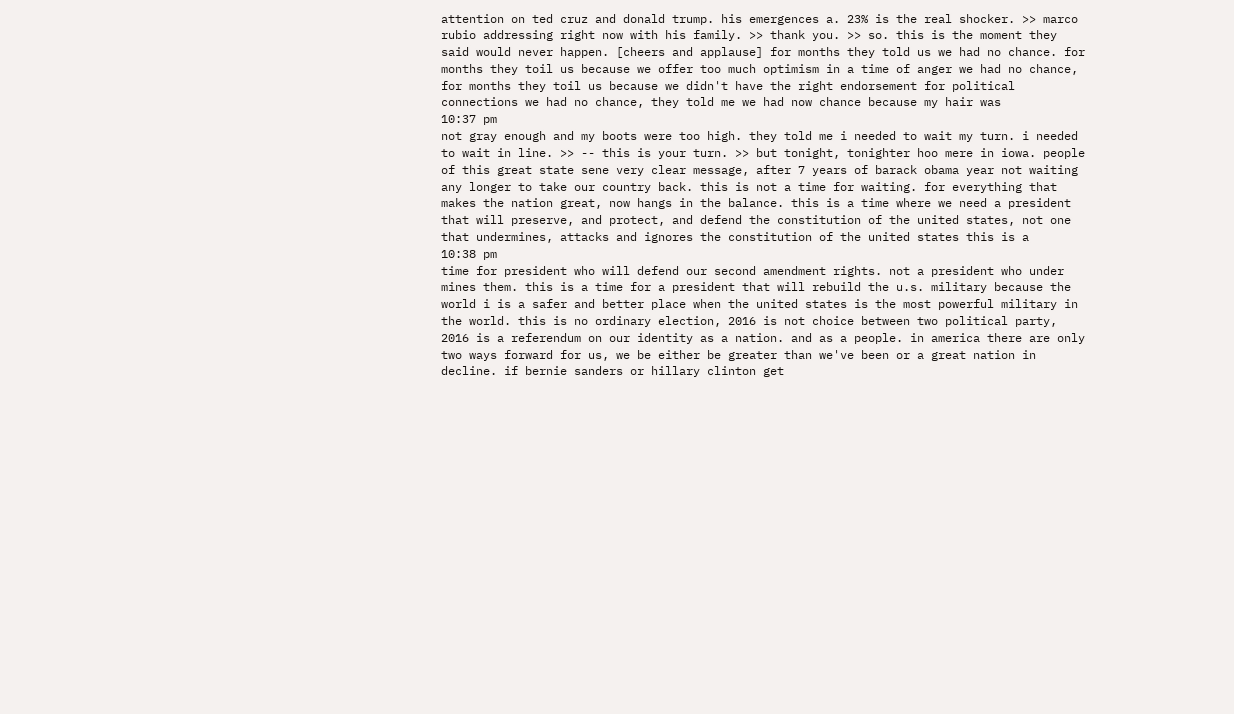attention on ted cruz and donald trump. his emergences a. 23% is the real shocker. >> marco rubio addressing right now with his family. >> thank you. >> so. this is the moment they said would never happen. [cheers and applause] for months they told us we had no chance. for months they toil us because we offer too much optimism in a time of anger we had no chance, for months they toil us because we didn't have the right endorsement for political connections we had no chance, they told me we had now chance because my hair was
10:37 pm
not gray enough and my boots were too high. they told me i needed to wait my turn. i needed to wait in line. >> -- this is your turn. >> but tonight, tonighter hoo mere in iowa. people of this great state sene very clear message, after 7 years of barack obama year not waiting any longer to take our country back. this is not a time for waiting. for everything that makes the nation great, now hangs in the balance. this is a time where we need a president that will preserve, and protect, and defend the constitution of the united states, not one that undermines, attacks and ignores the constitution of the united states this is a
10:38 pm
time for president who will defend our second amendment rights. not a president who under mines them. this is a time for a president that will rebuild the u.s. military because the world i is a safer and better place when the united states is the most powerful military in the world. this is no ordinary election, 2016 is not choice between two political party, 2016 is a referendum on our identity as a nation. and as a people. in america there are only two ways forward for us, we be either be greater than we've been or a great nation in decline. if bernie sanders or hillary clinton get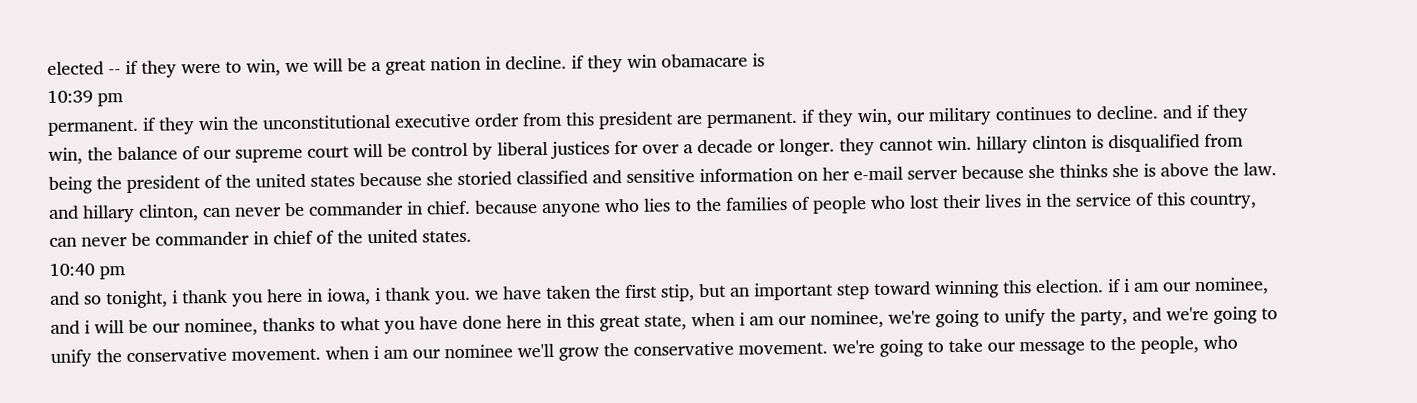elected -- if they were to win, we will be a great nation in decline. if they win obamacare is
10:39 pm
permanent. if they win the unconstitutional executive order from this president are permanent. if they win, our military continues to decline. and if they win, the balance of our supreme court will be control by liberal justices for over a decade or longer. they cannot win. hillary clinton is disqualified from being the president of the united states because she storied classified and sensitive information on her e-mail server because she thinks she is above the law. and hillary clinton, can never be commander in chief. because anyone who lies to the families of people who lost their lives in the service of this country, can never be commander in chief of the united states.
10:40 pm
and so tonight, i thank you here in iowa, i thank you. we have taken the first stip, but an important step toward winning this election. if i am our nominee, and i will be our nominee, thanks to what you have done here in this great state, when i am our nominee, we're going to unify the party, and we're going to unify the conservative movement. when i am our nominee we'll grow the conservative movement. we're going to take our message to the people, who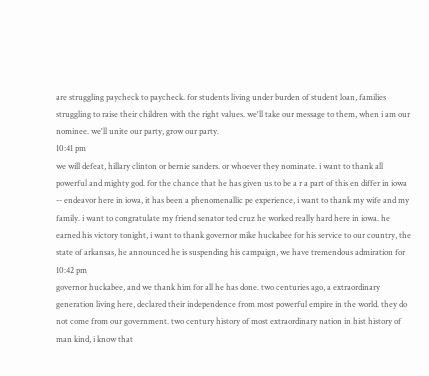are struggling paycheck to paycheck. for students living under burden of student loan, families struggling to raise their children with the right values. we'll take our message to them, when i am our nominee. we'll unite our party, grow our party.
10:41 pm
we will defeat, hillary clinton or bernie sanders. or whoever they nominate. i want to thank all powerful and mighty god. for the chance that he has given us to be a r a part of this en differ in iowa -- endeavor here in iowa, it has been a phenomenallic pe experience, i want to thank my wife and my family. i want to congratulate my friend senator ted cruz he worked really hard here in iowa. he earned his victory tonight, i want to thank governor mike huckabee for his service to our country, the state of arkansas, he announced he is suspending his campaign, we have tremendous admiration for
10:42 pm
governor huckabee, and we thank him for all he has done. two centuries ago, a extraordinary generation living here, declared their independence from most powerful empire in the world. they do not come from our government. two century history of most extraordinary nation in hist history of man kind, i know that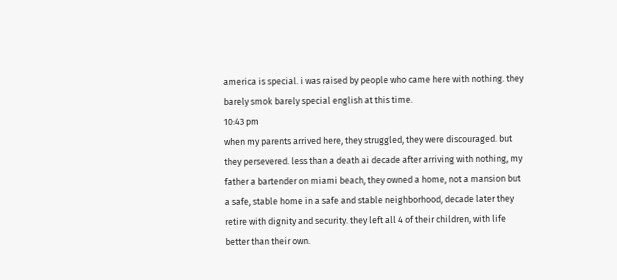america is special. i was raised by people who came here with nothing. they barely smok barely special english at this time.
10:43 pm
when my parents arrived here, they struggled, they were discouraged. but they persevered. less than a death ai decade after arriving with nothing, my father a bartender on miami beach, they owned a home, not a mansion but a safe, stable home in a safe and stable neighborhood, decade later they retire with dignity and security. they left all 4 of their children, with life better than their own.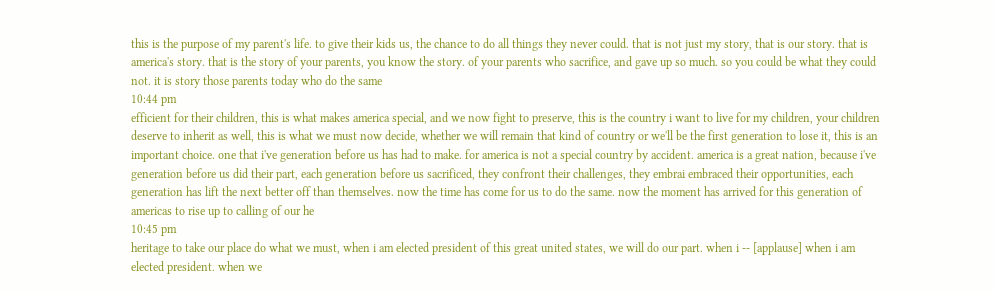this is the purpose of my parent's life. to give their kids us, the chance to do all things they never could. that is not just my story, that is our story. that is america's story. that is the story of your parents, you know the story. of your parents who sacrifice, and gave up so much. so you could be what they could not. it is story those parents today who do the same
10:44 pm
efficient for their children, this is what makes america special, and we now fight to preserve, this is the country i want to live for my children, your children deserve to inherit as well, this is what we must now decide, whether we will remain that kind of country or we'll be the first generation to lose it, this is an important choice. one that i've generation before us has had to make. for america is not a special country by accident. america is a great nation, because i've generation before us did their part, each generation before us sacrificed, they confront their challenges, they embrai embraced their opportunities, each generation has lift the next better off than themselves. now the time has come for us to do the same. now the moment has arrived for this generation of americas to rise up to calling of our he
10:45 pm
heritage to take our place do what we must, when i am elected president of this great united states, we will do our part. when i -- [applause] when i am elected president. when we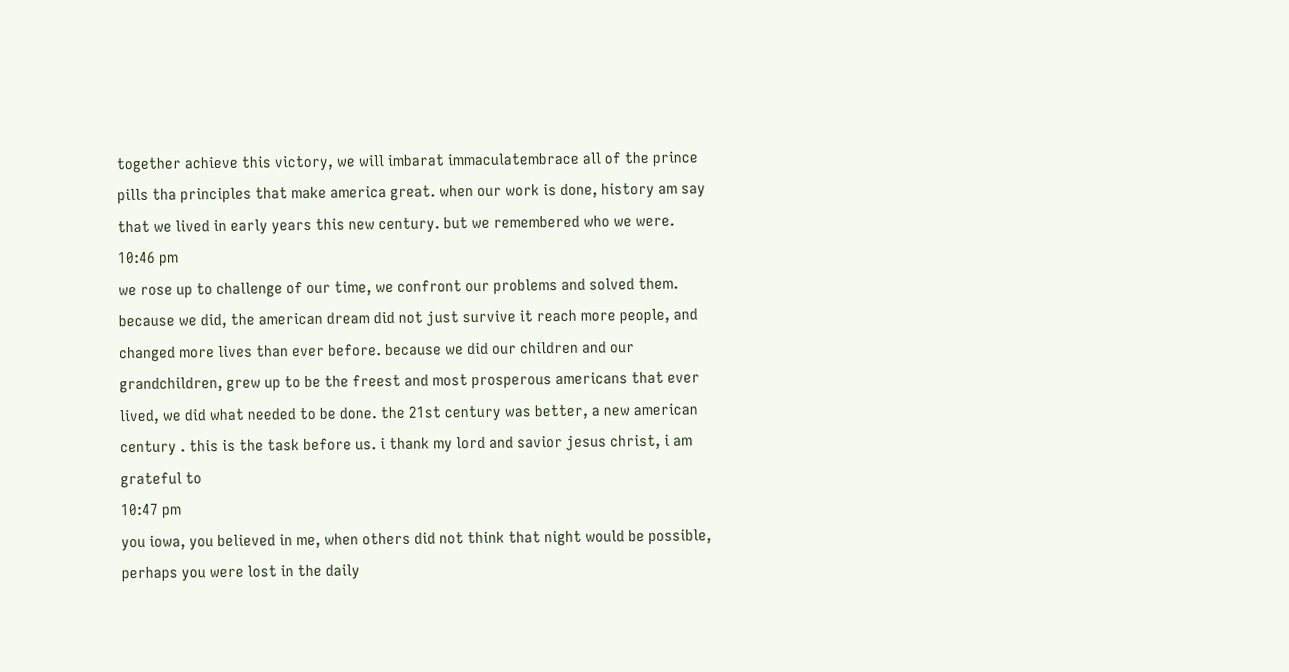together achieve this victory, we will imbarat immaculatembrace all of the prince pills tha principles that make america great. when our work is done, history am say that we lived in early years this new century. but we remembered who we were.
10:46 pm
we rose up to challenge of our time, we confront our problems and solved them. because we did, the american dream did not just survive it reach more people, and changed more lives than ever before. because we did our children and our grandchildren, grew up to be the freest and most prosperous americans that ever lived, we did what needed to be done. the 21st century was better, a new american century . this is the task before us. i thank my lord and savior jesus christ, i am grateful to
10:47 pm
you iowa, you believed in me, when others did not think that night would be possible, perhaps you were lost in the daily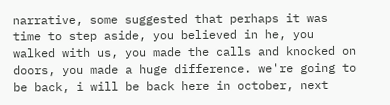narrative, some suggested that perhaps it was time to step aside, you believed in he, you walked with us, you made the calls and knocked on doors, you made a huge difference. we're going to be back, i will be back here in october, next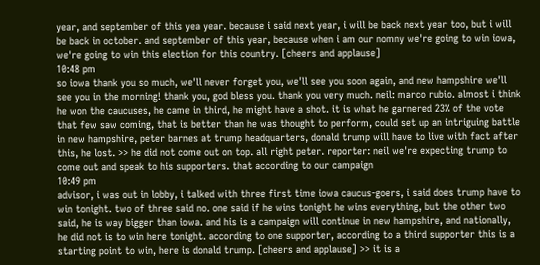year, and september of this yea year. because i said next year, i will be back next year too, but i will be back in october. and september of this year, because when i am our nomny we're going to win iowa, we're going to win this election for this country. [cheers and applause]
10:48 pm
so iowa thank you so much, we'll never forget you, we'll see you soon again, and new hampshire we'll see you in the morning! thank you, god bless you. thank you very much. neil: marco rubio. almost i think he won the caucuses, he came in third, he might have a shot. it is what he garnered 23% of the vote that few saw coming, that is better than he was thought to perform, could set up an intriguing battle in new hampshire, peter barnes at trump headquarters, donald trump will have to live with fact after this, he lost. >> he did not come out on top. all right peter. reporter: neil we're expecting trump to come out and speak to his supporters. that according to our campaign
10:49 pm
advisor, i was out in lobby, i talked with three first time iowa caucus-goers, i said does trump have to win tonight. two of three said no. one said if he wins tonight he wins everything, but the other two said, he is way bigger than iowa. and his is a campaign will continue in new hampshire, and nationally, he did not is to win here tonight. according to one supporter, according to a third supporter this is a starting point to win, here is donald trump. [cheers and applause] >> it is a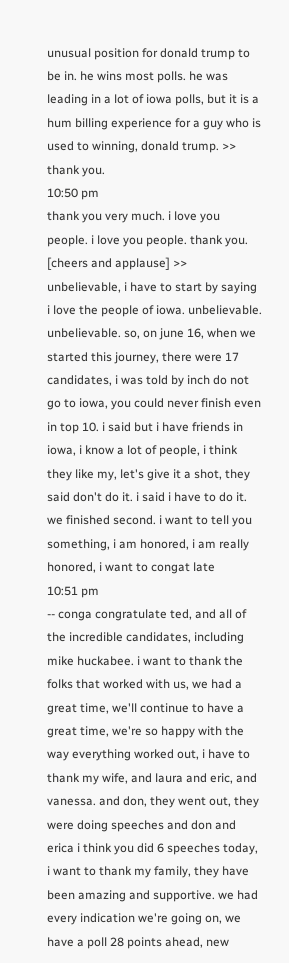unusual position for donald trump to be in. he wins most polls. he was leading in a lot of iowa polls, but it is a hum billing experience for a guy who is used to winning, donald trump. >> thank you.
10:50 pm
thank you very much. i love you people. i love you people. thank you. [cheers and applause] >> unbelievable, i have to start by saying i love the people of iowa. unbelievable. unbelievable. so, on june 16, when we started this journey, there were 17 candidates, i was told by inch do not go to iowa, you could never finish even in top 10. i said but i have friends in iowa, i know a lot of people, i think they like my, let's give it a shot, they said don't do it. i said i have to do it. we finished second. i want to tell you something, i am honored, i am really honored, i want to congat late
10:51 pm
-- conga congratulate ted, and all of the incredible candidates, including mike huckabee. i want to thank the folks that worked with us, we had a great time, we'll continue to have a great time, we're so happy with the way everything worked out, i have to thank my wife, and laura and eric, and vanessa. and don, they went out, they were doing speeches and don and erica i think you did 6 speeches today, i want to thank my family, they have been amazing and supportive. we had every indication we're going on, we have a poll 28 points ahead, new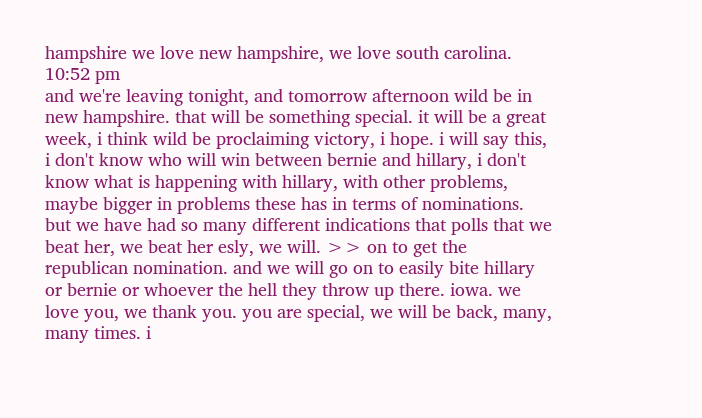hampshire we love new hampshire, we love south carolina.
10:52 pm
and we're leaving tonight, and tomorrow afternoon wild be in new hampshire. that will be something special. it will be a great week, i think wild be proclaiming victory, i hope. i will say this, i don't know who will win between bernie and hillary, i don't know what is happening with hillary, with other problems, maybe bigger in problems these has in terms of nominations. but we have had so many different indications that polls that we beat her, we beat her esly, we will. >> on to get the republican nomination. and we will go on to easily bite hillary or bernie or whoever the hell they throw up there. iowa. we love you, we thank you. you are special, we will be back, many, many times. i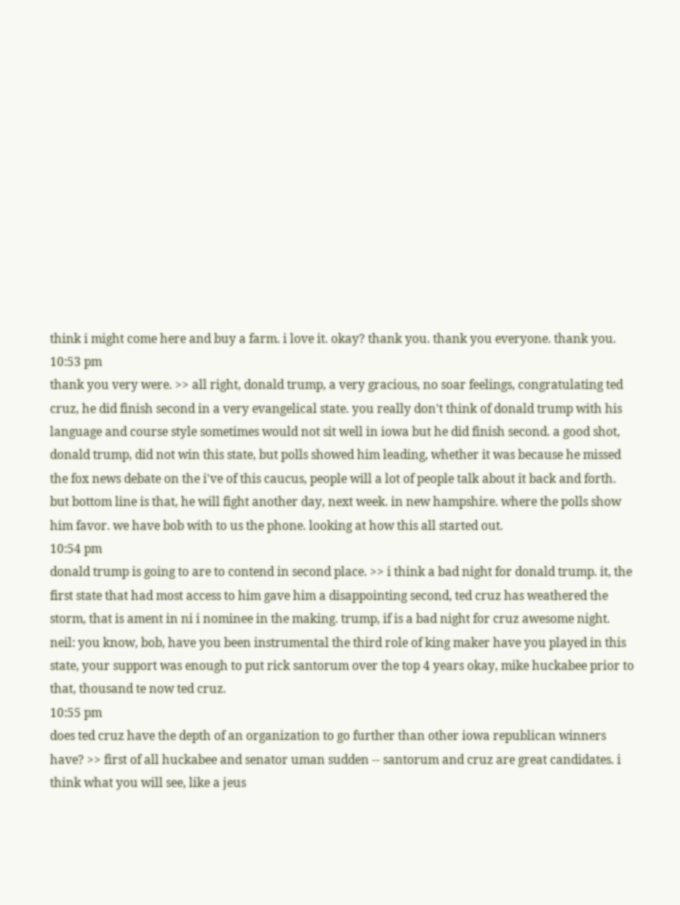think i might come here and buy a farm. i love it. okay? thank you. thank you everyone. thank you.
10:53 pm
thank you very were. >> all right, donald trump, a very gracious, no soar feelings, congratulating ted cruz, he did finish second in a very evangelical state. you really don't think of donald trump with his language and course style sometimes would not sit well in iowa but he did finish second. a good shot, donald trump, did not win this state, but polls showed him leading, whether it was because he missed the fox news debate on the i've of this caucus, people will a lot of people talk about it back and forth. but bottom line is that, he will fight another day, next week. in new hampshire. where the polls show him favor. we have bob with to us the phone. looking at how this all started out.
10:54 pm
donald trump is going to are to contend in second place. >> i think a bad night for donald trump. it, the first state that had most access to him gave him a disappointing second, ted cruz has weathered the storm, that is ament in ni i nominee in the making. trump, if is a bad night for cruz awesome night. neil: you know, bob, have you been instrumental the third role of king maker have you played in this state, your support was enough to put rick santorum over the top 4 years okay, mike huckabee prior to that, thousand te now ted cruz.
10:55 pm
does ted cruz have the depth of an organization to go further than other iowa republican winners have? >> first of all huckabee and senator uman sudden -- santorum and cruz are great candidates. i think what you will see, like a jeus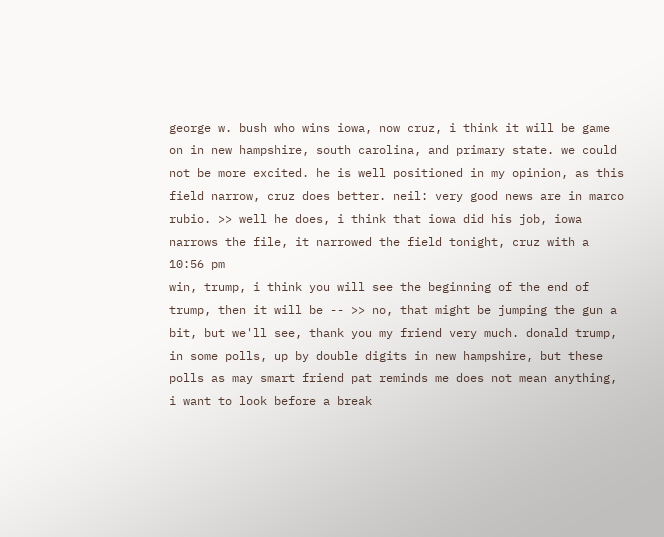george w. bush who wins iowa, now cruz, i think it will be game on in new hampshire, south carolina, and primary state. we could not be more excited. he is well positioned in my opinion, as this field narrow, cruz does better. neil: very good news are in marco rubio. >> well he does, i think that iowa did his job, iowa narrows the file, it narrowed the field tonight, cruz with a
10:56 pm
win, trump, i think you will see the beginning of the end of trump, then it will be -- >> no, that might be jumping the gun a bit, but we'll see, thank you my friend very much. donald trump, in some polls, up by double digits in new hampshire, but these polls as may smart friend pat reminds me does not mean anything, i want to look before a break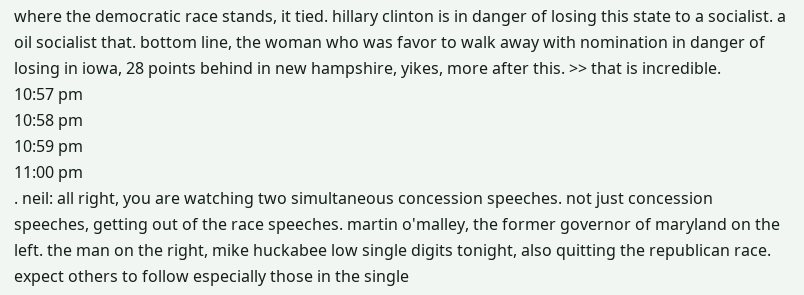where the democratic race stands, it tied. hillary clinton is in danger of losing this state to a socialist. a oil socialist that. bottom line, the woman who was favor to walk away with nomination in danger of losing in iowa, 28 points behind in new hampshire, yikes, more after this. >> that is incredible.
10:57 pm
10:58 pm
10:59 pm
11:00 pm
. neil: all right, you are watching two simultaneous concession speeches. not just concession speeches, getting out of the race speeches. martin o'malley, the former governor of maryland on the left. the man on the right, mike huckabee low single digits tonight, also quitting the republican race. expect others to follow especially those in the single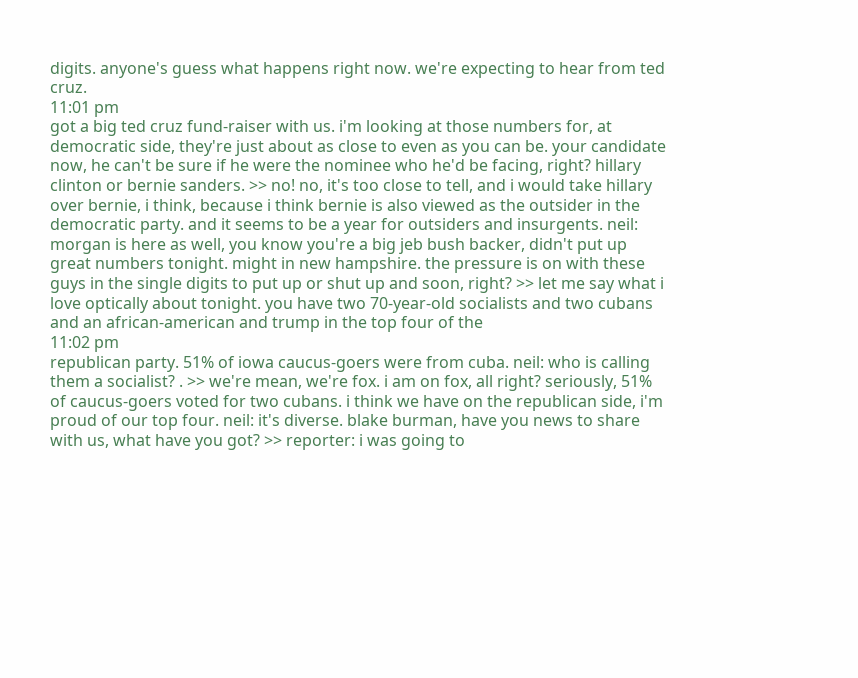digits. anyone's guess what happens right now. we're expecting to hear from ted cruz.
11:01 pm
got a big ted cruz fund-raiser with us. i'm looking at those numbers for, at democratic side, they're just about as close to even as you can be. your candidate now, he can't be sure if he were the nominee who he'd be facing, right? hillary clinton or bernie sanders. >> no! no, it's too close to tell, and i would take hillary over bernie, i think, because i think bernie is also viewed as the outsider in the democratic party. and it seems to be a year for outsiders and insurgents. neil: morgan is here as well, you know you're a big jeb bush backer, didn't put up great numbers tonight. might in new hampshire. the pressure is on with these guys in the single digits to put up or shut up and soon, right? >> let me say what i love optically about tonight. you have two 70-year-old socialists and two cubans and an african-american and trump in the top four of the
11:02 pm
republican party. 51% of iowa caucus-goers were from cuba. neil: who is calling them a socialist? . >> we're mean, we're fox. i am on fox, all right? seriously, 51% of caucus-goers voted for two cubans. i think we have on the republican side, i'm proud of our top four. neil: it's diverse. blake burman, have you news to share with us, what have you got? >> reporter: i was going to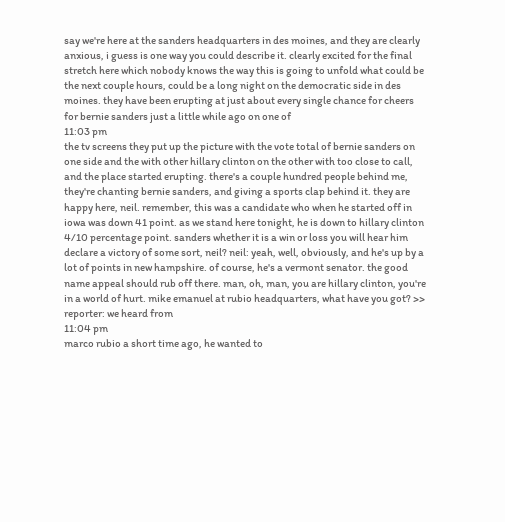say we're here at the sanders headquarters in des moines, and they are clearly anxious, i guess is one way you could describe it. clearly excited for the final stretch here which nobody knows the way this is going to unfold what could be the next couple hours, could be a long night on the democratic side in des moines. they have been erupting at just about every single chance for cheers for bernie sanders just a little while ago on one of
11:03 pm
the tv screens they put up the picture with the vote total of bernie sanders on one side and the with other hillary clinton on the other with too close to call, and the place started erupting. there's a couple hundred people behind me, they're chanting bernie sanders, and giving a sports clap behind it. they are happy here, neil. remember, this was a candidate who when he started off in iowa was down 41 point. as we stand here tonight, he is down to hillary clinton 4/10 percentage point. sanders whether it is a win or loss you will hear him declare a victory of some sort, neil? neil: yeah, well, obviously, and he's up by a lot of points in new hampshire. of course, he's a vermont senator. the good name appeal should rub off there. man, oh, man, you are hillary clinton, you're in a world of hurt. mike emanuel at rubio headquarters, what have you got? >> reporter: we heard from
11:04 pm
marco rubio a short time ago, he wanted to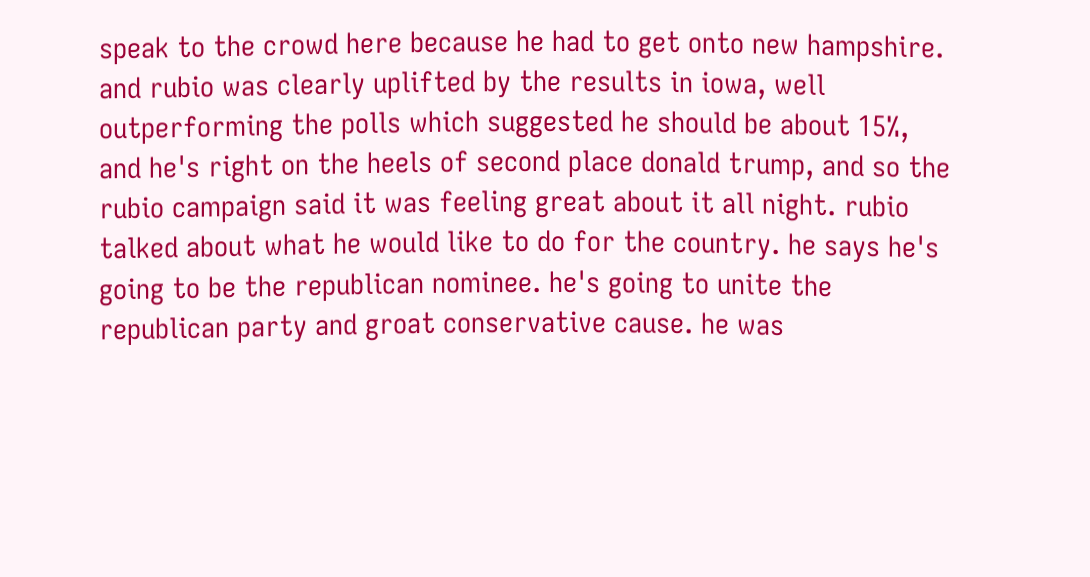speak to the crowd here because he had to get onto new hampshire. and rubio was clearly uplifted by the results in iowa, well outperforming the polls which suggested he should be about 15%, and he's right on the heels of second place donald trump, and so the rubio campaign said it was feeling great about it all night. rubio talked about what he would like to do for the country. he says he's going to be the republican nominee. he's going to unite the republican party and groat conservative cause. he was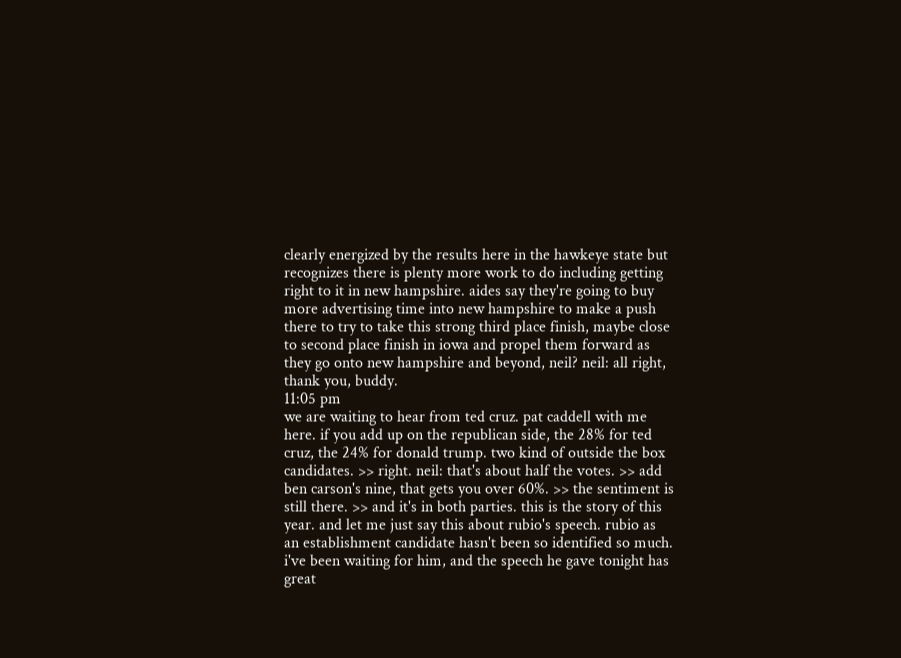clearly energized by the results here in the hawkeye state but recognizes there is plenty more work to do including getting right to it in new hampshire. aides say they're going to buy more advertising time into new hampshire to make a push there to try to take this strong third place finish, maybe close to second place finish in iowa and propel them forward as they go onto new hampshire and beyond, neil? neil: all right, thank you, buddy.
11:05 pm
we are waiting to hear from ted cruz. pat caddell with me here. if you add up on the republican side, the 28% for ted cruz, the 24% for donald trump. two kind of outside the box candidates. >> right. neil: that's about half the votes. >> add ben carson's nine, that gets you over 60%. >> the sentiment is still there. >> and it's in both parties. this is the story of this year. and let me just say this about rubio's speech. rubio as an establishment candidate hasn't been so identified so much. i've been waiting for him, and the speech he gave tonight has great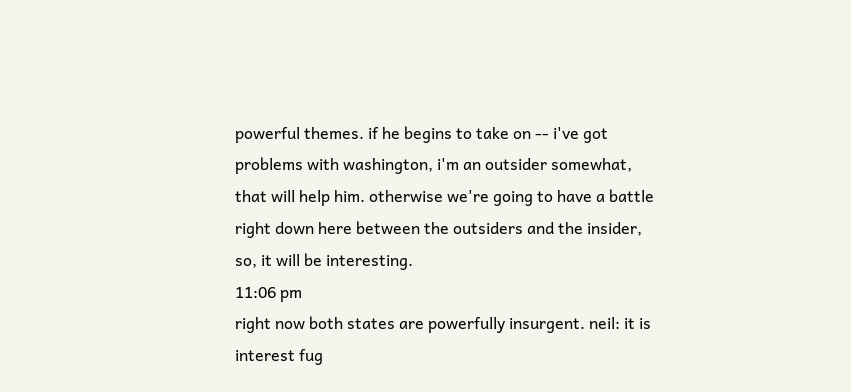powerful themes. if he begins to take on -- i've got problems with washington, i'm an outsider somewhat, that will help him. otherwise we're going to have a battle right down here between the outsiders and the insider, so, it will be interesting.
11:06 pm
right now both states are powerfully insurgent. neil: it is interest fug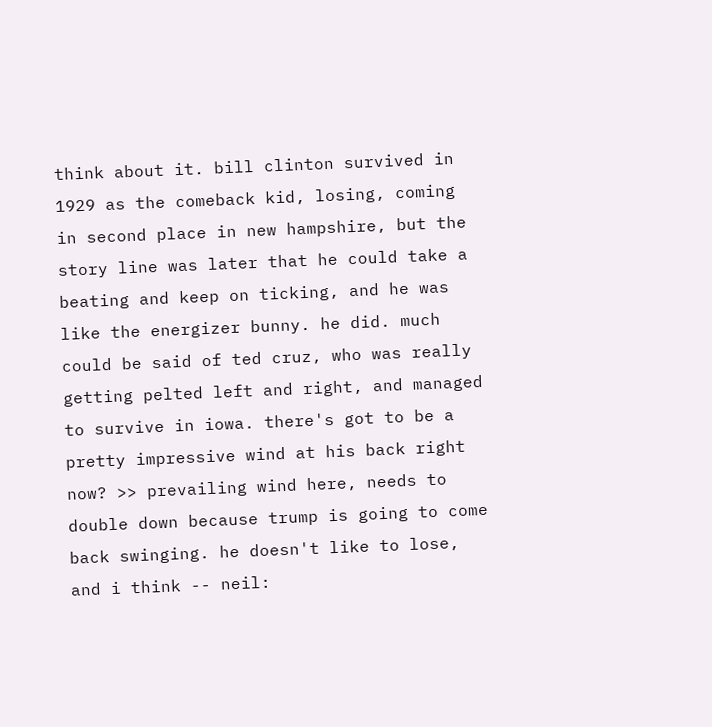think about it. bill clinton survived in 1929 as the comeback kid, losing, coming in second place in new hampshire, but the story line was later that he could take a beating and keep on ticking, and he was like the energizer bunny. he did. much could be said of ted cruz, who was really getting pelted left and right, and managed to survive in iowa. there's got to be a pretty impressive wind at his back right now? >> prevailing wind here, needs to double down because trump is going to come back swinging. he doesn't like to lose, and i think -- neil: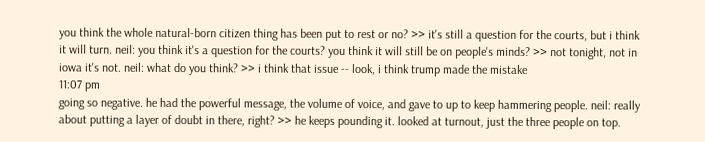you think the whole natural-born citizen thing has been put to rest or no? >> it's still a question for the courts, but i think it will turn. neil: you think it's a question for the courts? you think it will still be on people's minds? >> not tonight, not in iowa it's not. neil: what do you think? >> i think that issue -- look, i think trump made the mistake
11:07 pm
going so negative. he had the powerful message, the volume of voice, and gave to up to keep hammering people. neil: really about putting a layer of doubt in there, right? >> he keeps pounding it. looked at turnout, just the three people on top.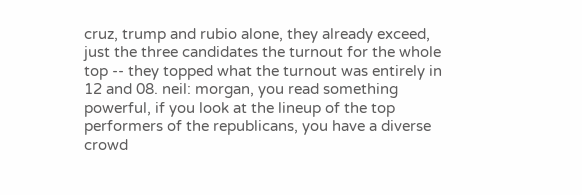cruz, trump and rubio alone, they already exceed, just the three candidates the turnout for the whole top -- they topped what the turnout was entirely in 12 and 08. neil: morgan, you read something powerful, if you look at the lineup of the top performers of the republicans, you have a diverse crowd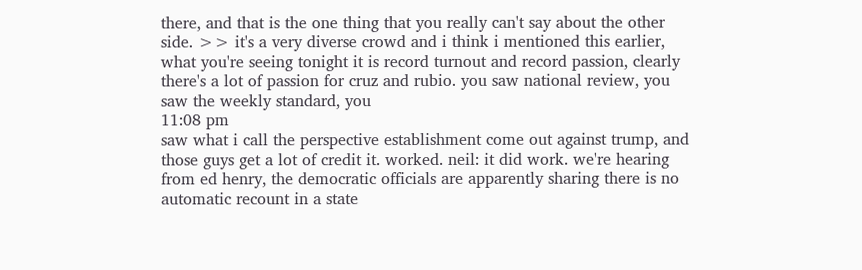there, and that is the one thing that you really can't say about the other side. >> it's a very diverse crowd and i think i mentioned this earlier, what you're seeing tonight it is record turnout and record passion, clearly there's a lot of passion for cruz and rubio. you saw national review, you saw the weekly standard, you
11:08 pm
saw what i call the perspective establishment come out against trump, and those guys get a lot of credit it. worked. neil: it did work. we're hearing from ed henry, the democratic officials are apparently sharing there is no automatic recount in a state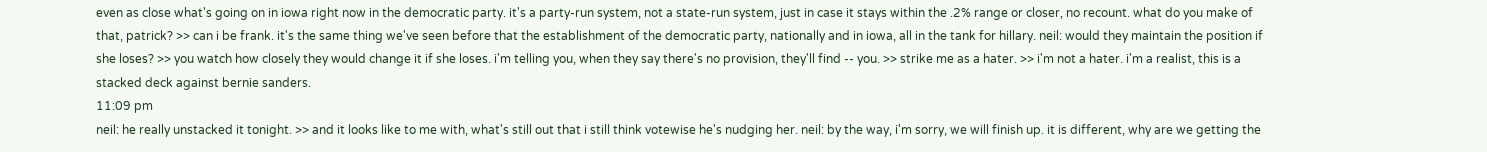even as close what's going on in iowa right now in the democratic party. it's a party-run system, not a state-run system, just in case it stays within the .2% range or closer, no recount. what do you make of that, patrick? >> can i be frank. it's the same thing we've seen before that the establishment of the democratic party, nationally and in iowa, all in the tank for hillary. neil: would they maintain the position if she loses? >> you watch how closely they would change it if she loses. i'm telling you, when they say there's no provision, they'll find -- you. >> strike me as a hater. >> i'm not a hater. i'm a realist, this is a stacked deck against bernie sanders.
11:09 pm
neil: he really unstacked it tonight. >> and it looks like to me with, what's still out that i still think votewise he's nudging her. neil: by the way, i'm sorry, we will finish up. it is different, why are we getting the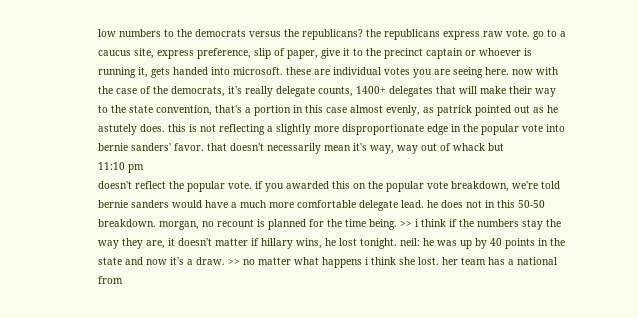low numbers to the democrats versus the republicans? the republicans express raw vote. go to a caucus site, express preference, slip of paper, give it to the precinct captain or whoever is running it, gets handed into microsoft. these are individual votes you are seeing here. now with the case of the democrats, it's really delegate counts, 1400+ delegates that will make their way to the state convention, that's a portion in this case almost evenly, as patrick pointed out as he astutely does. this is not reflecting a slightly more disproportionate edge in the popular vote into bernie sanders' favor. that doesn't necessarily mean it's way, way out of whack but
11:10 pm
doesn't reflect the popular vote. if you awarded this on the popular vote breakdown, we're told bernie sanders would have a much more comfortable delegate lead. he does not in this 50-50 breakdown. morgan, no recount is planned for the time being. >> i think if the numbers stay the way they are, it doesn't matter if hillary wins, he lost tonight. neil: he was up by 40 points in the state and now it's a draw. >> no matter what happens i think she lost. her team has a national from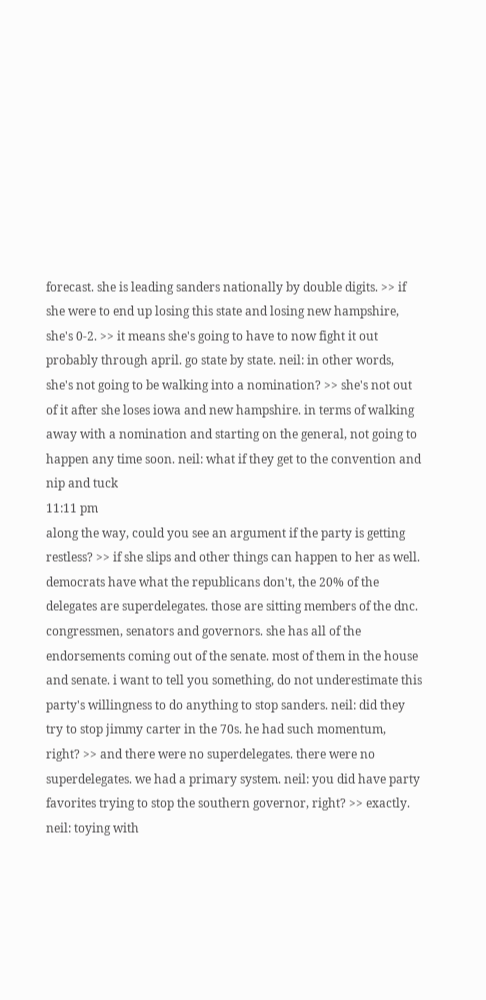forecast. she is leading sanders nationally by double digits. >> if she were to end up losing this state and losing new hampshire, she's 0-2. >> it means she's going to have to now fight it out probably through april. go state by state. neil: in other words, she's not going to be walking into a nomination? >> she's not out of it after she loses iowa and new hampshire. in terms of walking away with a nomination and starting on the general, not going to happen any time soon. neil: what if they get to the convention and nip and tuck
11:11 pm
along the way, could you see an argument if the party is getting restless? >> if she slips and other things can happen to her as well. democrats have what the republicans don't, the 20% of the delegates are superdelegates. those are sitting members of the dnc. congressmen, senators and governors. she has all of the endorsements coming out of the senate. most of them in the house and senate. i want to tell you something, do not underestimate this party's willingness to do anything to stop sanders. neil: did they try to stop jimmy carter in the 70s. he had such momentum, right? >> and there were no superdelegates. there were no superdelegates. we had a primary system. neil: you did have party favorites trying to stop the southern governor, right? >> exactly. neil: toying with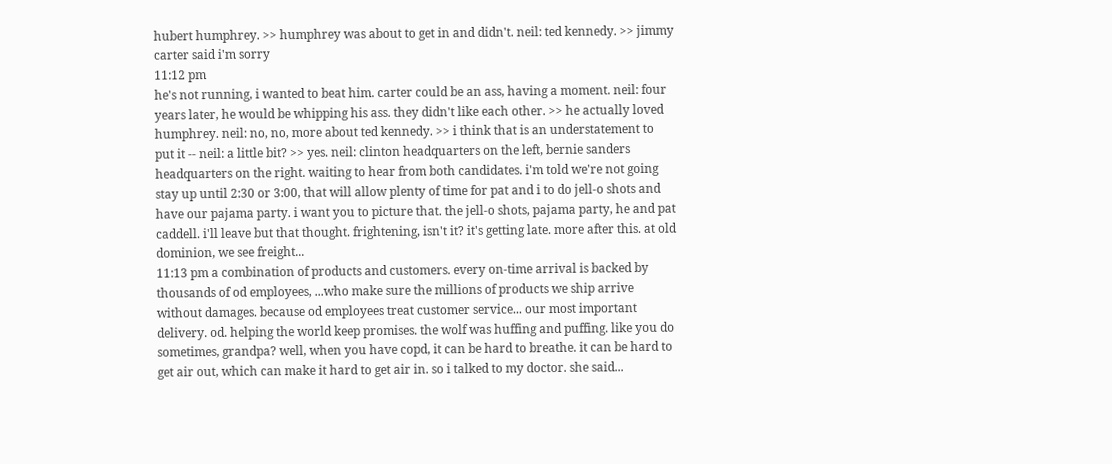hubert humphrey. >> humphrey was about to get in and didn't. neil: ted kennedy. >> jimmy carter said i'm sorry
11:12 pm
he's not running, i wanted to beat him. carter could be an ass, having a moment. neil: four years later, he would be whipping his ass. they didn't like each other. >> he actually loved humphrey. neil: no, no, more about ted kennedy. >> i think that is an understatement to put it -- neil: a little bit? >> yes. neil: clinton headquarters on the left, bernie sanders headquarters on the right. waiting to hear from both candidates. i'm told we're not going stay up until 2:30 or 3:00, that will allow plenty of time for pat and i to do jell-o shots and have our pajama party. i want you to picture that. the jell-o shots, pajama party, he and pat caddell. i'll leave but that thought. frightening, isn't it? it's getting late. more after this. at old dominion, we see freight...
11:13 pm a combination of products and customers. every on-time arrival is backed by thousands of od employees, ...who make sure the millions of products we ship arrive without damages. because od employees treat customer service... our most important delivery. od. helping the world keep promises. the wolf was huffing and puffing. like you do sometimes, grandpa? well, when you have copd, it can be hard to breathe. it can be hard to get air out, which can make it hard to get air in. so i talked to my doctor. she said...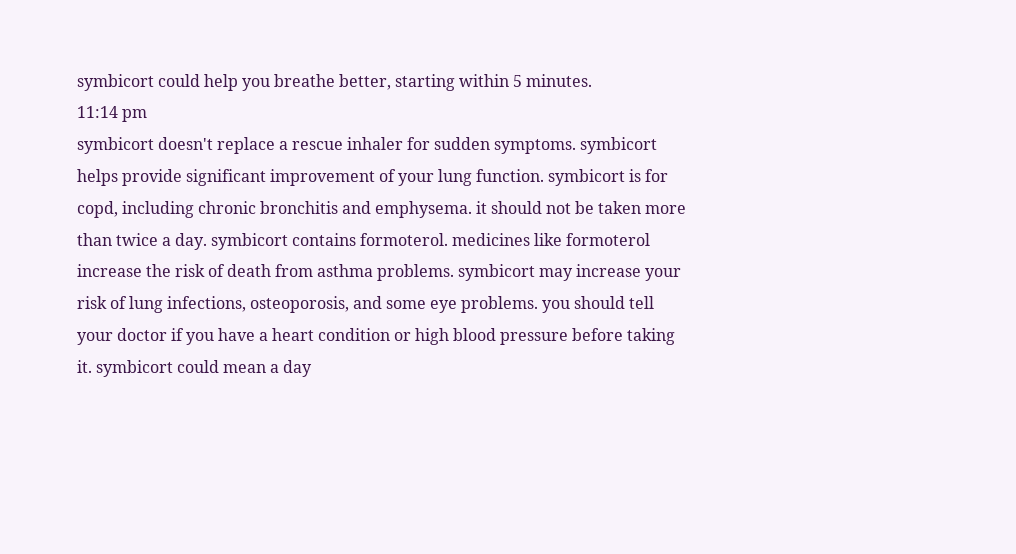symbicort could help you breathe better, starting within 5 minutes.
11:14 pm
symbicort doesn't replace a rescue inhaler for sudden symptoms. symbicort helps provide significant improvement of your lung function. symbicort is for copd, including chronic bronchitis and emphysema. it should not be taken more than twice a day. symbicort contains formoterol. medicines like formoterol increase the risk of death from asthma problems. symbicort may increase your risk of lung infections, osteoporosis, and some eye problems. you should tell your doctor if you have a heart condition or high blood pressure before taking it. symbicort could mean a day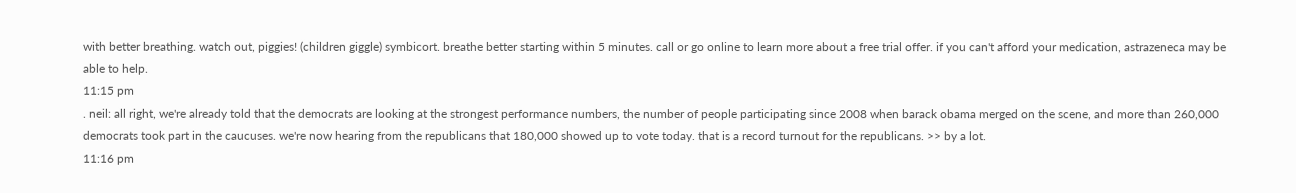with better breathing. watch out, piggies! (children giggle) symbicort. breathe better starting within 5 minutes. call or go online to learn more about a free trial offer. if you can't afford your medication, astrazeneca may be able to help.
11:15 pm
. neil: all right, we're already told that the democrats are looking at the strongest performance numbers, the number of people participating since 2008 when barack obama merged on the scene, and more than 260,000 democrats took part in the caucuses. we're now hearing from the republicans that 180,000 showed up to vote today. that is a record turnout for the republicans. >> by a lot.
11:16 pm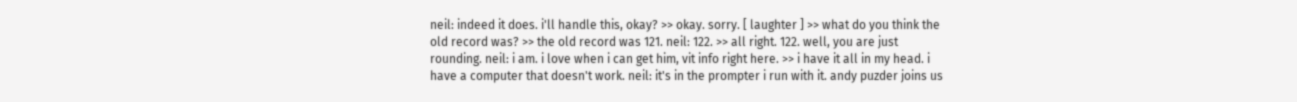neil: indeed it does. i'll handle this, okay? >> okay. sorry. [ laughter ] >> what do you think the old record was? >> the old record was 121. neil: 122. >> all right. 122. well, you are just rounding. neil: i am. i love when i can get him, vit info right here. >> i have it all in my head. i have a computer that doesn't work. neil: it's in the prompter i run with it. andy puzder joins us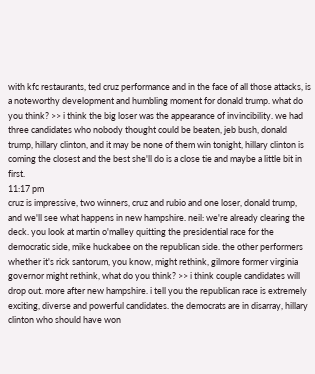with kfc restaurants, ted cruz performance and in the face of all those attacks, is a noteworthy development and humbling moment for donald trump. what do you think? >> i think the big loser was the appearance of invincibility. we had three candidates who nobody thought could be beaten, jeb bush, donald trump, hillary clinton, and it may be none of them win tonight, hillary clinton is coming the closest and the best she'll do is a close tie and maybe a little bit in first.
11:17 pm
cruz is impressive, two winners, cruz and rubio and one loser, donald trump, and we'll see what happens in new hampshire. neil: we're already clearing the deck. you look at martin o'malley quitting the presidential race for the democratic side, mike huckabee on the republican side. the other performers whether it's rick santorum, you know, might rethink, gilmore former virginia governor might rethink, what do you think? >> i think couple candidates will drop out. more after new hampshire. i tell you the republican race is extremely exciting, diverse and powerful candidates. the democrats are in disarray, hillary clinton who should have won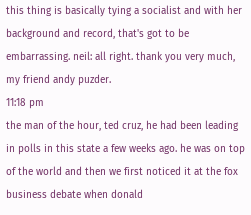this thing is basically tying a socialist and with her background and record, that's got to be embarrassing. neil: all right. thank you very much, my friend andy puzder.
11:18 pm
the man of the hour, ted cruz, he had been leading in polls in this state a few weeks ago. he was on top of the world and then we first noticed it at the fox business debate when donald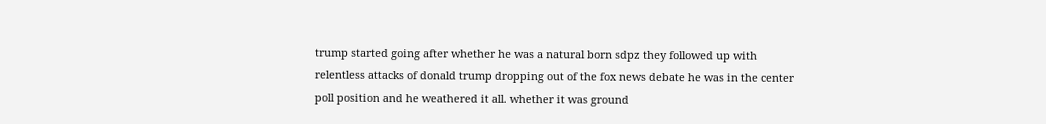trump started going after whether he was a natural born sdpz they followed up with relentless attacks of donald trump dropping out of the fox news debate he was in the center poll position and he weathered it all. whether it was ground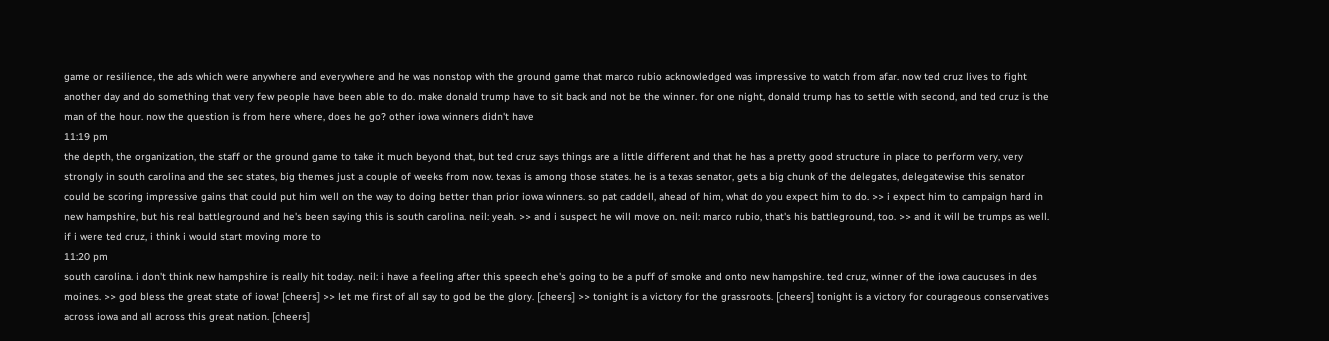game or resilience, the ads which were anywhere and everywhere and he was nonstop with the ground game that marco rubio acknowledged was impressive to watch from afar. now ted cruz lives to fight another day and do something that very few people have been able to do. make donald trump have to sit back and not be the winner. for one night, donald trump has to settle with second, and ted cruz is the man of the hour. now the question is from here where, does he go? other iowa winners didn't have
11:19 pm
the depth, the organization, the staff or the ground game to take it much beyond that, but ted cruz says things are a little different and that he has a pretty good structure in place to perform very, very strongly in south carolina and the sec states, big themes just a couple of weeks from now. texas is among those states. he is a texas senator, gets a big chunk of the delegates, delegatewise this senator could be scoring impressive gains that could put him well on the way to doing better than prior iowa winners. so pat caddell, ahead of him, what do you expect him to do. >> i expect him to campaign hard in new hampshire, but his real battleground and he's been saying this is south carolina. neil: yeah. >> and i suspect he will move on. neil: marco rubio, that's his battleground, too. >> and it will be trumps as well. if i were ted cruz, i think i would start moving more to
11:20 pm
south carolina. i don't think new hampshire is really hit today. neil: i have a feeling after this speech ehe's going to be a puff of smoke and onto new hampshire. ted cruz, winner of the iowa caucuses in des moines. >> god bless the great state of iowa! [cheers] >> let me first of all say to god be the glory. [cheers] >> tonight is a victory for the grassroots. [cheers] tonight is a victory for courageous conservatives across iowa and all across this great nation. [cheers]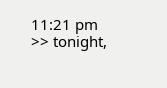11:21 pm
>> tonight,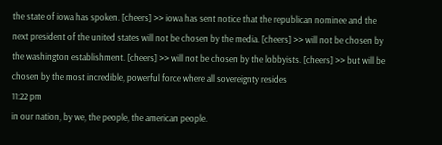the state of iowa has spoken. [cheers] >> iowa has sent notice that the republican nominee and the next president of the united states will not be chosen by the media. [cheers] >> will not be chosen by the washington establishment. [cheers] >> will not be chosen by the lobbyists. [cheers] >> but will be chosen by the most incredible, powerful force where all sovereignty resides
11:22 pm
in our nation, by we, the people, the american people.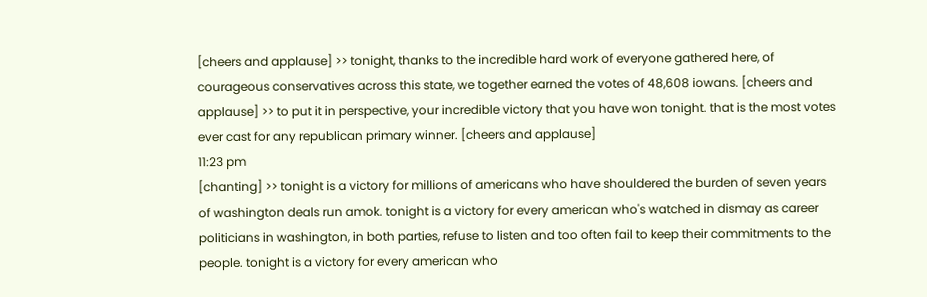[cheers and applause] >> tonight, thanks to the incredible hard work of everyone gathered here, of courageous conservatives across this state, we together earned the votes of 48,608 iowans. [cheers and applause] >> to put it in perspective, your incredible victory that you have won tonight. that is the most votes ever cast for any republican primary winner. [cheers and applause]
11:23 pm
[chanting] >> tonight is a victory for millions of americans who have shouldered the burden of seven years of washington deals run amok. tonight is a victory for every american who's watched in dismay as career politicians in washington, in both parties, refuse to listen and too often fail to keep their commitments to the people. tonight is a victory for every american who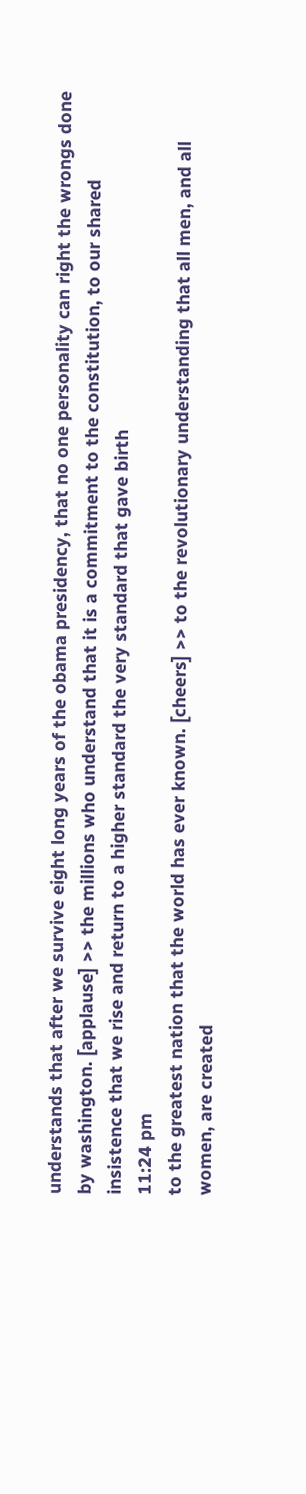understands that after we survive eight long years of the obama presidency, that no one personality can right the wrongs done by washington. [applause] >> the millions who understand that it is a commitment to the constitution, to our shared insistence that we rise and return to a higher standard the very standard that gave birth
11:24 pm
to the greatest nation that the world has ever known. [cheers] >> to the revolutionary understanding that all men, and all women, are created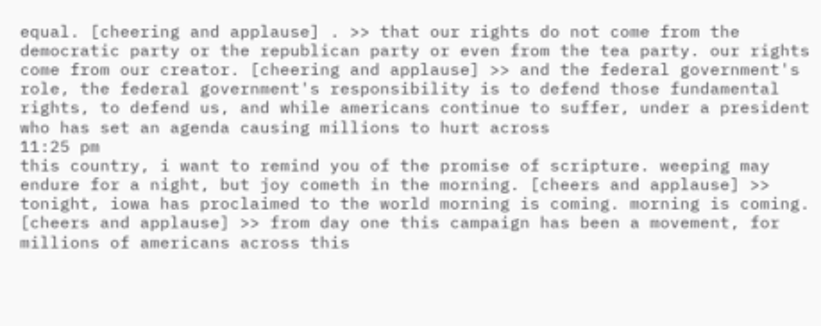equal. [cheering and applause] . >> that our rights do not come from the democratic party or the republican party or even from the tea party. our rights come from our creator. [cheering and applause] >> and the federal government's role, the federal government's responsibility is to defend those fundamental rights, to defend us, and while americans continue to suffer, under a president who has set an agenda causing millions to hurt across
11:25 pm
this country, i want to remind you of the promise of scripture. weeping may endure for a night, but joy cometh in the morning. [cheers and applause] >> tonight, iowa has proclaimed to the world morning is coming. morning is coming. [cheers and applause] >> from day one this campaign has been a movement, for millions of americans across this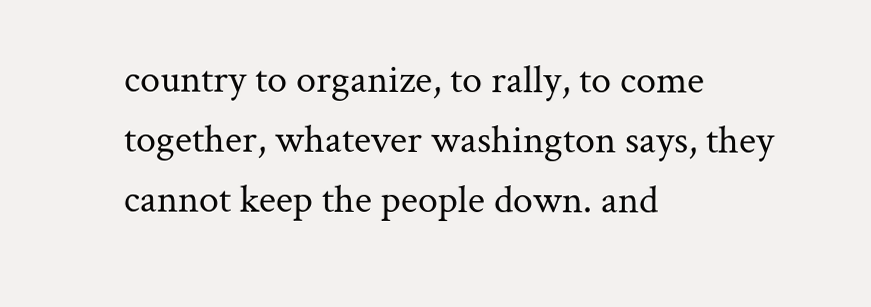country to organize, to rally, to come together, whatever washington says, they cannot keep the people down. and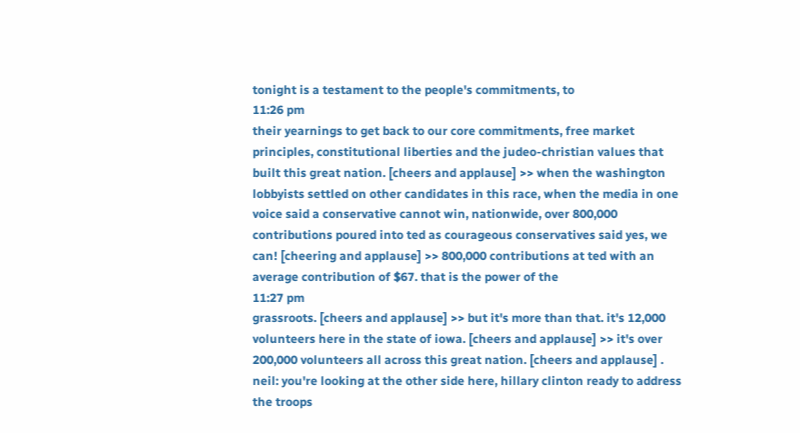tonight is a testament to the people's commitments, to
11:26 pm
their yearnings to get back to our core commitments, free market principles, constitutional liberties and the judeo-christian values that built this great nation. [cheers and applause] >> when the washington lobbyists settled on other candidates in this race, when the media in one voice said a conservative cannot win, nationwide, over 800,000 contributions poured into ted as courageous conservatives said yes, we can! [cheering and applause] >> 800,000 contributions at ted with an average contribution of $67. that is the power of the
11:27 pm
grassroots. [cheers and applause] >> but it's more than that. it's 12,000 volunteers here in the state of iowa. [cheers and applause] >> it's over 200,000 volunteers all across this great nation. [cheers and applause] . neil: you're looking at the other side here, hillary clinton ready to address the troops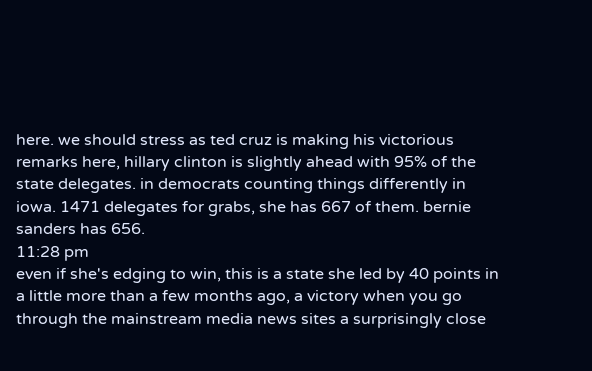here. we should stress as ted cruz is making his victorious remarks here, hillary clinton is slightly ahead with 95% of the state delegates. in democrats counting things differently in iowa. 1471 delegates for grabs, she has 667 of them. bernie sanders has 656.
11:28 pm
even if she's edging to win, this is a state she led by 40 points in a little more than a few months ago, a victory when you go through the mainstream media news sites a surprisingly close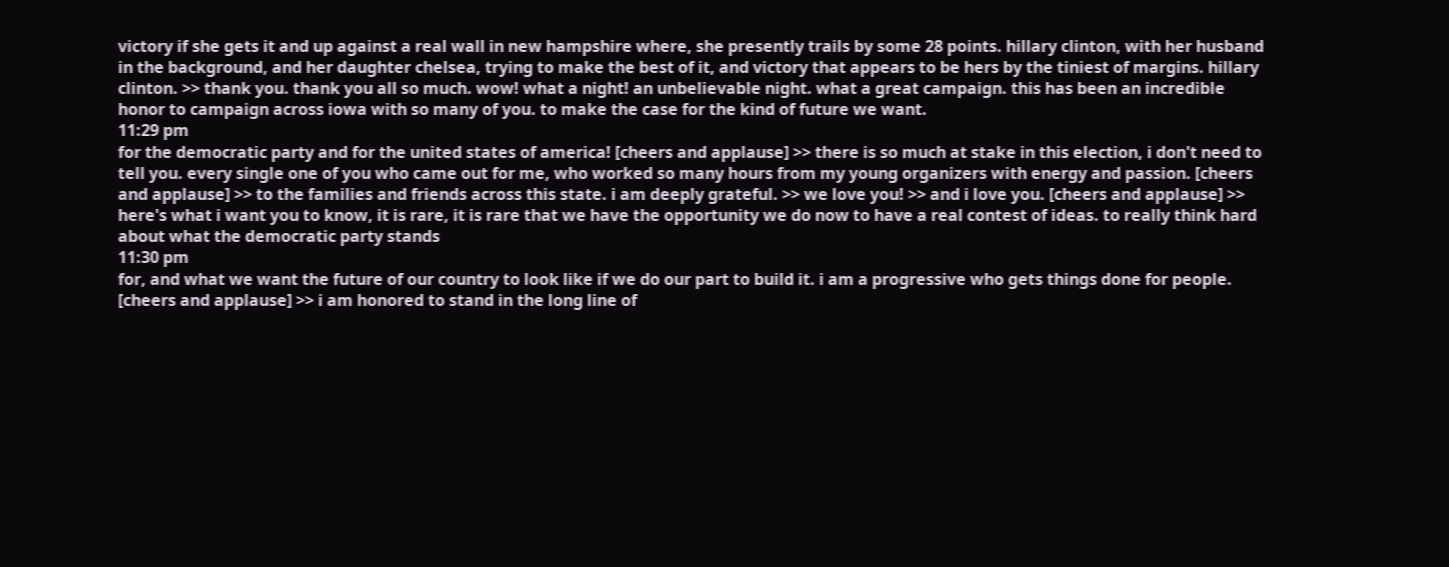victory if she gets it and up against a real wall in new hampshire where, she presently trails by some 28 points. hillary clinton, with her husband in the background, and her daughter chelsea, trying to make the best of it, and victory that appears to be hers by the tiniest of margins. hillary clinton. >> thank you. thank you all so much. wow! what a night! an unbelievable night. what a great campaign. this has been an incredible honor to campaign across iowa with so many of you. to make the case for the kind of future we want.
11:29 pm
for the democratic party and for the united states of america! [cheers and applause] >> there is so much at stake in this election, i don't need to tell you. every single one of you who came out for me, who worked so many hours from my young organizers with energy and passion. [cheers and applause] >> to the families and friends across this state. i am deeply grateful. >> we love you! >> and i love you. [cheers and applause] >> here's what i want you to know, it is rare, it is rare that we have the opportunity we do now to have a real contest of ideas. to really think hard about what the democratic party stands
11:30 pm
for, and what we want the future of our country to look like if we do our part to build it. i am a progressive who gets things done for people. [cheers and applause] >> i am honored to stand in the long line of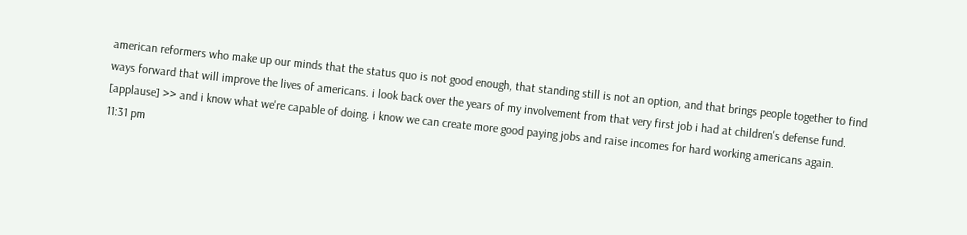american reformers who make up our minds that the status quo is not good enough, that standing still is not an option, and that brings people together to find ways forward that will improve the lives of americans. i look back over the years of my involvement from that very first job i had at children's defense fund. [applause] >> and i know what we're capable of doing. i know we can create more good paying jobs and raise incomes for hard working americans again.
11:31 pm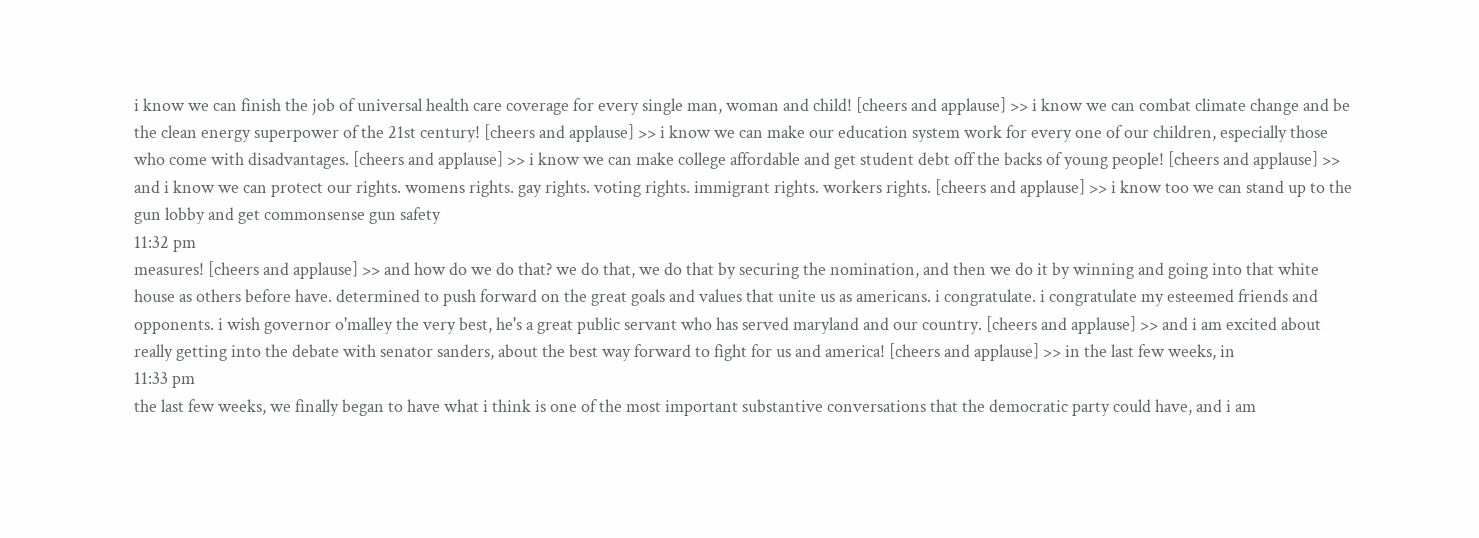i know we can finish the job of universal health care coverage for every single man, woman and child! [cheers and applause] >> i know we can combat climate change and be the clean energy superpower of the 21st century! [cheers and applause] >> i know we can make our education system work for every one of our children, especially those who come with disadvantages. [cheers and applause] >> i know we can make college affordable and get student debt off the backs of young people! [cheers and applause] >> and i know we can protect our rights. womens rights. gay rights. voting rights. immigrant rights. workers rights. [cheers and applause] >> i know too we can stand up to the gun lobby and get commonsense gun safety
11:32 pm
measures! [cheers and applause] >> and how do we do that? we do that, we do that by securing the nomination, and then we do it by winning and going into that white house as others before have. determined to push forward on the great goals and values that unite us as americans. i congratulate. i congratulate my esteemed friends and opponents. i wish governor o'malley the very best, he's a great public servant who has served maryland and our country. [cheers and applause] >> and i am excited about really getting into the debate with senator sanders, about the best way forward to fight for us and america! [cheers and applause] >> in the last few weeks, in
11:33 pm
the last few weeks, we finally began to have what i think is one of the most important substantive conversations that the democratic party could have, and i am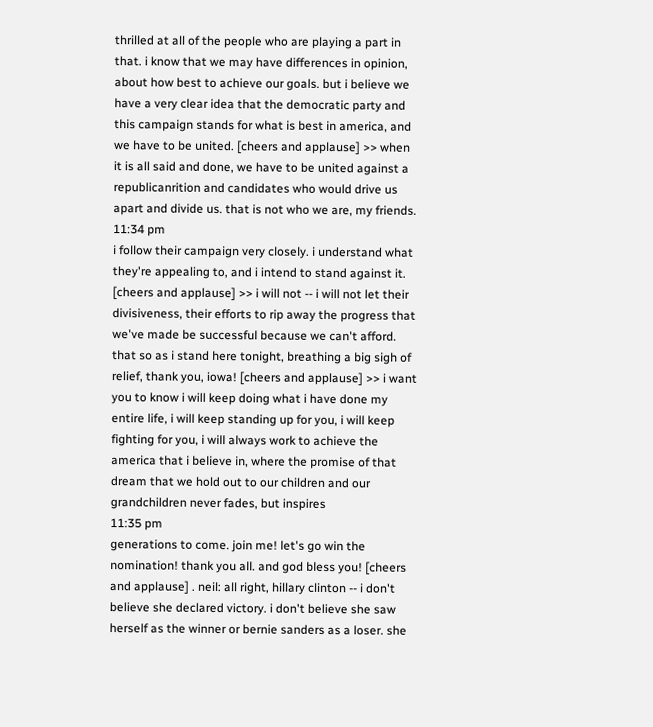thrilled at all of the people who are playing a part in that. i know that we may have differences in opinion, about how best to achieve our goals. but i believe we have a very clear idea that the democratic party and this campaign stands for what is best in america, and we have to be united. [cheers and applause] >> when it is all said and done, we have to be united against a republicanrition and candidates who would drive us apart and divide us. that is not who we are, my friends.
11:34 pm
i follow their campaign very closely. i understand what they're appealing to, and i intend to stand against it. [cheers and applause] >> i will not -- i will not let their divisiveness, their efforts to rip away the progress that we've made be successful because we can't afford. that so as i stand here tonight, breathing a big sigh of relief, thank you, iowa! [cheers and applause] >> i want you to know i will keep doing what i have done my entire life, i will keep standing up for you, i will keep fighting for you, i will always work to achieve the america that i believe in, where the promise of that dream that we hold out to our children and our grandchildren never fades, but inspires
11:35 pm
generations to come. join me! let's go win the nomination! thank you all. and god bless you! [cheers and applause] . neil: all right, hillary clinton -- i don't believe she declared victory. i don't believe she saw herself as the winner or bernie sanders as a loser. she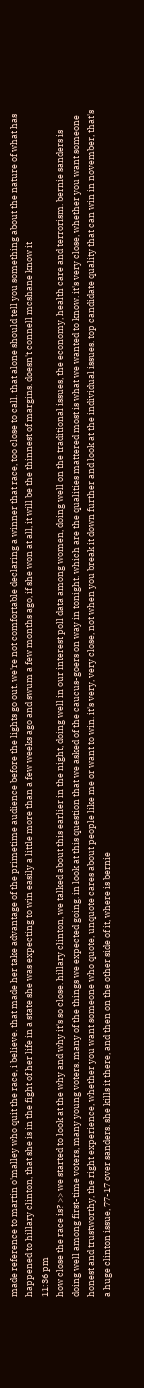made reference to martin o'malley who quit the race, i believe. that made her take advantage of the primetime audience before the lights go out. we're not comfortable declaring a winner that race, too close to call. that alone should tell you something about the nature of what has happened to hillary clinton, that she is in the fight of her life in a state she was expecting to win easily a little more than a few weeks ago and swum a few months ago, if she won at all, it will be the thinnest of margins. doesn't connell mcshane know it
11:36 pm
how close the race is? >> we started to look at the why and why it's so close. hillary clinton, we talked about this earlier in the night, doing well in our interest poll data among women, doing well on the traditional issues, the economy, health care and terrorism. bernie sanders is doing well among first-time voters, many young voters. many of the things we expected going. in look at this question that we asked of the caucus-goers on way in tonight. which are the qualities mattered most is what we wanted to know. it's very close, whether you want someone honest and trustworthy, the right experience, whether you want someone who quote, unquote cares about people like me or want to win. it's very, very close, not when you break it down further and look at the individual issues. top candidate quality that can win in november, that's a huge clinton issue, 77-17 over sanders. she kills it there, and then on the other side of it, where is bernie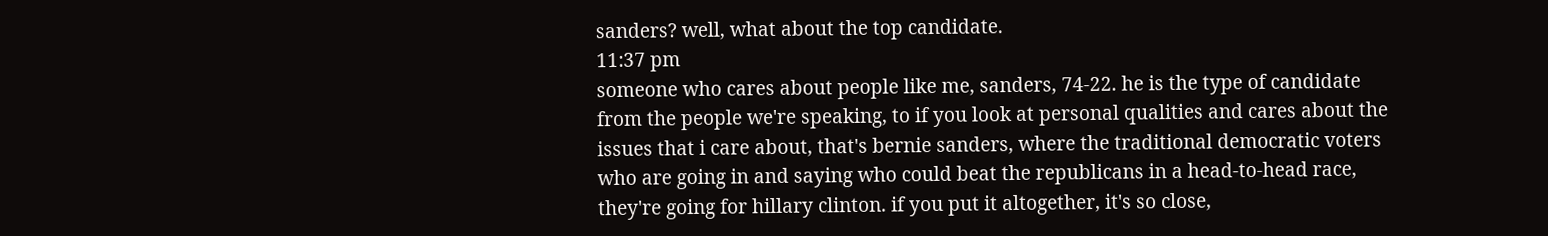sanders? well, what about the top candidate.
11:37 pm
someone who cares about people like me, sanders, 74-22. he is the type of candidate from the people we're speaking, to if you look at personal qualities and cares about the issues that i care about, that's bernie sanders, where the traditional democratic voters who are going in and saying who could beat the republicans in a head-to-head race, they're going for hillary clinton. if you put it altogether, it's so close,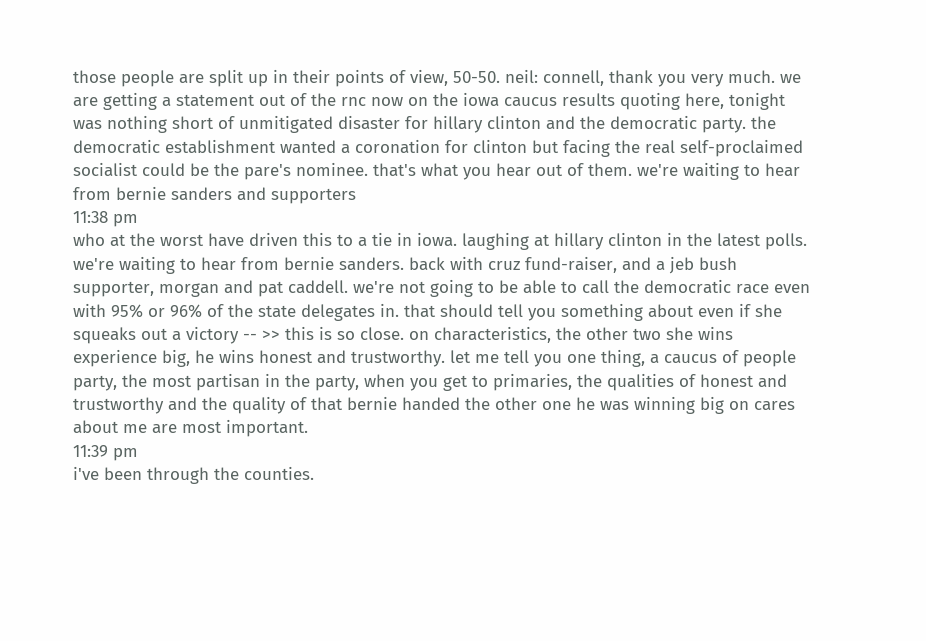those people are split up in their points of view, 50-50. neil: connell, thank you very much. we are getting a statement out of the rnc now on the iowa caucus results quoting here, tonight was nothing short of unmitigated disaster for hillary clinton and the democratic party. the democratic establishment wanted a coronation for clinton but facing the real self-proclaimed socialist could be the pare's nominee. that's what you hear out of them. we're waiting to hear from bernie sanders and supporters
11:38 pm
who at the worst have driven this to a tie in iowa. laughing at hillary clinton in the latest polls. we're waiting to hear from bernie sanders. back with cruz fund-raiser, and a jeb bush supporter, morgan and pat caddell. we're not going to be able to call the democratic race even with 95% or 96% of the state delegates in. that should tell you something about even if she squeaks out a victory -- >> this is so close. on characteristics, the other two she wins experience big, he wins honest and trustworthy. let me tell you one thing, a caucus of people party, the most partisan in the party, when you get to primaries, the qualities of honest and trustworthy and the quality of that bernie handed the other one he was winning big on cares about me are most important.
11:39 pm
i've been through the counties.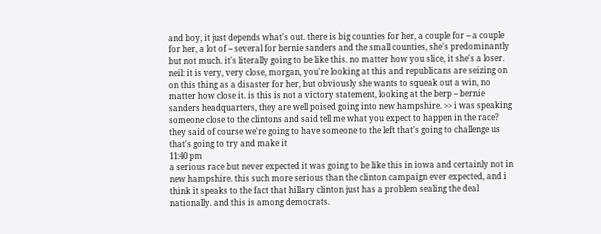and boy, it just depends what's out. there is big counties for her, a couple for -- a couple for her, a lot of -- several for bernie sanders and the small counties, she's predominantly but not much. it's literally going to be like this. no matter how you slice, it she's a loser. neil: it is very, very close, morgan, you're looking at this and republicans are seizing on on this thing as a disaster for her, but obviously she wants to squeak out a win, no matter how close it. is this is not a victory statement, looking at the berp -- bernie sanders headquarters, they are well poised going into new hampshire. >> i was speaking someone close to the clintons and said tell me what you expect to happen in the race? they said of course we're going to have someone to the left that's going to challenge us that's going to try and make it
11:40 pm
a serious race but never expected it was going to be like this in iowa and certainly not in new hampshire. this such more serious than the clinton campaign ever expected, and i think it speaks to the fact that hillary clinton just has a problem sealing the deal nationally. and this is among democrats.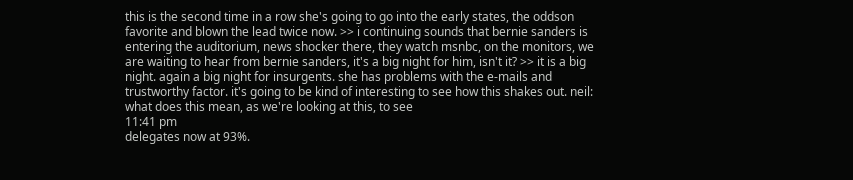this is the second time in a row she's going to go into the early states, the oddson favorite and blown the lead twice now. >> i continuing sounds that bernie sanders is entering the auditorium, news shocker there, they watch msnbc, on the monitors, we are waiting to hear from bernie sanders, it's a big night for him, isn't it? >> it is a big night. again a big night for insurgents. she has problems with the e-mails and trustworthy factor. it's going to be kind of interesting to see how this shakes out. neil: what does this mean, as we're looking at this, to see
11:41 pm
delegates now at 93%.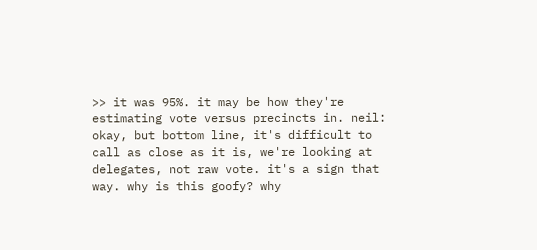>> it was 95%. it may be how they're estimating vote versus precincts in. neil: okay, but bottom line, it's difficult to call as close as it is, we're looking at delegates, not raw vote. it's a sign that way. why is this goofy? why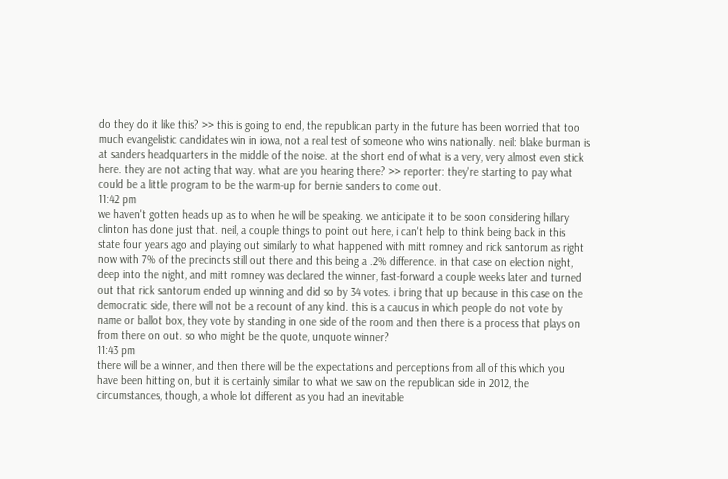do they do it like this? >> this is going to end, the republican party in the future has been worried that too much evangelistic candidates win in iowa, not a real test of someone who wins nationally. neil: blake burman is at sanders headquarters in the middle of the noise. at the short end of what is a very, very almost even stick here. they are not acting that way. what are you hearing there? >> reporter: they're starting to pay what could be a little program to be the warm-up for bernie sanders to come out.
11:42 pm
we haven't gotten heads up as to when he will be speaking. we anticipate it to be soon considering hillary clinton has done just that. neil, a couple things to point out here, i can't help to think being back in this state four years ago and playing out similarly to what happened with mitt romney and rick santorum as right now with 7% of the precincts still out there and this being a .2% difference. in that case on election night, deep into the night, and mitt romney was declared the winner, fast-forward a couple weeks later and turned out that rick santorum ended up winning and did so by 34 votes. i bring that up because in this case on the democratic side, there will not be a recount of any kind. this is a caucus in which people do not vote by name or ballot box, they vote by standing in one side of the room and then there is a process that plays on from there on out. so who might be the quote, unquote winner?
11:43 pm
there will be a winner, and then there will be the expectations and perceptions from all of this which you have been hitting on, but it is certainly similar to what we saw on the republican side in 2012, the circumstances, though, a whole lot different as you had an inevitable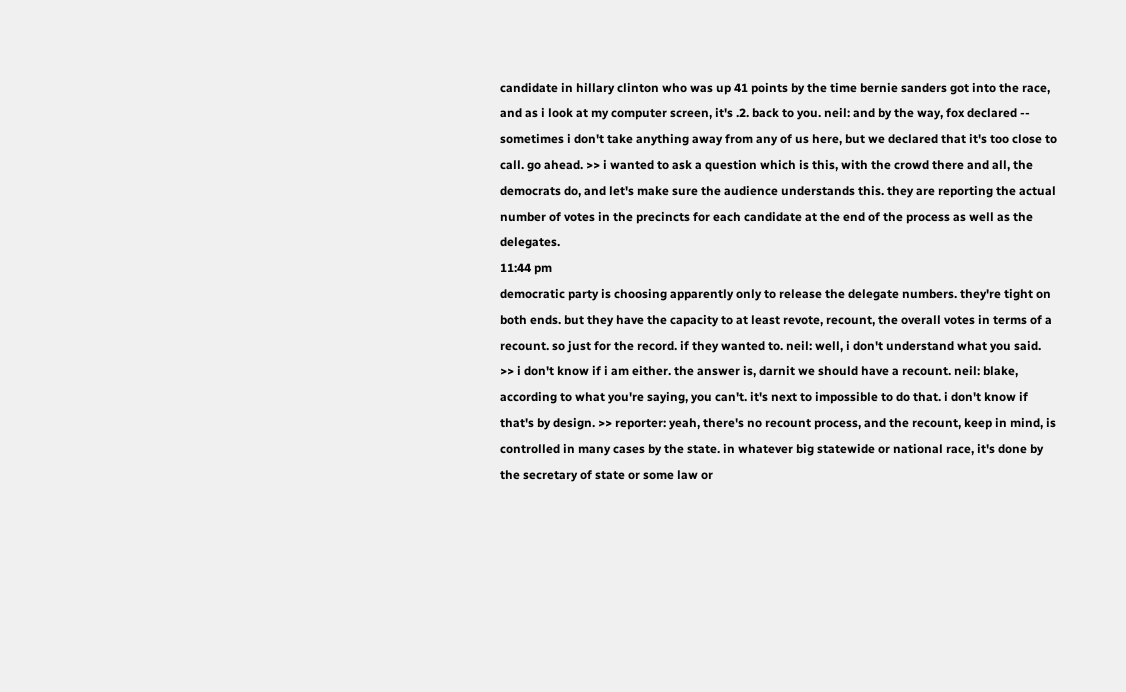candidate in hillary clinton who was up 41 points by the time bernie sanders got into the race, and as i look at my computer screen, it's .2. back to you. neil: and by the way, fox declared -- sometimes i don't take anything away from any of us here, but we declared that it's too close to call. go ahead. >> i wanted to ask a question which is this, with the crowd there and all, the democrats do, and let's make sure the audience understands this. they are reporting the actual number of votes in the precincts for each candidate at the end of the process as well as the delegates.
11:44 pm
democratic party is choosing apparently only to release the delegate numbers. they're tight on both ends. but they have the capacity to at least revote, recount, the overall votes in terms of a recount. so just for the record. if they wanted to. neil: well, i don't understand what you said. >> i don't know if i am either. the answer is, darnit we should have a recount. neil: blake, according to what you're saying, you can't. it's next to impossible to do that. i don't know if that's by design. >> reporter: yeah, there's no recount process, and the recount, keep in mind, is controlled in many cases by the state. in whatever big statewide or national race, it's done by the secretary of state or some law or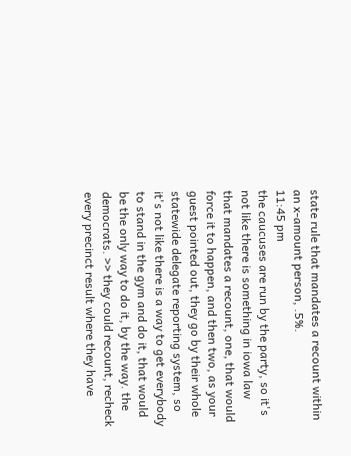state rule that mandates a recount within an x-amount person, .5%.
11:45 pm
the caucuses are run by the party, so it's not like there is something in iowa law that mandates a recount, one, that would force it to happen, and then two, as your guest pointed out, they go by their whole statewide delegate reporting system, so it's not like there is a way to get everybody to stand in the gym and do it, that would be the only way to do it, by the way. the democrats. >> they could recount, recheck every precinct result where they have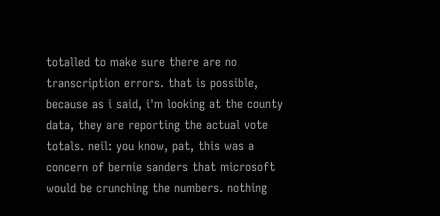totalled to make sure there are no transcription errors. that is possible, because as i said, i'm looking at the county data, they are reporting the actual vote totals. neil: you know, pat, this was a concern of bernie sanders that microsoft would be crunching the numbers. nothing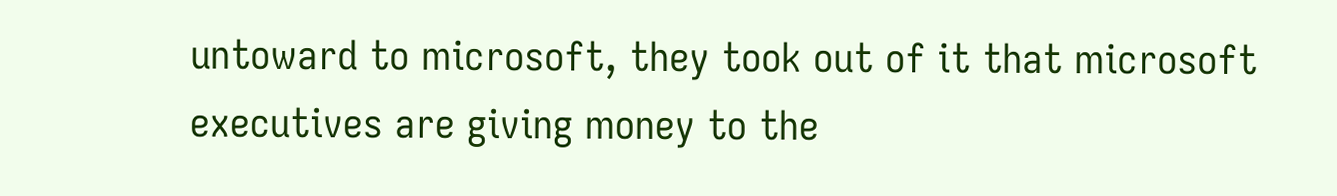untoward to microsoft, they took out of it that microsoft executives are giving money to the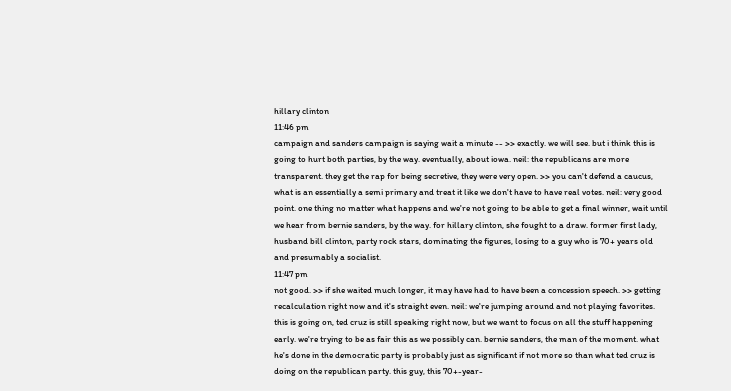hillary clinton
11:46 pm
campaign and sanders campaign is saying wait a minute -- >> exactly. we will see. but i think this is going to hurt both parties, by the way. eventually, about iowa. neil: the republicans are more transparent. they get the rap for being secretive, they were very open. >> you can't defend a caucus, what is an essentially a semi primary and treat it like we don't have to have real votes. neil: very good point. one thing no matter what happens and we're not going to be able to get a final winner, wait until we hear from bernie sanders, by the way. for hillary clinton, she fought to a draw. former first lady, husband bill clinton, party rock stars, dominating the figures, losing to a guy who is 70+ years old and presumably a socialist.
11:47 pm
not good. >> if she waited much longer, it may have had to have been a concession speech. >> getting recalculation right now and it's straight even. neil: we're jumping around and not playing favorites. this is going on, ted cruz is still speaking right now, but we want to focus on all the stuff happening early. we're trying to be as fair this as we possibly can. bernie sanders, the man of the moment. what he's done in the democratic party is probably just as significant if not more so than what ted cruz is doing on the republican party. this guy, this 70+-year-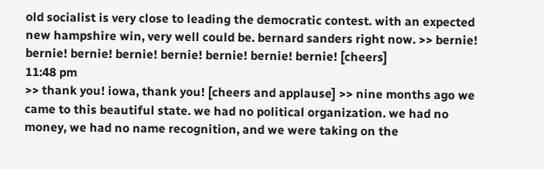old socialist is very close to leading the democratic contest. with an expected new hampshire win, very well could be. bernard sanders right now. >> bernie! bernie! bernie! bernie! bernie! bernie! bernie! bernie! [cheers]
11:48 pm
>> thank you! iowa, thank you! [cheers and applause] >> nine months ago we came to this beautiful state. we had no political organization. we had no money, we had no name recognition, and we were taking on the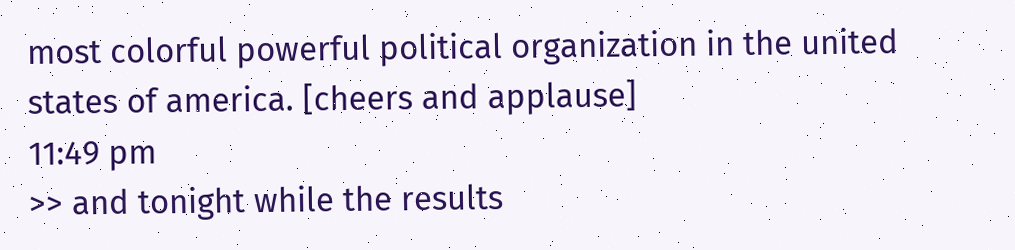most colorful powerful political organization in the united states of america. [cheers and applause]
11:49 pm
>> and tonight while the results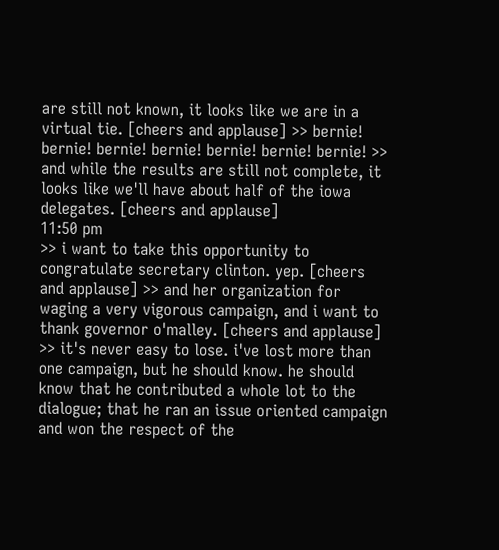are still not known, it looks like we are in a virtual tie. [cheers and applause] >> bernie! bernie! bernie! bernie! bernie! bernie! bernie! >> and while the results are still not complete, it looks like we'll have about half of the iowa delegates. [cheers and applause]
11:50 pm
>> i want to take this opportunity to congratulate secretary clinton. yep. [cheers and applause] >> and her organization for waging a very vigorous campaign, and i want to thank governor o'malley. [cheers and applause] >> it's never easy to lose. i've lost more than one campaign, but he should know. he should know that he contributed a whole lot to the dialogue; that he ran an issue oriented campaign and won the respect of the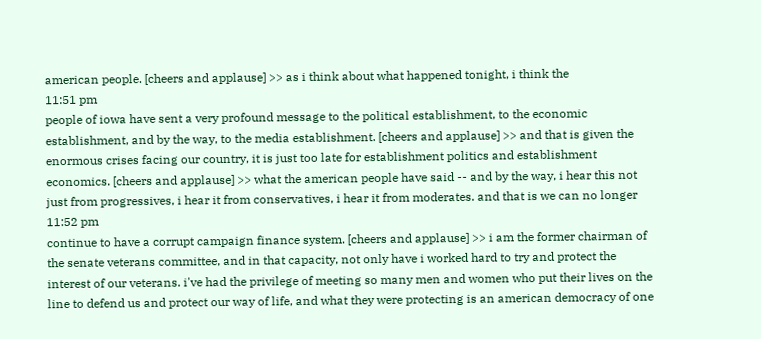american people. [cheers and applause] >> as i think about what happened tonight, i think the
11:51 pm
people of iowa have sent a very profound message to the political establishment, to the economic establishment, and by the way, to the media establishment. [cheers and applause] >> and that is given the enormous crises facing our country, it is just too late for establishment politics and establishment economics. [cheers and applause] >> what the american people have said -- and by the way, i hear this not just from progressives, i hear it from conservatives, i hear it from moderates. and that is we can no longer
11:52 pm
continue to have a corrupt campaign finance system. [cheers and applause] >> i am the former chairman of the senate veterans committee, and in that capacity, not only have i worked hard to try and protect the interest of our veterans. i've had the privilege of meeting so many men and women who put their lives on the line to defend us and protect our way of life, and what they were protecting is an american democracy of one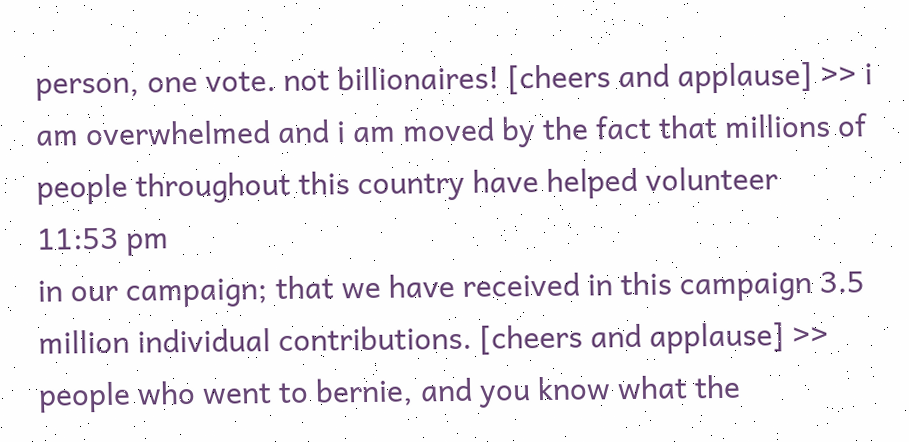person, one vote. not billionaires! [cheers and applause] >> i am overwhelmed and i am moved by the fact that millions of people throughout this country have helped volunteer
11:53 pm
in our campaign; that we have received in this campaign 3.5 million individual contributions. [cheers and applause] >> people who went to bernie, and you know what the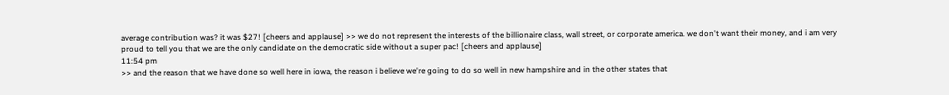average contribution was? it was $27! [cheers and applause] >> we do not represent the interests of the billionaire class, wall street, or corporate america. we don't want their money, and i am very proud to tell you that we are the only candidate on the democratic side without a super pac! [cheers and applause]
11:54 pm
>> and the reason that we have done so well here in iowa, the reason i believe we're going to do so well in new hampshire and in the other states that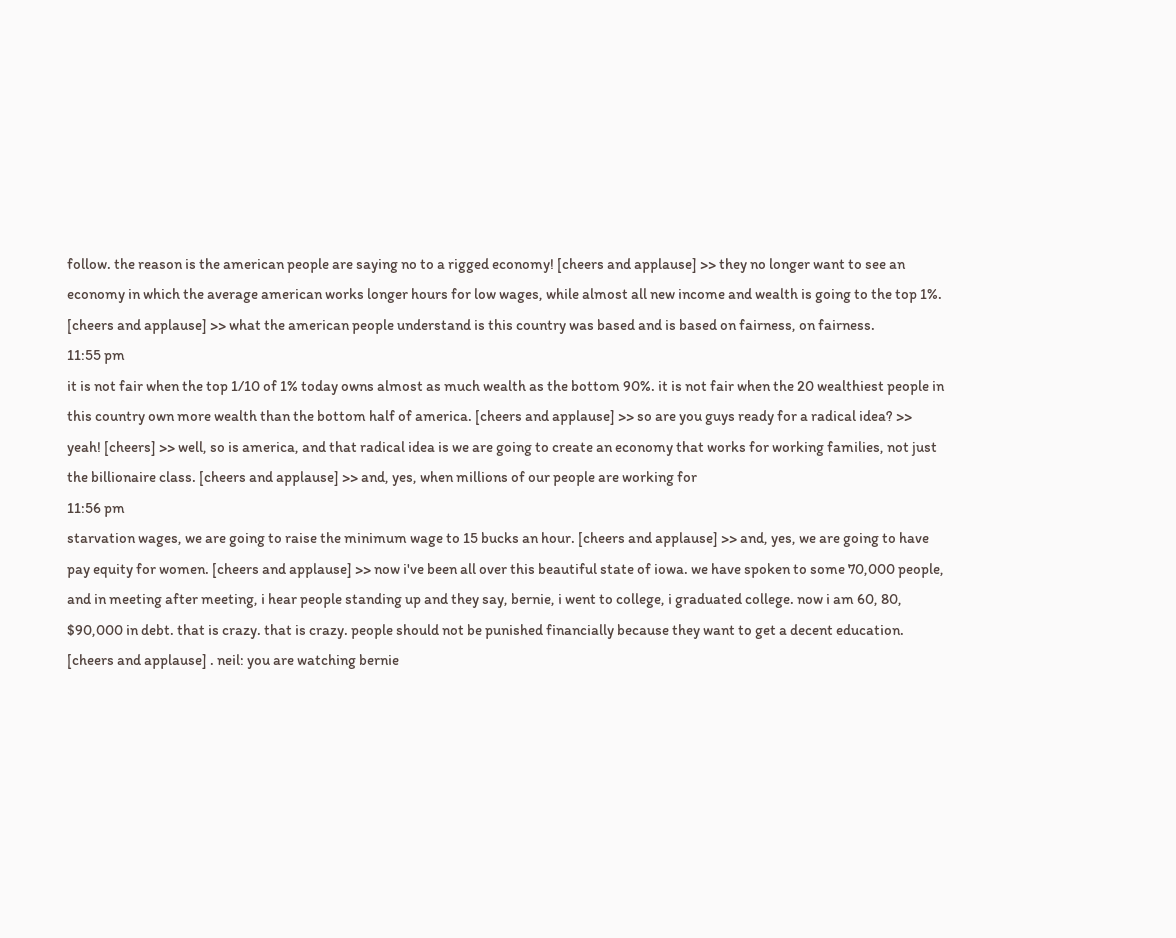follow. the reason is the american people are saying no to a rigged economy! [cheers and applause] >> they no longer want to see an economy in which the average american works longer hours for low wages, while almost all new income and wealth is going to the top 1%. [cheers and applause] >> what the american people understand is this country was based and is based on fairness, on fairness.
11:55 pm
it is not fair when the top 1/10 of 1% today owns almost as much wealth as the bottom 90%. it is not fair when the 20 wealthiest people in this country own more wealth than the bottom half of america. [cheers and applause] >> so are you guys ready for a radical idea? >> yeah! [cheers] >> well, so is america, and that radical idea is we are going to create an economy that works for working families, not just the billionaire class. [cheers and applause] >> and, yes, when millions of our people are working for
11:56 pm
starvation wages, we are going to raise the minimum wage to 15 bucks an hour. [cheers and applause] >> and, yes, we are going to have pay equity for women. [cheers and applause] >> now i've been all over this beautiful state of iowa. we have spoken to some 70,000 people, and in meeting after meeting, i hear people standing up and they say, bernie, i went to college, i graduated college. now i am 60, 80, $90,000 in debt. that is crazy. that is crazy. people should not be punished financially because they want to get a decent education. [cheers and applause] . neil: you are watching bernie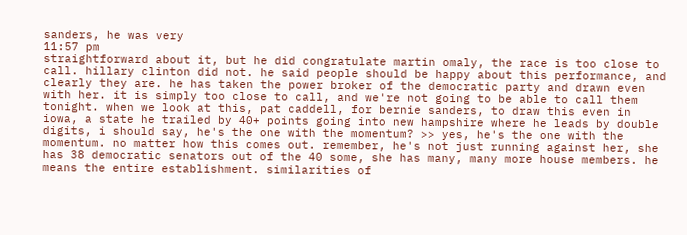sanders, he was very
11:57 pm
straightforward about it, but he did congratulate martin omaly, the race is too close to call. hillary clinton did not. he said people should be happy about this performance, and clearly they are. he has taken the power broker of the democratic party and drawn even with her. it is simply too close to call, and we're not going to be able to call them tonight. when we look at this, pat caddell, for bernie sanders, to draw this even in iowa, a state he trailed by 40+ points going into new hampshire where he leads by double digits, i should say, he's the one with the momentum? >> yes, he's the one with the momentum. no matter how this comes out. remember, he's not just running against her, she has 38 democratic senators out of the 40 some, she has many, many more house members. he means the entire establishment. similarities of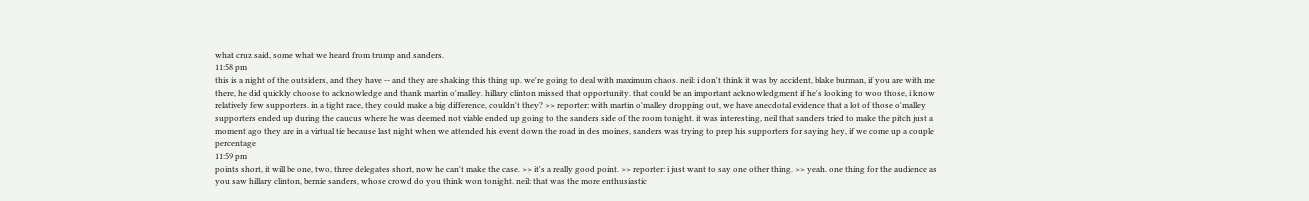what cruz said, some what we heard from trump and sanders.
11:58 pm
this is a night of the outsiders, and they have -- and they are shaking this thing up. we're going to deal with maximum chaos. neil: i don't think it was by accident, blake burman, if you are with me there, he did quickly choose to acknowledge and thank martin o'malley. hillary clinton missed that opportunity. that could be an important acknowledgment if he's looking to woo those, i know relatively few supporters. in a tight race, they could make a big difference, couldn't they? >> reporter: with martin o'malley dropping out, we have anecdotal evidence that a lot of those o'malley supporters ended up during the caucus where he was deemed not viable ended up going to the sanders side of the room tonight. it was interesting, neil that sanders tried to make the pitch just a moment ago they are in a virtual tie because last night when we attended his event down the road in des moines, sanders was trying to prep his supporters for saying hey, if we come up a couple percentage
11:59 pm
points short, it will be one, two, three delegates short, now he can't make the case. >> it's a really good point. >> reporter: i just want to say one other thing. >> yeah. one thing for the audience as you saw hillary clinton, bernie sanders, whose crowd do you think won tonight. neil: that was the more enthusiastic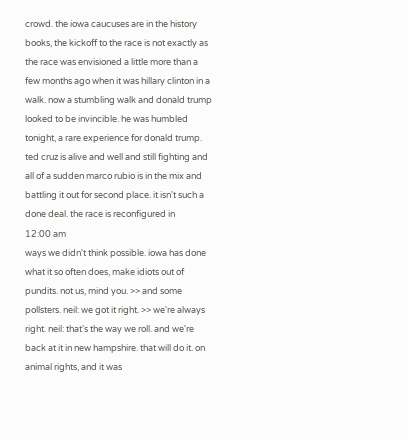crowd. the iowa caucuses are in the history books, the kickoff to the race is not exactly as the race was envisioned a little more than a few months ago when it was hillary clinton in a walk. now a stumbling walk and donald trump looked to be invincible. he was humbled tonight, a rare experience for donald trump. ted cruz is alive and well and still fighting and all of a sudden marco rubio is in the mix and battling it out for second place. it isn't such a done deal. the race is reconfigured in
12:00 am
ways we didn't think possible. iowa has done what it so often does, make idiots out of pundits. not us, mind you. >> and some pollsters. neil: we got it right. >> we're always right. neil: that's the way we roll. and we're back at it in new hampshire. that will do it. on animal rights, and it was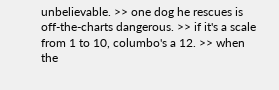unbelievable. >> one dog he rescues is off-the-charts dangerous. >> if it's a scale from 1 to 10, columbo's a 12. >> when the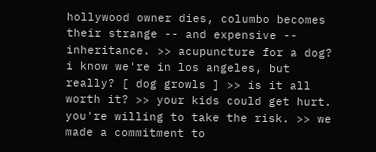hollywood owner dies, columbo becomes their strange -- and expensive -- inheritance. >> acupuncture for a dog? i know we're in los angeles, but really? [ dog growls ] >> is it all worth it? >> your kids could get hurt. you're willing to take the risk. >> we made a commitment to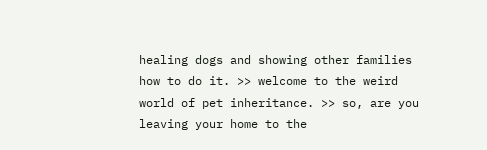healing dogs and showing other families how to do it. >> welcome to the weird world of pet inheritance. >> so, are you leaving your home to the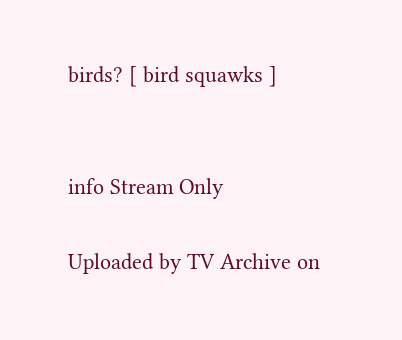birds? [ bird squawks ]


info Stream Only

Uploaded by TV Archive on